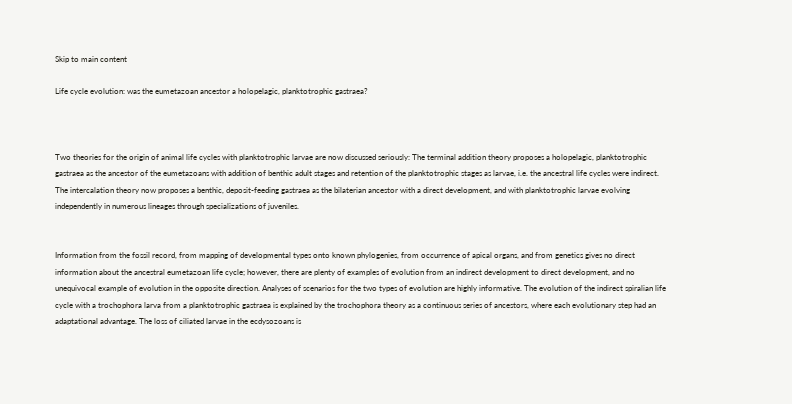Skip to main content

Life cycle evolution: was the eumetazoan ancestor a holopelagic, planktotrophic gastraea?



Two theories for the origin of animal life cycles with planktotrophic larvae are now discussed seriously: The terminal addition theory proposes a holopelagic, planktotrophic gastraea as the ancestor of the eumetazoans with addition of benthic adult stages and retention of the planktotrophic stages as larvae, i.e. the ancestral life cycles were indirect. The intercalation theory now proposes a benthic, deposit-feeding gastraea as the bilaterian ancestor with a direct development, and with planktotrophic larvae evolving independently in numerous lineages through specializations of juveniles.


Information from the fossil record, from mapping of developmental types onto known phylogenies, from occurrence of apical organs, and from genetics gives no direct information about the ancestral eumetazoan life cycle; however, there are plenty of examples of evolution from an indirect development to direct development, and no unequivocal example of evolution in the opposite direction. Analyses of scenarios for the two types of evolution are highly informative. The evolution of the indirect spiralian life cycle with a trochophora larva from a planktotrophic gastraea is explained by the trochophora theory as a continuous series of ancestors, where each evolutionary step had an adaptational advantage. The loss of ciliated larvae in the ecdysozoans is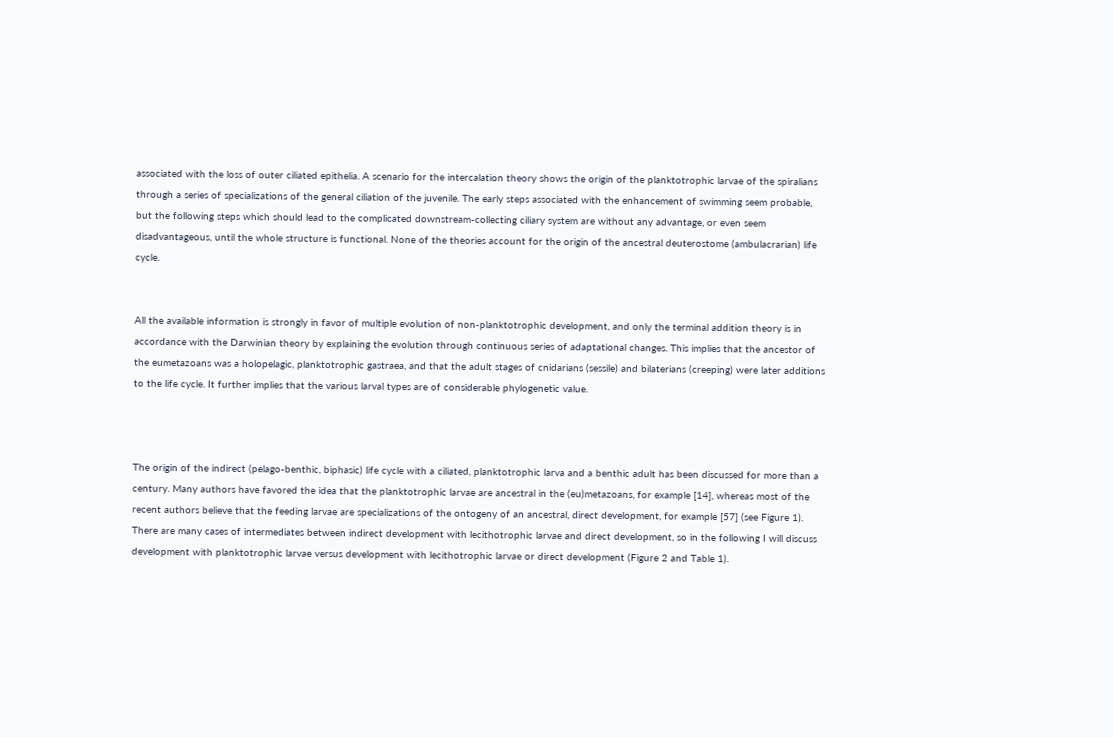associated with the loss of outer ciliated epithelia. A scenario for the intercalation theory shows the origin of the planktotrophic larvae of the spiralians through a series of specializations of the general ciliation of the juvenile. The early steps associated with the enhancement of swimming seem probable, but the following steps which should lead to the complicated downstream-collecting ciliary system are without any advantage, or even seem disadvantageous, until the whole structure is functional. None of the theories account for the origin of the ancestral deuterostome (ambulacrarian) life cycle.


All the available information is strongly in favor of multiple evolution of non-planktotrophic development, and only the terminal addition theory is in accordance with the Darwinian theory by explaining the evolution through continuous series of adaptational changes. This implies that the ancestor of the eumetazoans was a holopelagic, planktotrophic gastraea, and that the adult stages of cnidarians (sessile) and bilaterians (creeping) were later additions to the life cycle. It further implies that the various larval types are of considerable phylogenetic value.



The origin of the indirect (pelago-benthic, biphasic) life cycle with a ciliated, planktotrophic larva and a benthic adult has been discussed for more than a century. Many authors have favored the idea that the planktotrophic larvae are ancestral in the (eu)metazoans, for example [14], whereas most of the recent authors believe that the feeding larvae are specializations of the ontogeny of an ancestral, direct development, for example [57] (see Figure 1). There are many cases of intermediates between indirect development with lecithotrophic larvae and direct development, so in the following I will discuss development with planktotrophic larvae versus development with lecithotrophic larvae or direct development (Figure 2 and Table 1).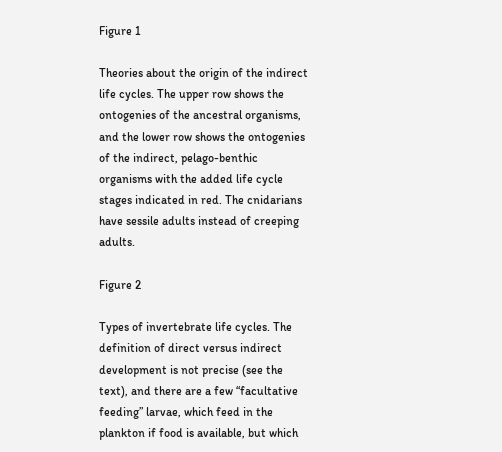Figure 1

Theories about the origin of the indirect life cycles. The upper row shows the ontogenies of the ancestral organisms, and the lower row shows the ontogenies of the indirect, pelago-benthic organisms with the added life cycle stages indicated in red. The cnidarians have sessile adults instead of creeping adults.

Figure 2

Types of invertebrate life cycles. The definition of direct versus indirect development is not precise (see the text), and there are a few “facultative feeding” larvae, which feed in the plankton if food is available, but which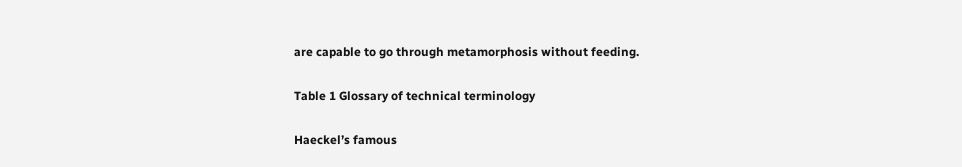are capable to go through metamorphosis without feeding.

Table 1 Glossary of technical terminology

Haeckel’s famous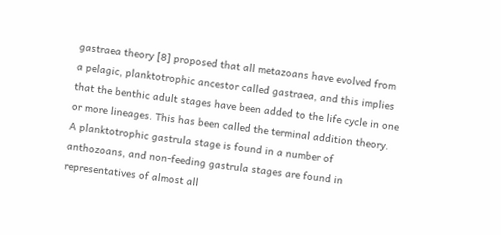gastraea theory [8] proposed that all metazoans have evolved from a pelagic, planktotrophic ancestor called gastraea, and this implies that the benthic adult stages have been added to the life cycle in one or more lineages. This has been called the terminal addition theory. A planktotrophic gastrula stage is found in a number of anthozoans, and non-feeding gastrula stages are found in representatives of almost all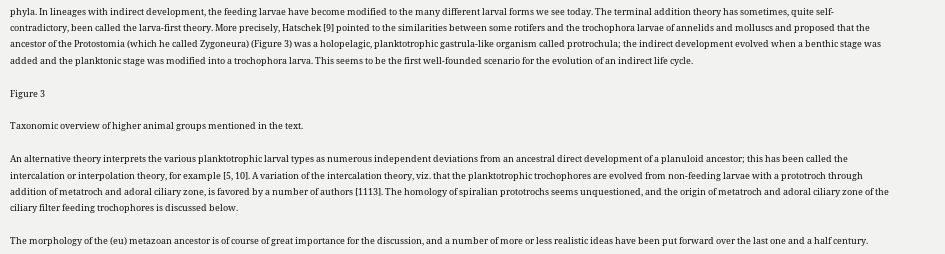phyla. In lineages with indirect development, the feeding larvae have become modified to the many different larval forms we see today. The terminal addition theory has sometimes, quite self-contradictory, been called the larva-first theory. More precisely, Hatschek [9] pointed to the similarities between some rotifers and the trochophora larvae of annelids and molluscs and proposed that the ancestor of the Protostomia (which he called Zygoneura) (Figure 3) was a holopelagic, planktotrophic gastrula-like organism called protrochula; the indirect development evolved when a benthic stage was added and the planktonic stage was modified into a trochophora larva. This seems to be the first well-founded scenario for the evolution of an indirect life cycle.

Figure 3

Taxonomic overview of higher animal groups mentioned in the text.

An alternative theory interprets the various planktotrophic larval types as numerous independent deviations from an ancestral direct development of a planuloid ancestor; this has been called the intercalation or interpolation theory, for example [5, 10]. A variation of the intercalation theory, viz. that the planktotrophic trochophores are evolved from non-feeding larvae with a prototroch through addition of metatroch and adoral ciliary zone, is favored by a number of authors [1113]. The homology of spiralian prototrochs seems unquestioned, and the origin of metatroch and adoral ciliary zone of the ciliary filter feeding trochophores is discussed below.

The morphology of the (eu) metazoan ancestor is of course of great importance for the discussion, and a number of more or less realistic ideas have been put forward over the last one and a half century.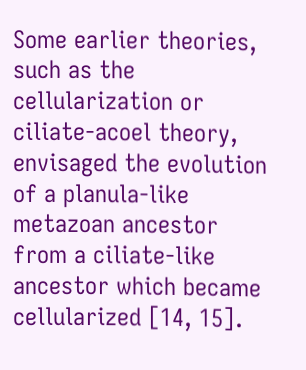Some earlier theories, such as the cellularization or ciliate-acoel theory, envisaged the evolution of a planula-like metazoan ancestor from a ciliate-like ancestor which became cellularized [14, 15].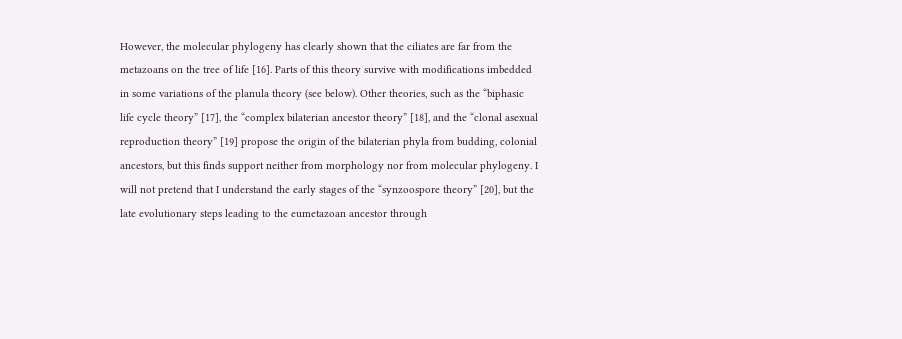However, the molecular phylogeny has clearly shown that the ciliates are far from the metazoans on the tree of life [16]. Parts of this theory survive with modifications imbedded in some variations of the planula theory (see below). Other theories, such as the “biphasic life cycle theory” [17], the “complex bilaterian ancestor theory” [18], and the “clonal asexual reproduction theory” [19] propose the origin of the bilaterian phyla from budding, colonial ancestors, but this finds support neither from morphology nor from molecular phylogeny. I will not pretend that I understand the early stages of the “synzoospore theory” [20], but the late evolutionary steps leading to the eumetazoan ancestor through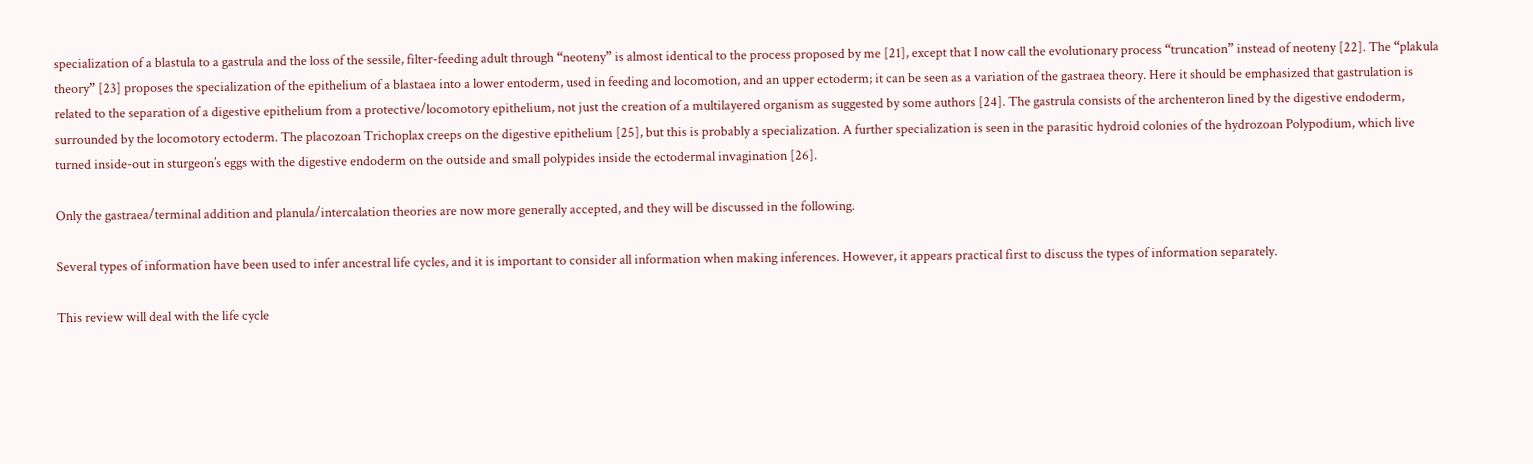specialization of a blastula to a gastrula and the loss of the sessile, filter-feeding adult through “neoteny” is almost identical to the process proposed by me [21], except that I now call the evolutionary process “truncation” instead of neoteny [22]. The “plakula theory” [23] proposes the specialization of the epithelium of a blastaea into a lower entoderm, used in feeding and locomotion, and an upper ectoderm; it can be seen as a variation of the gastraea theory. Here it should be emphasized that gastrulation is related to the separation of a digestive epithelium from a protective/locomotory epithelium, not just the creation of a multilayered organism as suggested by some authors [24]. The gastrula consists of the archenteron lined by the digestive endoderm, surrounded by the locomotory ectoderm. The placozoan Trichoplax creeps on the digestive epithelium [25], but this is probably a specialization. A further specialization is seen in the parasitic hydroid colonies of the hydrozoan Polypodium, which live turned inside-out in sturgeon’s eggs with the digestive endoderm on the outside and small polypides inside the ectodermal invagination [26].

Only the gastraea/terminal addition and planula/intercalation theories are now more generally accepted, and they will be discussed in the following.

Several types of information have been used to infer ancestral life cycles, and it is important to consider all information when making inferences. However, it appears practical first to discuss the types of information separately.

This review will deal with the life cycle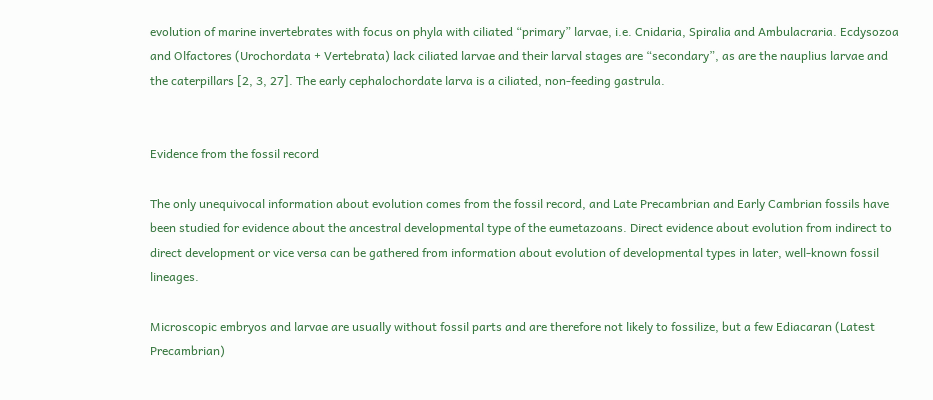evolution of marine invertebrates with focus on phyla with ciliated “primary” larvae, i.e. Cnidaria, Spiralia and Ambulacraria. Ecdysozoa and Olfactores (Urochordata + Vertebrata) lack ciliated larvae and their larval stages are “secondary”, as are the nauplius larvae and the caterpillars [2, 3, 27]. The early cephalochordate larva is a ciliated, non-feeding gastrula.


Evidence from the fossil record

The only unequivocal information about evolution comes from the fossil record, and Late Precambrian and Early Cambrian fossils have been studied for evidence about the ancestral developmental type of the eumetazoans. Direct evidence about evolution from indirect to direct development or vice versa can be gathered from information about evolution of developmental types in later, well-known fossil lineages.

Microscopic embryos and larvae are usually without fossil parts and are therefore not likely to fossilize, but a few Ediacaran (Latest Precambrian)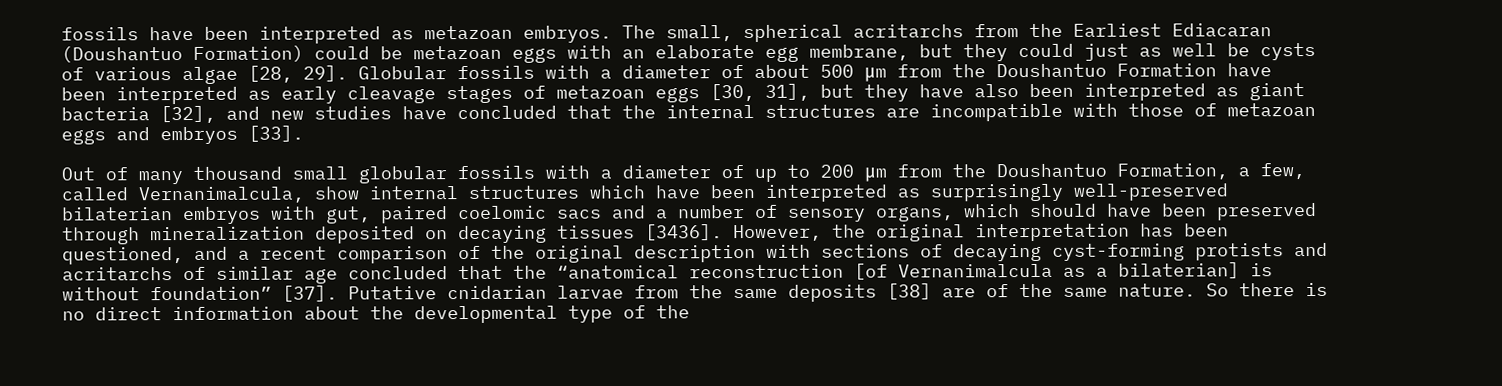fossils have been interpreted as metazoan embryos. The small, spherical acritarchs from the Earliest Ediacaran (Doushantuo Formation) could be metazoan eggs with an elaborate egg membrane, but they could just as well be cysts of various algae [28, 29]. Globular fossils with a diameter of about 500 μm from the Doushantuo Formation have been interpreted as early cleavage stages of metazoan eggs [30, 31], but they have also been interpreted as giant bacteria [32], and new studies have concluded that the internal structures are incompatible with those of metazoan eggs and embryos [33].

Out of many thousand small globular fossils with a diameter of up to 200 μm from the Doushantuo Formation, a few, called Vernanimalcula, show internal structures which have been interpreted as surprisingly well-preserved bilaterian embryos with gut, paired coelomic sacs and a number of sensory organs, which should have been preserved through mineralization deposited on decaying tissues [3436]. However, the original interpretation has been questioned, and a recent comparison of the original description with sections of decaying cyst-forming protists and acritarchs of similar age concluded that the “anatomical reconstruction [of Vernanimalcula as a bilaterian] is without foundation” [37]. Putative cnidarian larvae from the same deposits [38] are of the same nature. So there is no direct information about the developmental type of the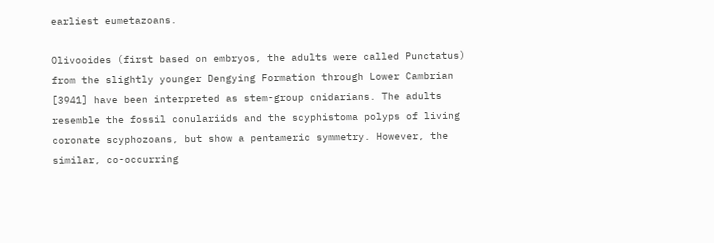earliest eumetazoans.

Olivooides (first based on embryos, the adults were called Punctatus) from the slightly younger Dengying Formation through Lower Cambrian [3941] have been interpreted as stem-group cnidarians. The adults resemble the fossil conulariids and the scyphistoma polyps of living coronate scyphozoans, but show a pentameric symmetry. However, the similar, co-occurring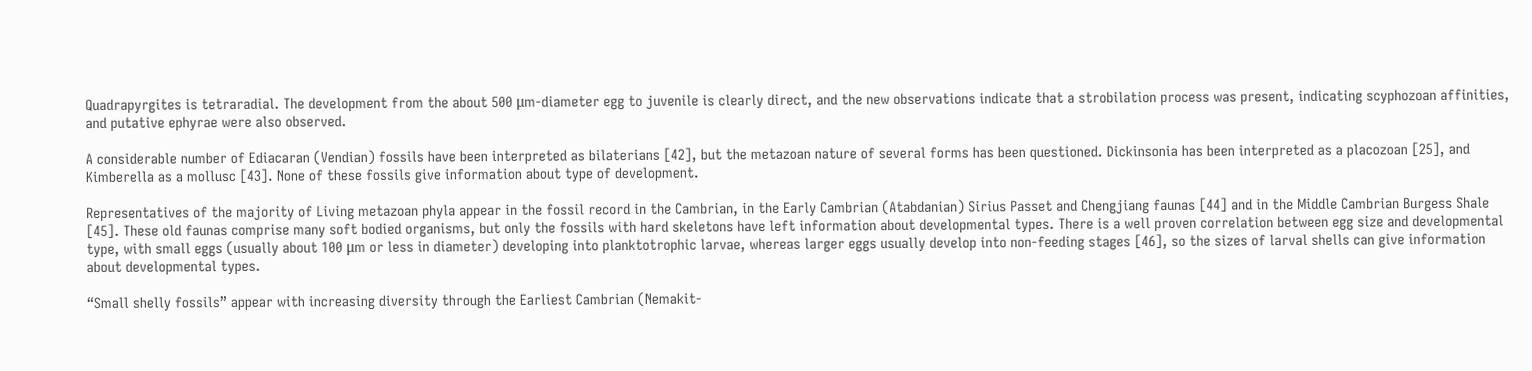Quadrapyrgites is tetraradial. The development from the about 500 μm-diameter egg to juvenile is clearly direct, and the new observations indicate that a strobilation process was present, indicating scyphozoan affinities, and putative ephyrae were also observed.

A considerable number of Ediacaran (Vendian) fossils have been interpreted as bilaterians [42], but the metazoan nature of several forms has been questioned. Dickinsonia has been interpreted as a placozoan [25], and Kimberella as a mollusc [43]. None of these fossils give information about type of development.

Representatives of the majority of Living metazoan phyla appear in the fossil record in the Cambrian, in the Early Cambrian (Atabdanian) Sirius Passet and Chengjiang faunas [44] and in the Middle Cambrian Burgess Shale [45]. These old faunas comprise many soft bodied organisms, but only the fossils with hard skeletons have left information about developmental types. There is a well proven correlation between egg size and developmental type, with small eggs (usually about 100 μm or less in diameter) developing into planktotrophic larvae, whereas larger eggs usually develop into non-feeding stages [46], so the sizes of larval shells can give information about developmental types.

“Small shelly fossils” appear with increasing diversity through the Earliest Cambrian (Nemakit-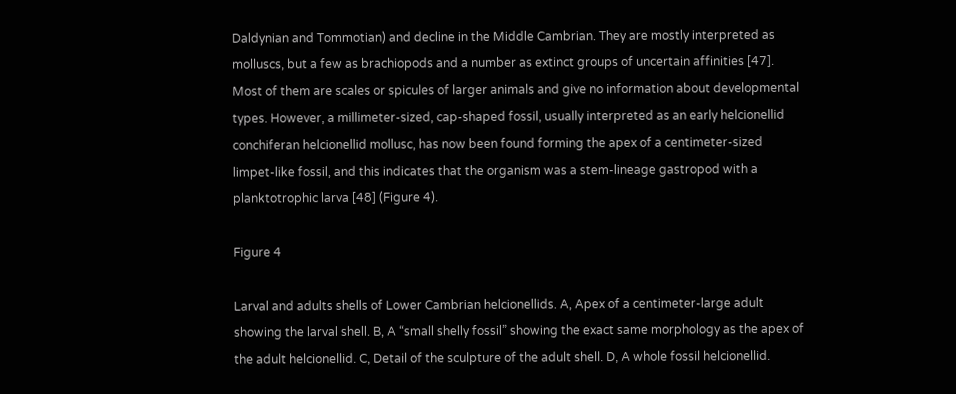Daldynian and Tommotian) and decline in the Middle Cambrian. They are mostly interpreted as molluscs, but a few as brachiopods and a number as extinct groups of uncertain affinities [47]. Most of them are scales or spicules of larger animals and give no information about developmental types. However, a millimeter-sized, cap-shaped fossil, usually interpreted as an early helcionellid conchiferan helcionellid mollusc, has now been found forming the apex of a centimeter-sized limpet-like fossil, and this indicates that the organism was a stem-lineage gastropod with a planktotrophic larva [48] (Figure 4).

Figure 4

Larval and adults shells of Lower Cambrian helcionellids. A, Apex of a centimeter-large adult showing the larval shell. B, A “small shelly fossil” showing the exact same morphology as the apex of the adult helcionellid. C, Detail of the sculpture of the adult shell. D, A whole fossil helcionellid.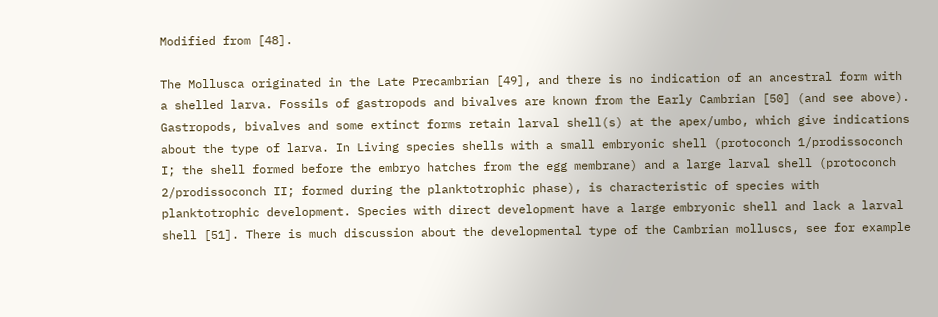Modified from [48].

The Mollusca originated in the Late Precambrian [49], and there is no indication of an ancestral form with a shelled larva. Fossils of gastropods and bivalves are known from the Early Cambrian [50] (and see above). Gastropods, bivalves and some extinct forms retain larval shell(s) at the apex/umbo, which give indications about the type of larva. In Living species shells with a small embryonic shell (protoconch 1/prodissoconch I; the shell formed before the embryo hatches from the egg membrane) and a large larval shell (protoconch 2/prodissoconch II; formed during the planktotrophic phase), is characteristic of species with planktotrophic development. Species with direct development have a large embryonic shell and lack a larval shell [51]. There is much discussion about the developmental type of the Cambrian molluscs, see for example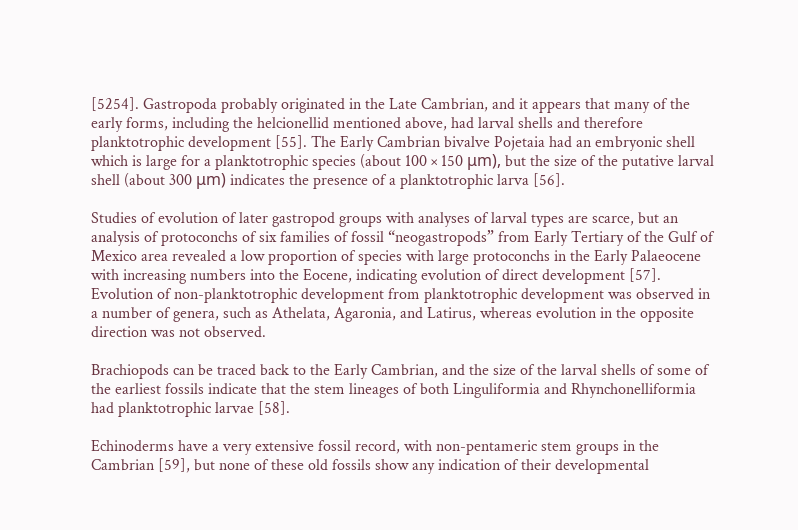[5254]. Gastropoda probably originated in the Late Cambrian, and it appears that many of the early forms, including the helcionellid mentioned above, had larval shells and therefore planktotrophic development [55]. The Early Cambrian bivalve Pojetaia had an embryonic shell which is large for a planktotrophic species (about 100 × 150 μm), but the size of the putative larval shell (about 300 μm) indicates the presence of a planktotrophic larva [56].

Studies of evolution of later gastropod groups with analyses of larval types are scarce, but an analysis of protoconchs of six families of fossil “neogastropods” from Early Tertiary of the Gulf of Mexico area revealed a low proportion of species with large protoconchs in the Early Palaeocene with increasing numbers into the Eocene, indicating evolution of direct development [57]. Evolution of non-planktotrophic development from planktotrophic development was observed in a number of genera, such as Athelata, Agaronia, and Latirus, whereas evolution in the opposite direction was not observed.

Brachiopods can be traced back to the Early Cambrian, and the size of the larval shells of some of the earliest fossils indicate that the stem lineages of both Linguliformia and Rhynchonelliformia had planktotrophic larvae [58].

Echinoderms have a very extensive fossil record, with non-pentameric stem groups in the Cambrian [59], but none of these old fossils show any indication of their developmental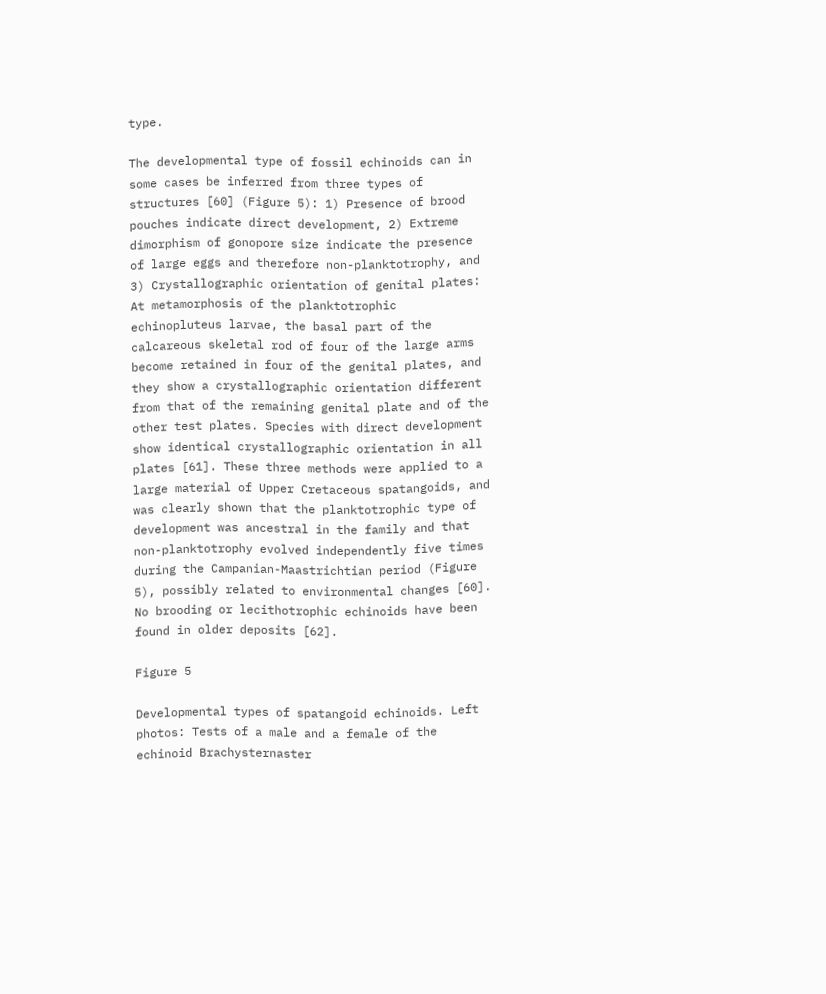type.

The developmental type of fossil echinoids can in some cases be inferred from three types of structures [60] (Figure 5): 1) Presence of brood pouches indicate direct development, 2) Extreme dimorphism of gonopore size indicate the presence of large eggs and therefore non-planktotrophy, and 3) Crystallographic orientation of genital plates: At metamorphosis of the planktotrophic echinopluteus larvae, the basal part of the calcareous skeletal rod of four of the large arms become retained in four of the genital plates, and they show a crystallographic orientation different from that of the remaining genital plate and of the other test plates. Species with direct development show identical crystallographic orientation in all plates [61]. These three methods were applied to a large material of Upper Cretaceous spatangoids, and was clearly shown that the planktotrophic type of development was ancestral in the family and that non-planktotrophy evolved independently five times during the Campanian-Maastrichtian period (Figure 5), possibly related to environmental changes [60]. No brooding or lecithotrophic echinoids have been found in older deposits [62].

Figure 5

Developmental types of spatangoid echinoids. Left photos: Tests of a male and a female of the echinoid Brachysternaster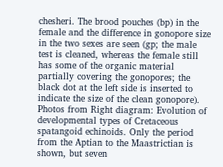chesheri. The brood pouches (bp) in the female and the difference in gonopore size in the two sexes are seen (gp; the male test is cleaned, whereas the female still has some of the organic material partially covering the gonopores; the black dot at the left side is inserted to indicate the size of the clean gonopore). Photos from Right diagram: Evolution of developmental types of Cretaceous spatangoid echinoids. Only the period from the Aptian to the Maastrictian is shown, but seven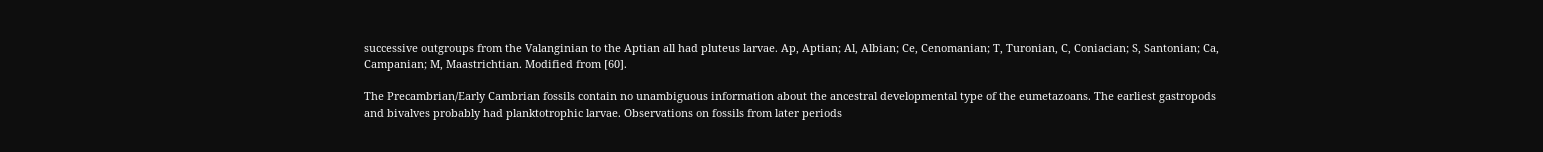successive outgroups from the Valanginian to the Aptian all had pluteus larvae. Ap, Aptian; Al, Albian; Ce, Cenomanian; T, Turonian, C, Coniacian; S, Santonian; Ca, Campanian; M, Maastrichtian. Modified from [60].

The Precambrian/Early Cambrian fossils contain no unambiguous information about the ancestral developmental type of the eumetazoans. The earliest gastropods and bivalves probably had planktotrophic larvae. Observations on fossils from later periods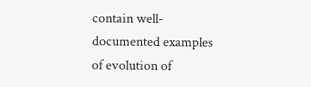contain well-documented examples of evolution of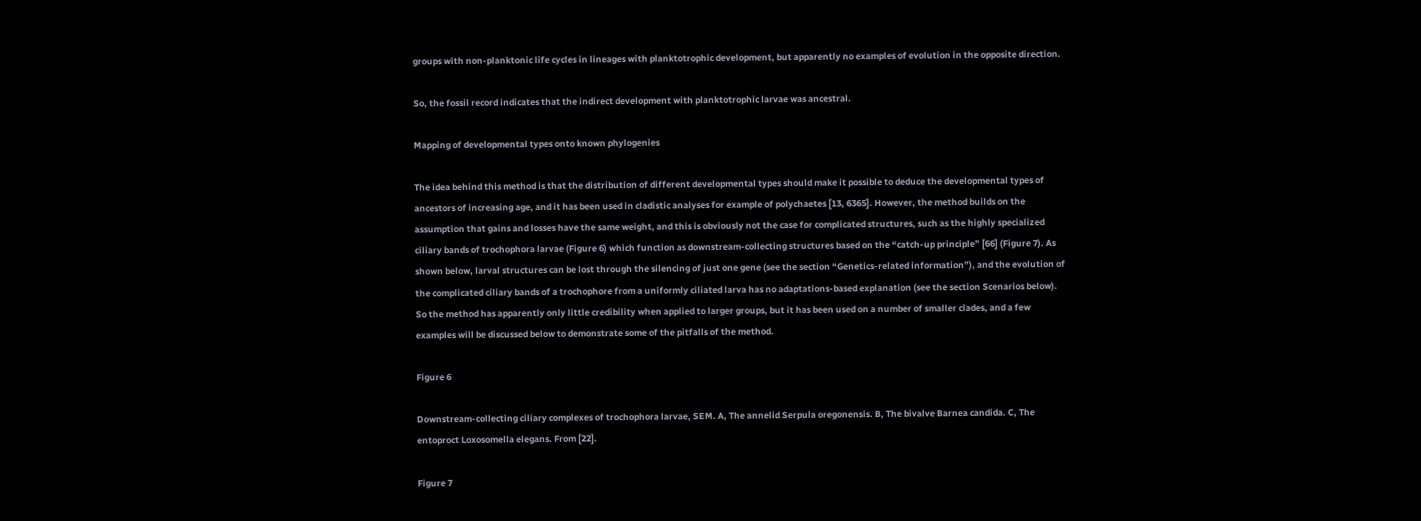groups with non-planktonic life cycles in lineages with planktotrophic development, but apparently no examples of evolution in the opposite direction.

So, the fossil record indicates that the indirect development with planktotrophic larvae was ancestral.

Mapping of developmental types onto known phylogenies

The idea behind this method is that the distribution of different developmental types should make it possible to deduce the developmental types of ancestors of increasing age, and it has been used in cladistic analyses for example of polychaetes [13, 6365]. However, the method builds on the assumption that gains and losses have the same weight, and this is obviously not the case for complicated structures, such as the highly specialized ciliary bands of trochophora larvae (Figure 6) which function as downstream-collecting structures based on the “catch-up principle” [66] (Figure 7). As shown below, larval structures can be lost through the silencing of just one gene (see the section “Genetics-related information”), and the evolution of the complicated ciliary bands of a trochophore from a uniformly ciliated larva has no adaptations-based explanation (see the section Scenarios below). So the method has apparently only little credibility when applied to larger groups, but it has been used on a number of smaller clades, and a few examples will be discussed below to demonstrate some of the pitfalls of the method.

Figure 6

Downstream-collecting ciliary complexes of trochophora larvae, SEM. A, The annelid Serpula oregonensis. B, The bivalve Barnea candida. C, The entoproct Loxosomella elegans. From [22].

Figure 7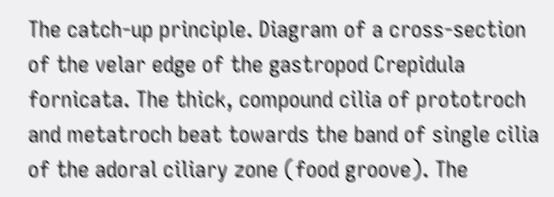The catch-up principle. Diagram of a cross-section of the velar edge of the gastropod Crepidula fornicata. The thick, compound cilia of prototroch and metatroch beat towards the band of single cilia of the adoral ciliary zone (food groove). The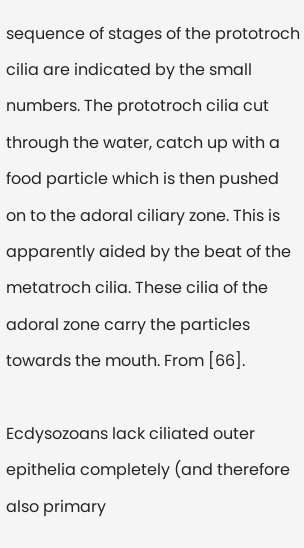sequence of stages of the prototroch cilia are indicated by the small numbers. The prototroch cilia cut through the water, catch up with a food particle which is then pushed on to the adoral ciliary zone. This is apparently aided by the beat of the metatroch cilia. These cilia of the adoral zone carry the particles towards the mouth. From [66].

Ecdysozoans lack ciliated outer epithelia completely (and therefore also primary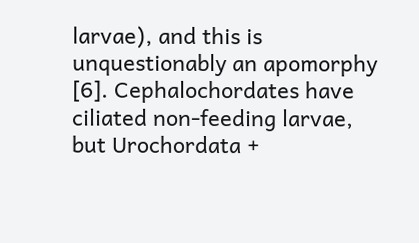larvae), and this is unquestionably an apomorphy [6]. Cephalochordates have ciliated non-feeding larvae, but Urochordata +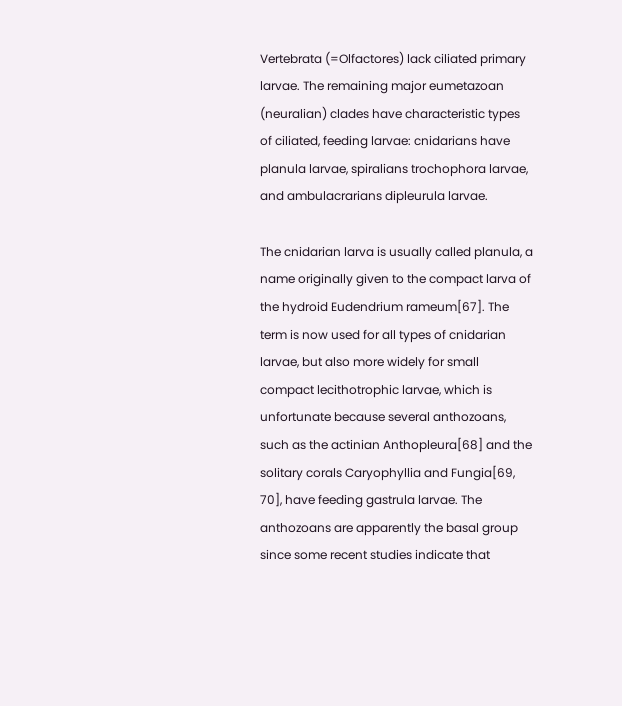Vertebrata (=Olfactores) lack ciliated primary larvae. The remaining major eumetazoan (neuralian) clades have characteristic types of ciliated, feeding larvae: cnidarians have planula larvae, spiralians trochophora larvae, and ambulacrarians dipleurula larvae.

The cnidarian larva is usually called planula, a name originally given to the compact larva of the hydroid Eudendrium rameum[67]. The term is now used for all types of cnidarian larvae, but also more widely for small compact lecithotrophic larvae, which is unfortunate because several anthozoans, such as the actinian Anthopleura[68] and the solitary corals Caryophyllia and Fungia[69, 70], have feeding gastrula larvae. The anthozoans are apparently the basal group since some recent studies indicate that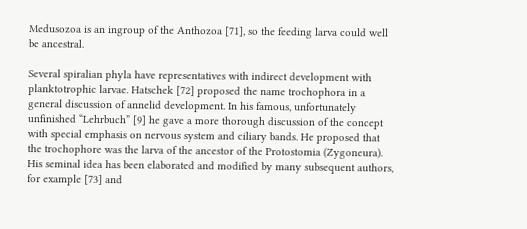Medusozoa is an ingroup of the Anthozoa [71], so the feeding larva could well be ancestral.

Several spiralian phyla have representatives with indirect development with planktotrophic larvae. Hatschek [72] proposed the name trochophora in a general discussion of annelid development. In his famous, unfortunately unfinished “Lehrbuch” [9] he gave a more thorough discussion of the concept with special emphasis on nervous system and ciliary bands. He proposed that the trochophore was the larva of the ancestor of the Protostomia (Zygoneura). His seminal idea has been elaborated and modified by many subsequent authors, for example [73] and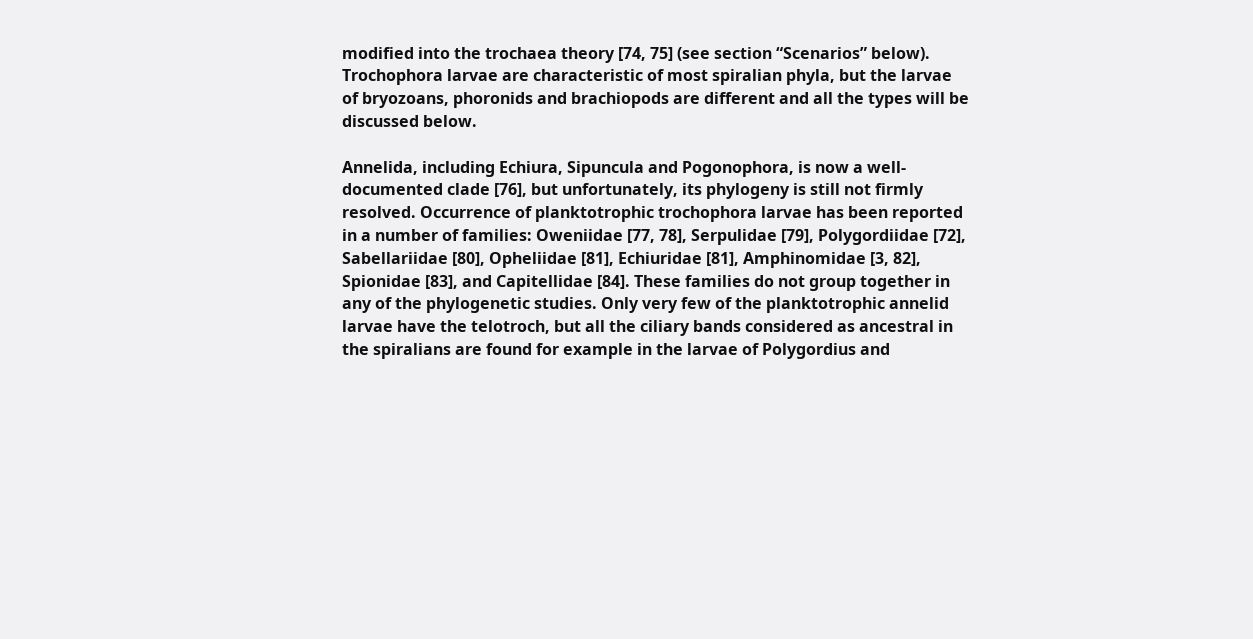modified into the trochaea theory [74, 75] (see section “Scenarios” below). Trochophora larvae are characteristic of most spiralian phyla, but the larvae of bryozoans, phoronids and brachiopods are different and all the types will be discussed below.

Annelida, including Echiura, Sipuncula and Pogonophora, is now a well-documented clade [76], but unfortunately, its phylogeny is still not firmly resolved. Occurrence of planktotrophic trochophora larvae has been reported in a number of families: Oweniidae [77, 78], Serpulidae [79], Polygordiidae [72], Sabellariidae [80], Opheliidae [81], Echiuridae [81], Amphinomidae [3, 82], Spionidae [83], and Capitellidae [84]. These families do not group together in any of the phylogenetic studies. Only very few of the planktotrophic annelid larvae have the telotroch, but all the ciliary bands considered as ancestral in the spiralians are found for example in the larvae of Polygordius and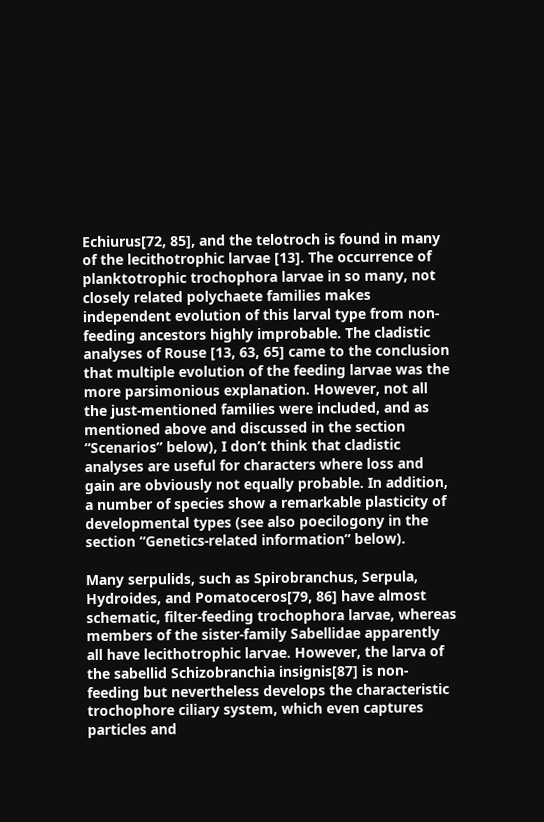Echiurus[72, 85], and the telotroch is found in many of the lecithotrophic larvae [13]. The occurrence of planktotrophic trochophora larvae in so many, not closely related polychaete families makes independent evolution of this larval type from non-feeding ancestors highly improbable. The cladistic analyses of Rouse [13, 63, 65] came to the conclusion that multiple evolution of the feeding larvae was the more parsimonious explanation. However, not all the just-mentioned families were included, and as mentioned above and discussed in the section “Scenarios” below), I don’t think that cladistic analyses are useful for characters where loss and gain are obviously not equally probable. In addition, a number of species show a remarkable plasticity of developmental types (see also poecilogony in the section “Genetics-related information” below).

Many serpulids, such as Spirobranchus, Serpula, Hydroides, and Pomatoceros[79, 86] have almost schematic, filter-feeding trochophora larvae, whereas members of the sister-family Sabellidae apparently all have lecithotrophic larvae. However, the larva of the sabellid Schizobranchia insignis[87] is non-feeding but nevertheless develops the characteristic trochophore ciliary system, which even captures particles and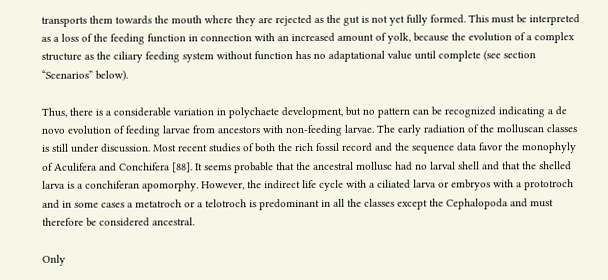transports them towards the mouth where they are rejected as the gut is not yet fully formed. This must be interpreted as a loss of the feeding function in connection with an increased amount of yolk, because the evolution of a complex structure as the ciliary feeding system without function has no adaptational value until complete (see section “Scenarios” below).

Thus, there is a considerable variation in polychaete development, but no pattern can be recognized indicating a de novo evolution of feeding larvae from ancestors with non-feeding larvae. The early radiation of the molluscan classes is still under discussion. Most recent studies of both the rich fossil record and the sequence data favor the monophyly of Aculifera and Conchifera [88]. It seems probable that the ancestral mollusc had no larval shell and that the shelled larva is a conchiferan apomorphy. However, the indirect life cycle with a ciliated larva or embryos with a prototroch and in some cases a metatroch or a telotroch is predominant in all the classes except the Cephalopoda and must therefore be considered ancestral.

Only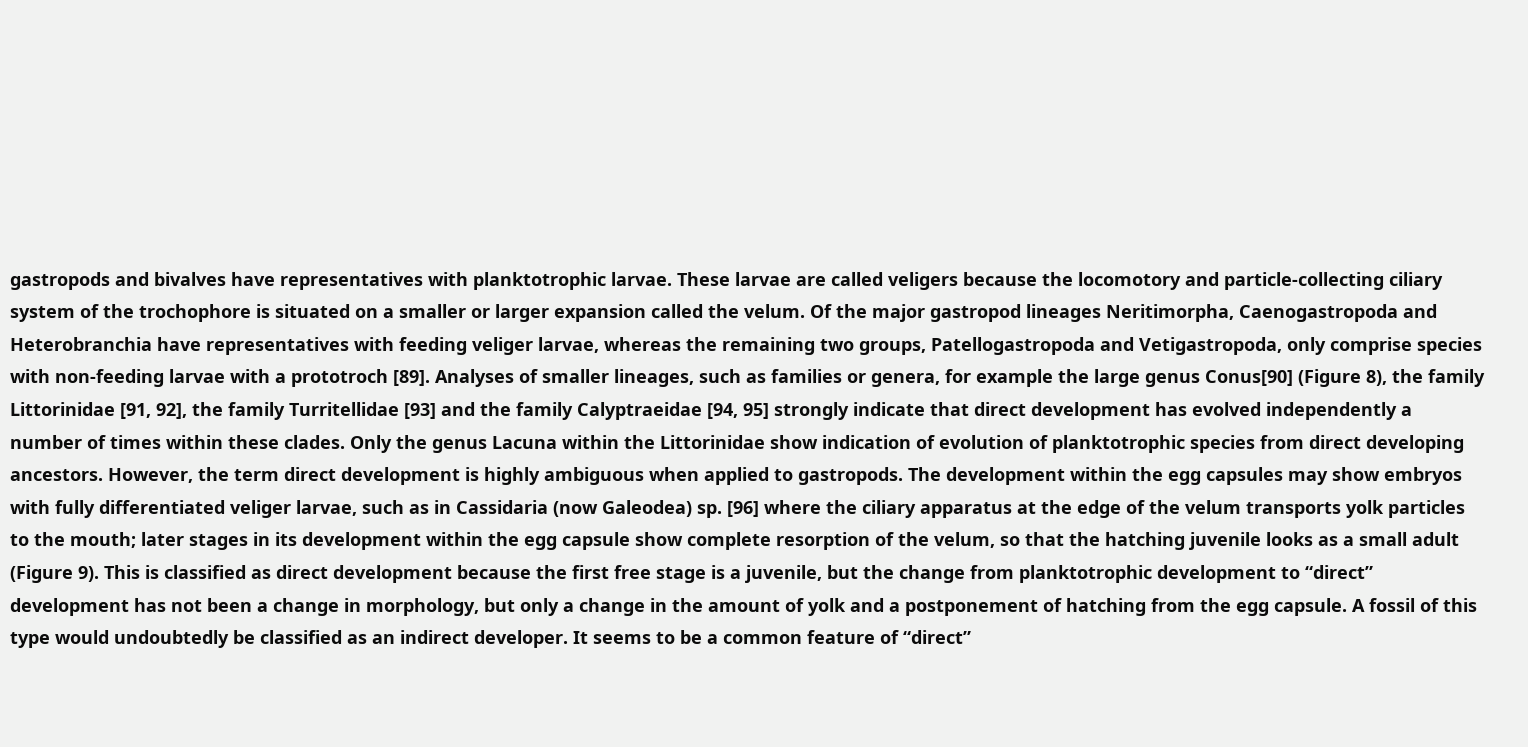gastropods and bivalves have representatives with planktotrophic larvae. These larvae are called veligers because the locomotory and particle-collecting ciliary system of the trochophore is situated on a smaller or larger expansion called the velum. Of the major gastropod lineages Neritimorpha, Caenogastropoda and Heterobranchia have representatives with feeding veliger larvae, whereas the remaining two groups, Patellogastropoda and Vetigastropoda, only comprise species with non-feeding larvae with a prototroch [89]. Analyses of smaller lineages, such as families or genera, for example the large genus Conus[90] (Figure 8), the family Littorinidae [91, 92], the family Turritellidae [93] and the family Calyptraeidae [94, 95] strongly indicate that direct development has evolved independently a number of times within these clades. Only the genus Lacuna within the Littorinidae show indication of evolution of planktotrophic species from direct developing ancestors. However, the term direct development is highly ambiguous when applied to gastropods. The development within the egg capsules may show embryos with fully differentiated veliger larvae, such as in Cassidaria (now Galeodea) sp. [96] where the ciliary apparatus at the edge of the velum transports yolk particles to the mouth; later stages in its development within the egg capsule show complete resorption of the velum, so that the hatching juvenile looks as a small adult (Figure 9). This is classified as direct development because the first free stage is a juvenile, but the change from planktotrophic development to “direct” development has not been a change in morphology, but only a change in the amount of yolk and a postponement of hatching from the egg capsule. A fossil of this type would undoubtedly be classified as an indirect developer. It seems to be a common feature of “direct”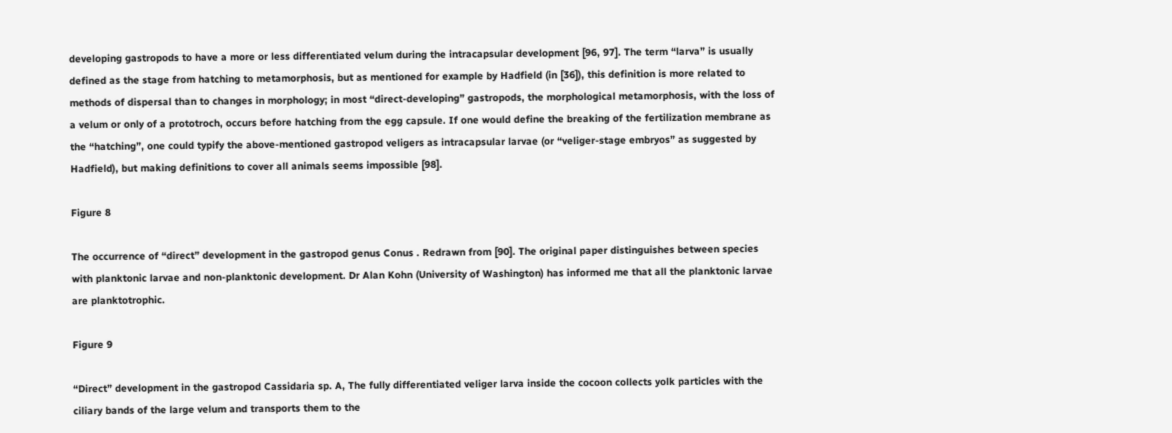developing gastropods to have a more or less differentiated velum during the intracapsular development [96, 97]. The term “larva” is usually defined as the stage from hatching to metamorphosis, but as mentioned for example by Hadfield (in [36]), this definition is more related to methods of dispersal than to changes in morphology; in most “direct-developing” gastropods, the morphological metamorphosis, with the loss of a velum or only of a prototroch, occurs before hatching from the egg capsule. If one would define the breaking of the fertilization membrane as the “hatching”, one could typify the above-mentioned gastropod veligers as intracapsular larvae (or “veliger-stage embryos” as suggested by Hadfield), but making definitions to cover all animals seems impossible [98].

Figure 8

The occurrence of “direct” development in the gastropod genus Conus . Redrawn from [90]. The original paper distinguishes between species with planktonic larvae and non-planktonic development. Dr Alan Kohn (University of Washington) has informed me that all the planktonic larvae are planktotrophic.

Figure 9

“Direct” development in the gastropod Cassidaria sp. A, The fully differentiated veliger larva inside the cocoon collects yolk particles with the ciliary bands of the large velum and transports them to the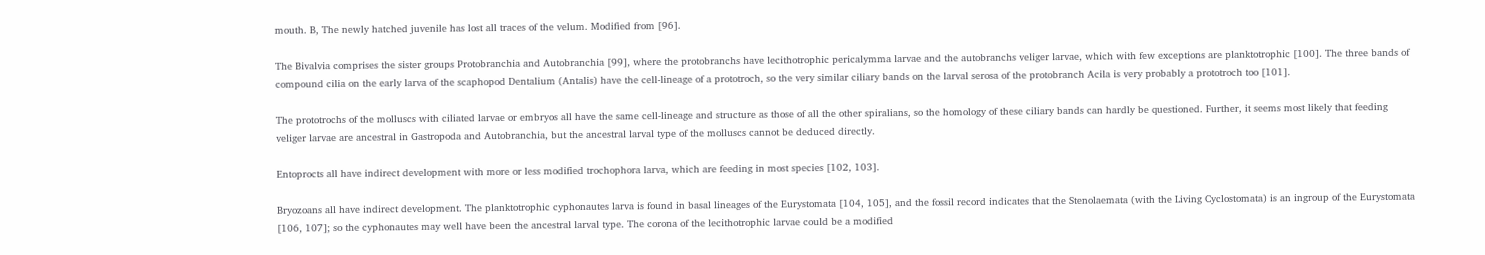mouth. B, The newly hatched juvenile has lost all traces of the velum. Modified from [96].

The Bivalvia comprises the sister groups Protobranchia and Autobranchia [99], where the protobranchs have lecithotrophic pericalymma larvae and the autobranchs veliger larvae, which with few exceptions are planktotrophic [100]. The three bands of compound cilia on the early larva of the scaphopod Dentalium (Antalis) have the cell-lineage of a prototroch, so the very similar ciliary bands on the larval serosa of the protobranch Acila is very probably a prototroch too [101].

The prototrochs of the molluscs with ciliated larvae or embryos all have the same cell-lineage and structure as those of all the other spiralians, so the homology of these ciliary bands can hardly be questioned. Further, it seems most likely that feeding veliger larvae are ancestral in Gastropoda and Autobranchia, but the ancestral larval type of the molluscs cannot be deduced directly.

Entoprocts all have indirect development with more or less modified trochophora larva, which are feeding in most species [102, 103].

Bryozoans all have indirect development. The planktotrophic cyphonautes larva is found in basal lineages of the Eurystomata [104, 105], and the fossil record indicates that the Stenolaemata (with the Living Cyclostomata) is an ingroup of the Eurystomata [106, 107]; so the cyphonautes may well have been the ancestral larval type. The corona of the lecithotrophic larvae could be a modified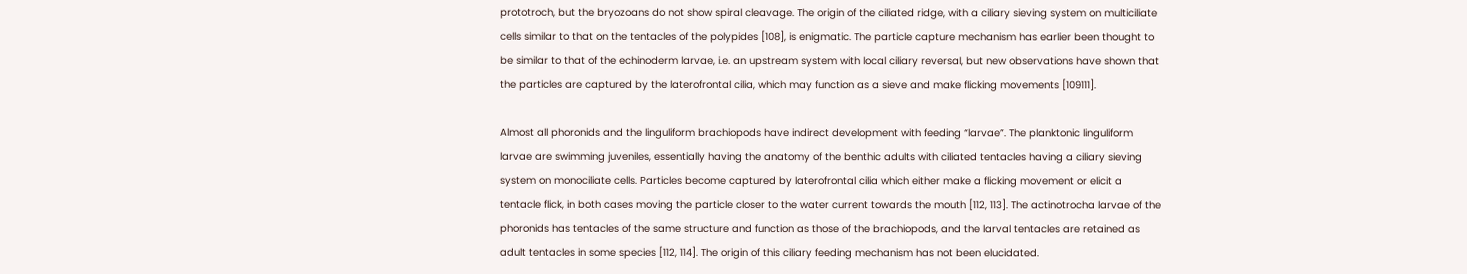prototroch, but the bryozoans do not show spiral cleavage. The origin of the ciliated ridge, with a ciliary sieving system on multiciliate cells similar to that on the tentacles of the polypides [108], is enigmatic. The particle capture mechanism has earlier been thought to be similar to that of the echinoderm larvae, i.e. an upstream system with local ciliary reversal, but new observations have shown that the particles are captured by the laterofrontal cilia, which may function as a sieve and make flicking movements [109111].

Almost all phoronids and the linguliform brachiopods have indirect development with feeding “larvae”. The planktonic linguliform larvae are swimming juveniles, essentially having the anatomy of the benthic adults with ciliated tentacles having a ciliary sieving system on monociliate cells. Particles become captured by laterofrontal cilia which either make a flicking movement or elicit a tentacle flick, in both cases moving the particle closer to the water current towards the mouth [112, 113]. The actinotrocha larvae of the phoronids has tentacles of the same structure and function as those of the brachiopods, and the larval tentacles are retained as adult tentacles in some species [112, 114]. The origin of this ciliary feeding mechanism has not been elucidated.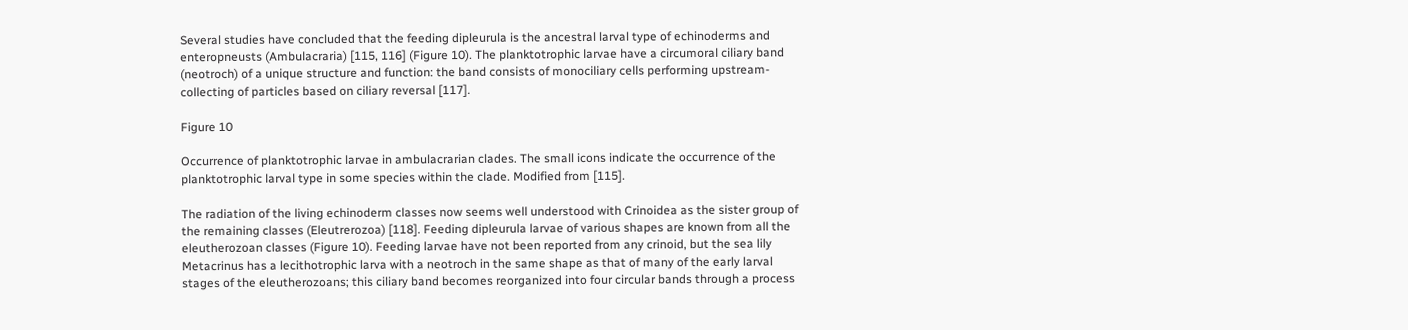Several studies have concluded that the feeding dipleurula is the ancestral larval type of echinoderms and enteropneusts (Ambulacraria) [115, 116] (Figure 10). The planktotrophic larvae have a circumoral ciliary band (neotroch) of a unique structure and function: the band consists of monociliary cells performing upstream-collecting of particles based on ciliary reversal [117].

Figure 10

Occurrence of planktotrophic larvae in ambulacrarian clades. The small icons indicate the occurrence of the planktotrophic larval type in some species within the clade. Modified from [115].

The radiation of the living echinoderm classes now seems well understood with Crinoidea as the sister group of the remaining classes (Eleutrerozoa) [118]. Feeding dipleurula larvae of various shapes are known from all the eleutherozoan classes (Figure 10). Feeding larvae have not been reported from any crinoid, but the sea lily Metacrinus has a lecithotrophic larva with a neotroch in the same shape as that of many of the early larval stages of the eleutherozoans; this ciliary band becomes reorganized into four circular bands through a process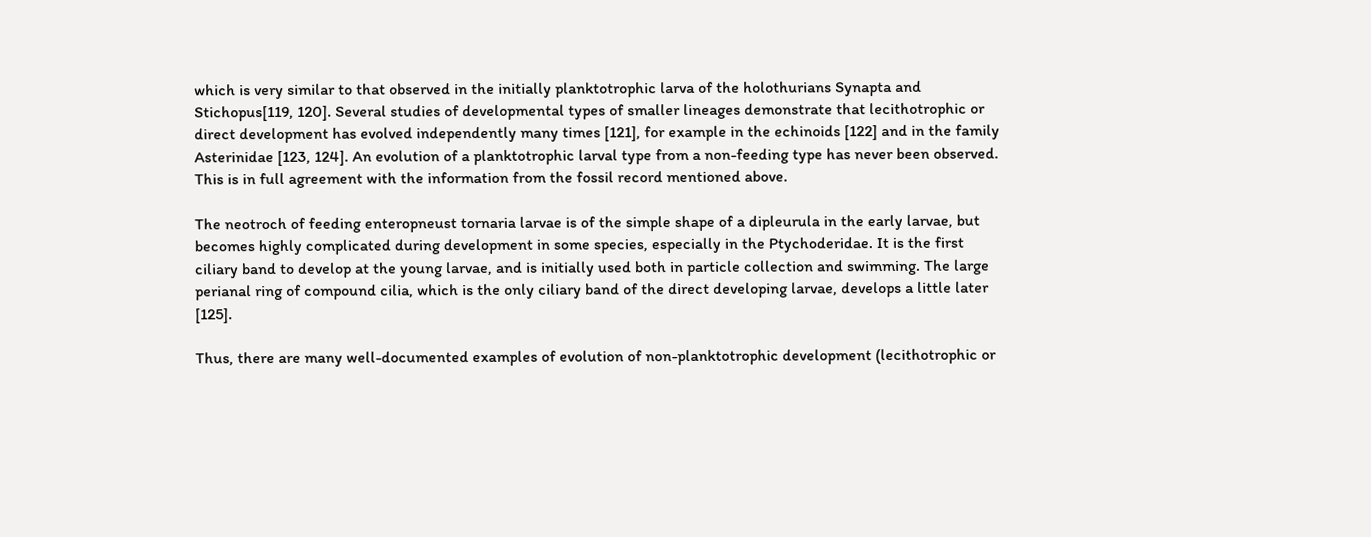which is very similar to that observed in the initially planktotrophic larva of the holothurians Synapta and Stichopus[119, 120]. Several studies of developmental types of smaller lineages demonstrate that lecithotrophic or direct development has evolved independently many times [121], for example in the echinoids [122] and in the family Asterinidae [123, 124]. An evolution of a planktotrophic larval type from a non-feeding type has never been observed. This is in full agreement with the information from the fossil record mentioned above.

The neotroch of feeding enteropneust tornaria larvae is of the simple shape of a dipleurula in the early larvae, but becomes highly complicated during development in some species, especially in the Ptychoderidae. It is the first ciliary band to develop at the young larvae, and is initially used both in particle collection and swimming. The large perianal ring of compound cilia, which is the only ciliary band of the direct developing larvae, develops a little later [125].

Thus, there are many well-documented examples of evolution of non-planktotrophic development (lecithotrophic or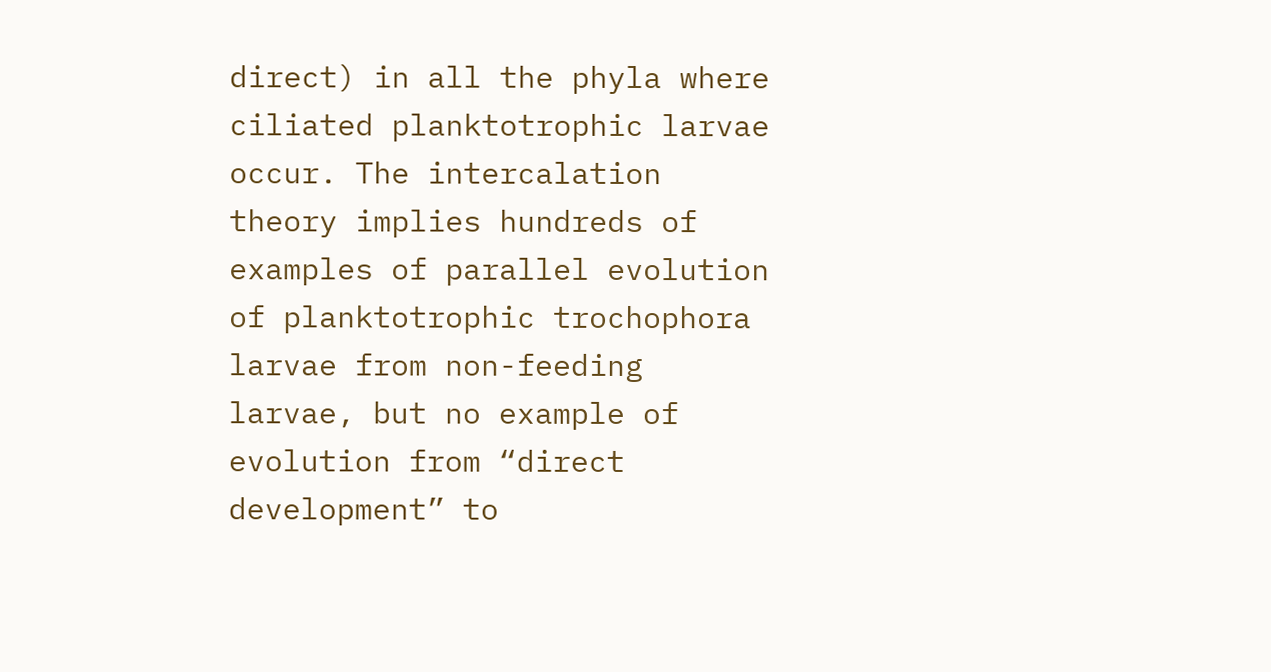direct) in all the phyla where ciliated planktotrophic larvae occur. The intercalation theory implies hundreds of examples of parallel evolution of planktotrophic trochophora larvae from non-feeding larvae, but no example of evolution from “direct development” to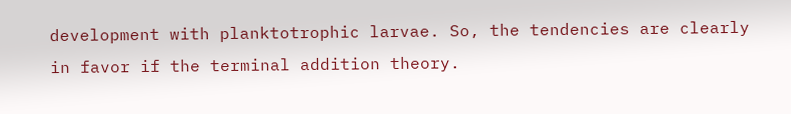development with planktotrophic larvae. So, the tendencies are clearly in favor if the terminal addition theory.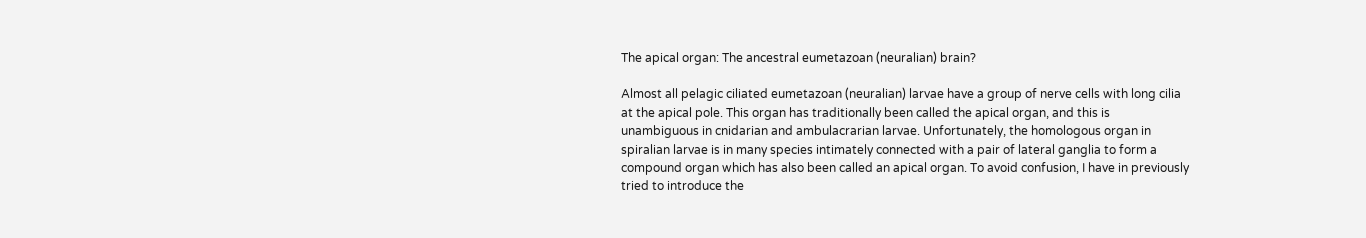The apical organ: The ancestral eumetazoan (neuralian) brain?

Almost all pelagic ciliated eumetazoan (neuralian) larvae have a group of nerve cells with long cilia at the apical pole. This organ has traditionally been called the apical organ, and this is unambiguous in cnidarian and ambulacrarian larvae. Unfortunately, the homologous organ in spiralian larvae is in many species intimately connected with a pair of lateral ganglia to form a compound organ which has also been called an apical organ. To avoid confusion, I have in previously tried to introduce the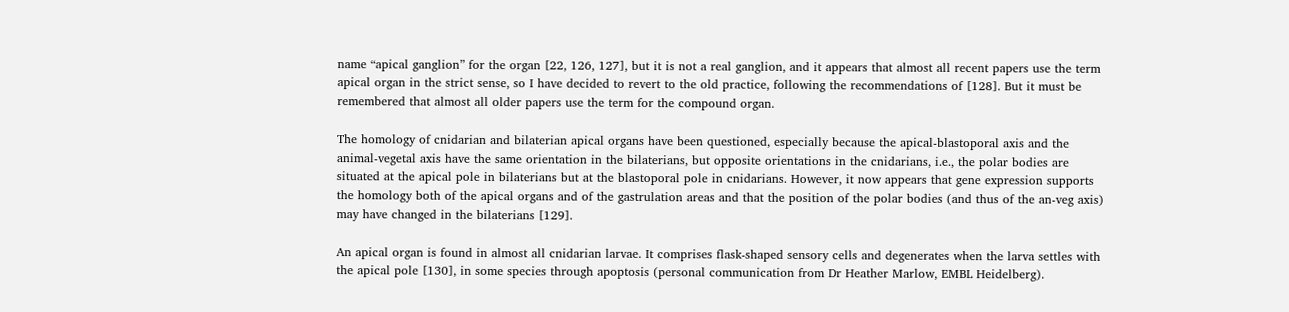name “apical ganglion” for the organ [22, 126, 127], but it is not a real ganglion, and it appears that almost all recent papers use the term apical organ in the strict sense, so I have decided to revert to the old practice, following the recommendations of [128]. But it must be remembered that almost all older papers use the term for the compound organ.

The homology of cnidarian and bilaterian apical organs have been questioned, especially because the apical-blastoporal axis and the animal-vegetal axis have the same orientation in the bilaterians, but opposite orientations in the cnidarians, i.e., the polar bodies are situated at the apical pole in bilaterians but at the blastoporal pole in cnidarians. However, it now appears that gene expression supports the homology both of the apical organs and of the gastrulation areas and that the position of the polar bodies (and thus of the an-veg axis) may have changed in the bilaterians [129].

An apical organ is found in almost all cnidarian larvae. It comprises flask-shaped sensory cells and degenerates when the larva settles with the apical pole [130], in some species through apoptosis (personal communication from Dr Heather Marlow, EMBL Heidelberg).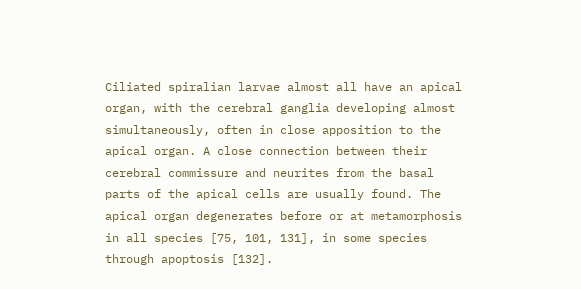Ciliated spiralian larvae almost all have an apical organ, with the cerebral ganglia developing almost simultaneously, often in close apposition to the apical organ. A close connection between their cerebral commissure and neurites from the basal parts of the apical cells are usually found. The apical organ degenerates before or at metamorphosis in all species [75, 101, 131], in some species through apoptosis [132].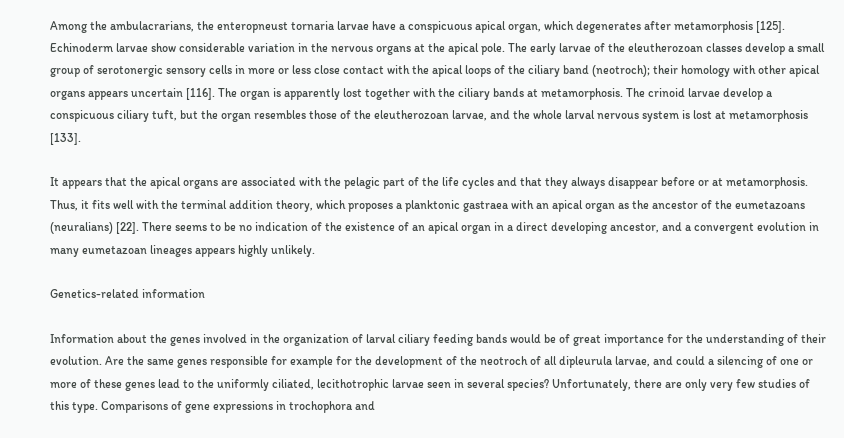Among the ambulacrarians, the enteropneust tornaria larvae have a conspicuous apical organ, which degenerates after metamorphosis [125]. Echinoderm larvae show considerable variation in the nervous organs at the apical pole. The early larvae of the eleutherozoan classes develop a small group of serotonergic sensory cells in more or less close contact with the apical loops of the ciliary band (neotroch); their homology with other apical organs appears uncertain [116]. The organ is apparently lost together with the ciliary bands at metamorphosis. The crinoid larvae develop a conspicuous ciliary tuft, but the organ resembles those of the eleutherozoan larvae, and the whole larval nervous system is lost at metamorphosis [133].

It appears that the apical organs are associated with the pelagic part of the life cycles and that they always disappear before or at metamorphosis. Thus, it fits well with the terminal addition theory, which proposes a planktonic gastraea with an apical organ as the ancestor of the eumetazoans (neuralians) [22]. There seems to be no indication of the existence of an apical organ in a direct developing ancestor, and a convergent evolution in many eumetazoan lineages appears highly unlikely.

Genetics-related information

Information about the genes involved in the organization of larval ciliary feeding bands would be of great importance for the understanding of their evolution. Are the same genes responsible for example for the development of the neotroch of all dipleurula larvae, and could a silencing of one or more of these genes lead to the uniformly ciliated, lecithotrophic larvae seen in several species? Unfortunately, there are only very few studies of this type. Comparisons of gene expressions in trochophora and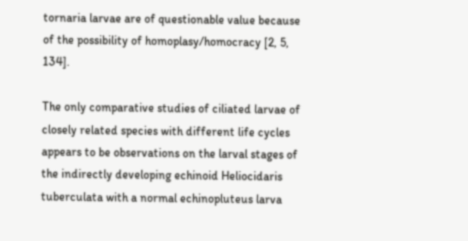tornaria larvae are of questionable value because of the possibility of homoplasy/homocracy [2, 5, 134].

The only comparative studies of ciliated larvae of closely related species with different life cycles appears to be observations on the larval stages of the indirectly developing echinoid Heliocidaris tuberculata with a normal echinopluteus larva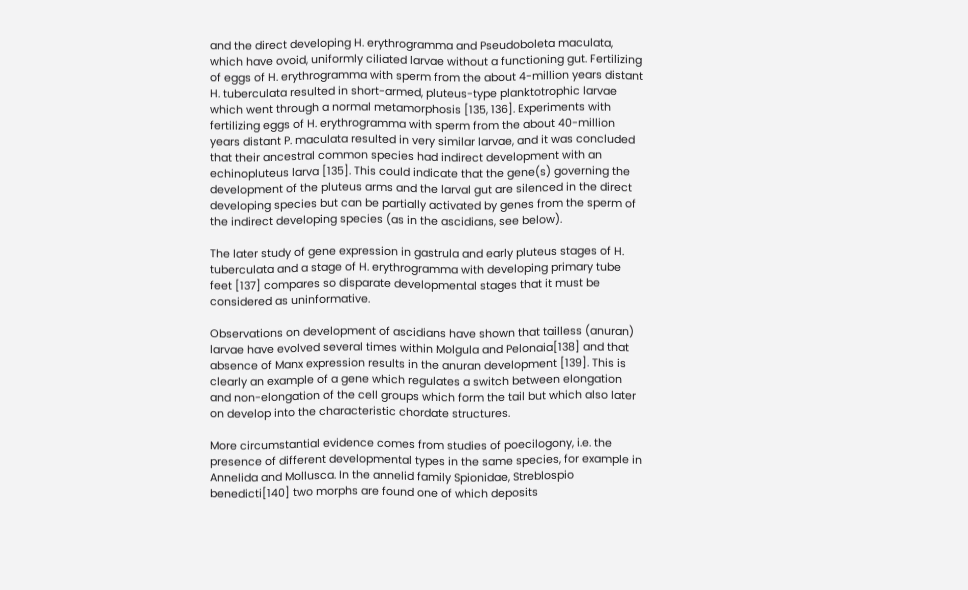and the direct developing H. erythrogramma and Pseudoboleta maculata, which have ovoid, uniformly ciliated larvae without a functioning gut. Fertilizing of eggs of H. erythrogramma with sperm from the about 4-million years distant H. tuberculata resulted in short-armed, pluteus-type planktotrophic larvae which went through a normal metamorphosis [135, 136]. Experiments with fertilizing eggs of H. erythrogramma with sperm from the about 40-million years distant P. maculata resulted in very similar larvae, and it was concluded that their ancestral common species had indirect development with an echinopluteus larva [135]. This could indicate that the gene(s) governing the development of the pluteus arms and the larval gut are silenced in the direct developing species but can be partially activated by genes from the sperm of the indirect developing species (as in the ascidians, see below).

The later study of gene expression in gastrula and early pluteus stages of H. tuberculata and a stage of H. erythrogramma with developing primary tube feet [137] compares so disparate developmental stages that it must be considered as uninformative.

Observations on development of ascidians have shown that tailless (anuran) larvae have evolved several times within Molgula and Pelonaia[138] and that absence of Manx expression results in the anuran development [139]. This is clearly an example of a gene which regulates a switch between elongation and non-elongation of the cell groups which form the tail but which also later on develop into the characteristic chordate structures.

More circumstantial evidence comes from studies of poecilogony, i.e. the presence of different developmental types in the same species, for example in Annelida and Mollusca. In the annelid family Spionidae, Streblospio benedicti[140] two morphs are found one of which deposits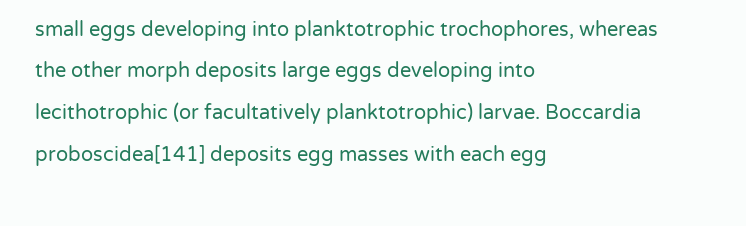small eggs developing into planktotrophic trochophores, whereas the other morph deposits large eggs developing into lecithotrophic (or facultatively planktotrophic) larvae. Boccardia proboscidea[141] deposits egg masses with each egg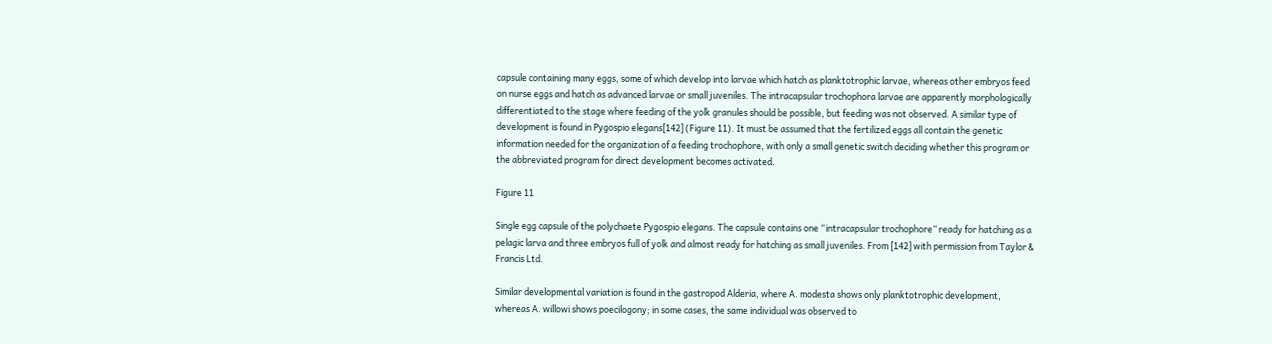capsule containing many eggs, some of which develop into larvae which hatch as planktotrophic larvae, whereas other embryos feed on nurse eggs and hatch as advanced larvae or small juveniles. The intracapsular trochophora larvae are apparently morphologically differentiated to the stage where feeding of the yolk granules should be possible, but feeding was not observed. A similar type of development is found in Pygospio elegans[142] (Figure 11). It must be assumed that the fertilized eggs all contain the genetic information needed for the organization of a feeding trochophore, with only a small genetic switch deciding whether this program or the abbreviated program for direct development becomes activated.

Figure 11

Single egg capsule of the polychaete Pygospio elegans. The capsule contains one “intracapsular trochophore” ready for hatching as a pelagic larva and three embryos full of yolk and almost ready for hatching as small juveniles. From [142] with permission from Taylor & Francis Ltd.

Similar developmental variation is found in the gastropod Alderia, where A. modesta shows only planktotrophic development, whereas A. willowi shows poecilogony; in some cases, the same individual was observed to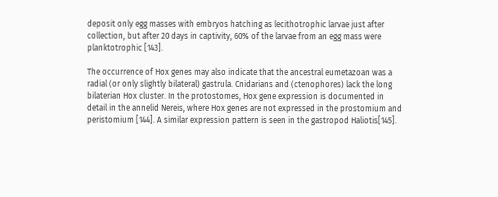deposit only egg masses with embryos hatching as lecithotrophic larvae just after collection, but after 20 days in captivity, 60% of the larvae from an egg mass were planktotrophic [143].

The occurrence of Hox genes may also indicate that the ancestral eumetazoan was a radial (or only slightly bilateral) gastrula. Cnidarians and (ctenophores) lack the long bilaterian Hox cluster. In the protostomes, Hox gene expression is documented in detail in the annelid Nereis, where Hox genes are not expressed in the prostomium and peristomium [144]. A similar expression pattern is seen in the gastropod Haliotis[145].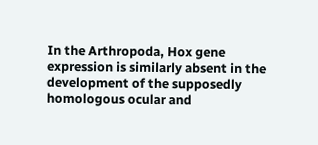In the Arthropoda, Hox gene expression is similarly absent in the development of the supposedly homologous ocular and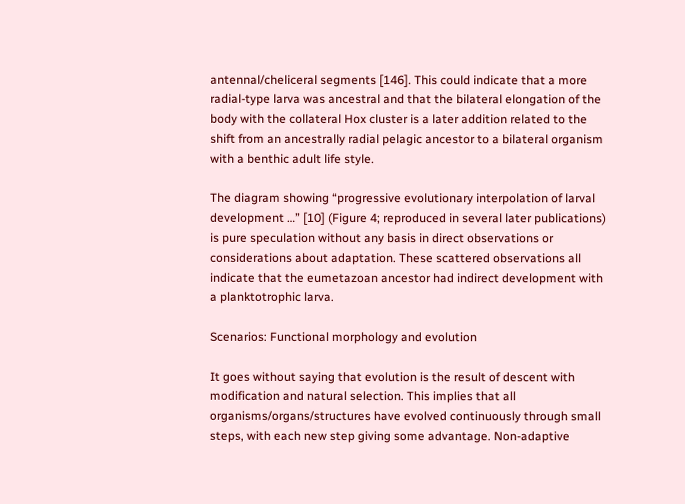antennal/cheliceral segments [146]. This could indicate that a more radial-type larva was ancestral and that the bilateral elongation of the body with the collateral Hox cluster is a later addition related to the shift from an ancestrally radial pelagic ancestor to a bilateral organism with a benthic adult life style.

The diagram showing “progressive evolutionary interpolation of larval development …” [10] (Figure 4; reproduced in several later publications) is pure speculation without any basis in direct observations or considerations about adaptation. These scattered observations all indicate that the eumetazoan ancestor had indirect development with a planktotrophic larva.

Scenarios: Functional morphology and evolution

It goes without saying that evolution is the result of descent with modification and natural selection. This implies that all organisms/organs/structures have evolved continuously through small steps, with each new step giving some advantage. Non-adaptive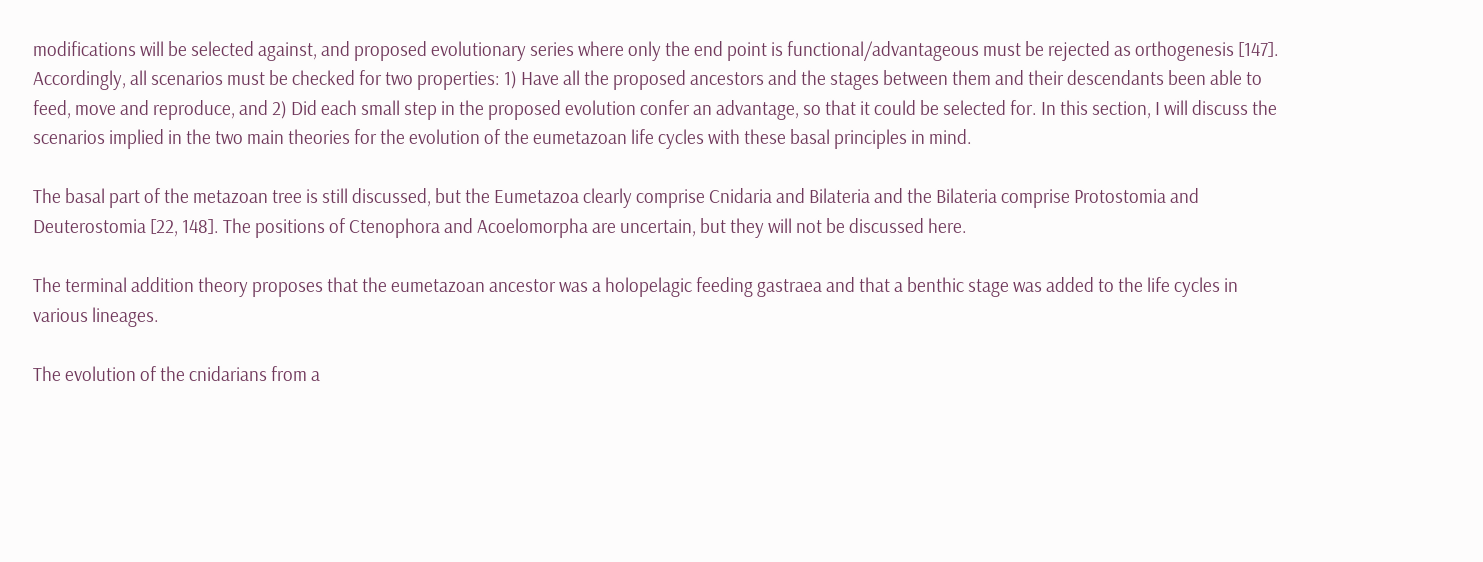modifications will be selected against, and proposed evolutionary series where only the end point is functional/advantageous must be rejected as orthogenesis [147]. Accordingly, all scenarios must be checked for two properties: 1) Have all the proposed ancestors and the stages between them and their descendants been able to feed, move and reproduce, and 2) Did each small step in the proposed evolution confer an advantage, so that it could be selected for. In this section, I will discuss the scenarios implied in the two main theories for the evolution of the eumetazoan life cycles with these basal principles in mind.

The basal part of the metazoan tree is still discussed, but the Eumetazoa clearly comprise Cnidaria and Bilateria and the Bilateria comprise Protostomia and Deuterostomia [22, 148]. The positions of Ctenophora and Acoelomorpha are uncertain, but they will not be discussed here.

The terminal addition theory proposes that the eumetazoan ancestor was a holopelagic feeding gastraea and that a benthic stage was added to the life cycles in various lineages.

The evolution of the cnidarians from a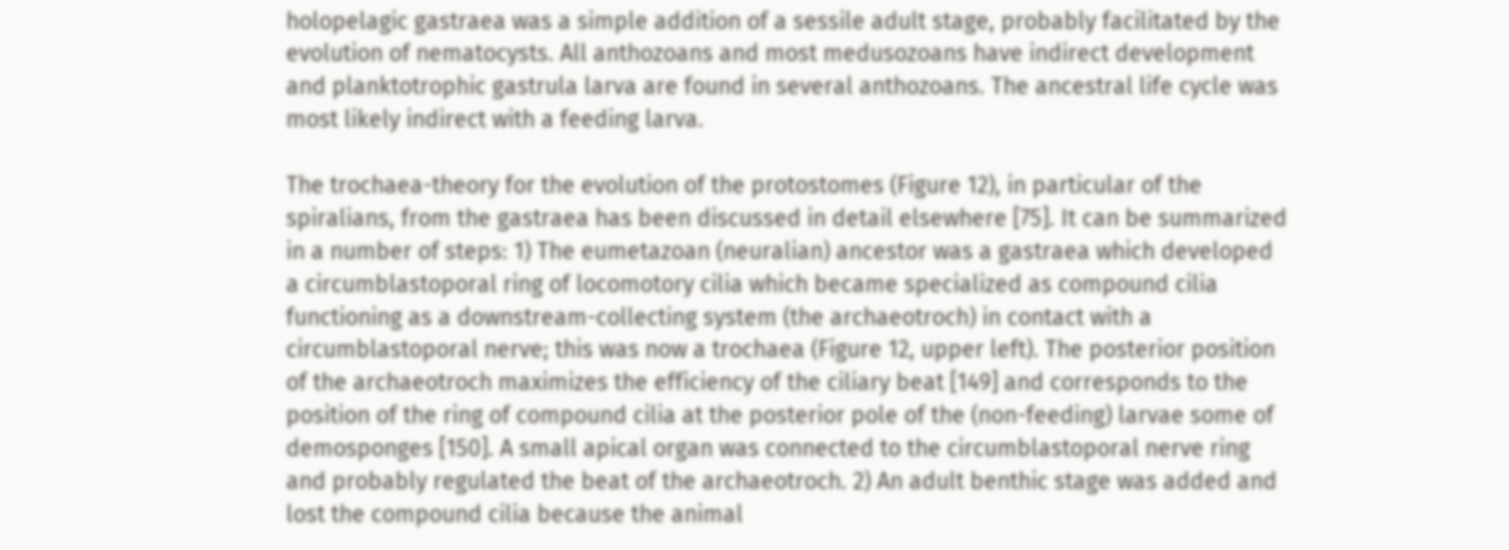holopelagic gastraea was a simple addition of a sessile adult stage, probably facilitated by the evolution of nematocysts. All anthozoans and most medusozoans have indirect development and planktotrophic gastrula larva are found in several anthozoans. The ancestral life cycle was most likely indirect with a feeding larva.

The trochaea-theory for the evolution of the protostomes (Figure 12), in particular of the spiralians, from the gastraea has been discussed in detail elsewhere [75]. It can be summarized in a number of steps: 1) The eumetazoan (neuralian) ancestor was a gastraea which developed a circumblastoporal ring of locomotory cilia which became specialized as compound cilia functioning as a downstream-collecting system (the archaeotroch) in contact with a circumblastoporal nerve; this was now a trochaea (Figure 12, upper left). The posterior position of the archaeotroch maximizes the efficiency of the ciliary beat [149] and corresponds to the position of the ring of compound cilia at the posterior pole of the (non-feeding) larvae some of demosponges [150]. A small apical organ was connected to the circumblastoporal nerve ring and probably regulated the beat of the archaeotroch. 2) An adult benthic stage was added and lost the compound cilia because the animal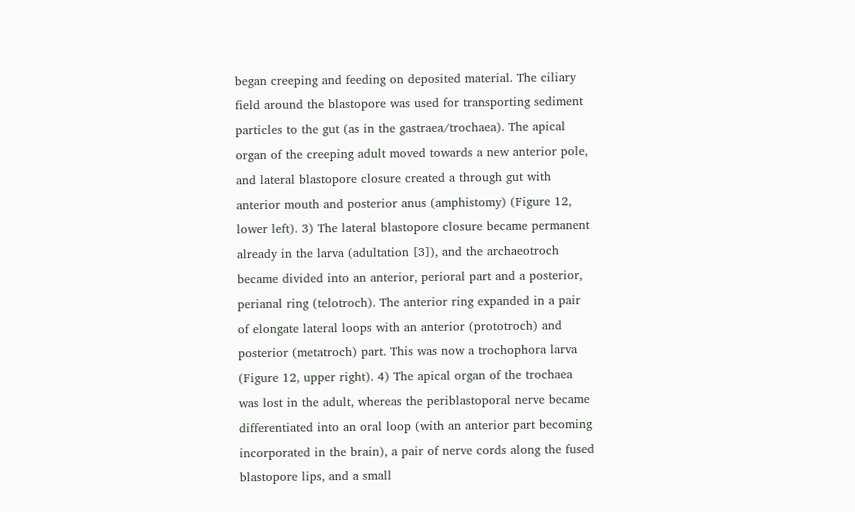began creeping and feeding on deposited material. The ciliary field around the blastopore was used for transporting sediment particles to the gut (as in the gastraea/trochaea). The apical organ of the creeping adult moved towards a new anterior pole, and lateral blastopore closure created a through gut with anterior mouth and posterior anus (amphistomy) (Figure 12, lower left). 3) The lateral blastopore closure became permanent already in the larva (adultation [3]), and the archaeotroch became divided into an anterior, perioral part and a posterior, perianal ring (telotroch). The anterior ring expanded in a pair of elongate lateral loops with an anterior (prototroch) and posterior (metatroch) part. This was now a trochophora larva (Figure 12, upper right). 4) The apical organ of the trochaea was lost in the adult, whereas the periblastoporal nerve became differentiated into an oral loop (with an anterior part becoming incorporated in the brain), a pair of nerve cords along the fused blastopore lips, and a small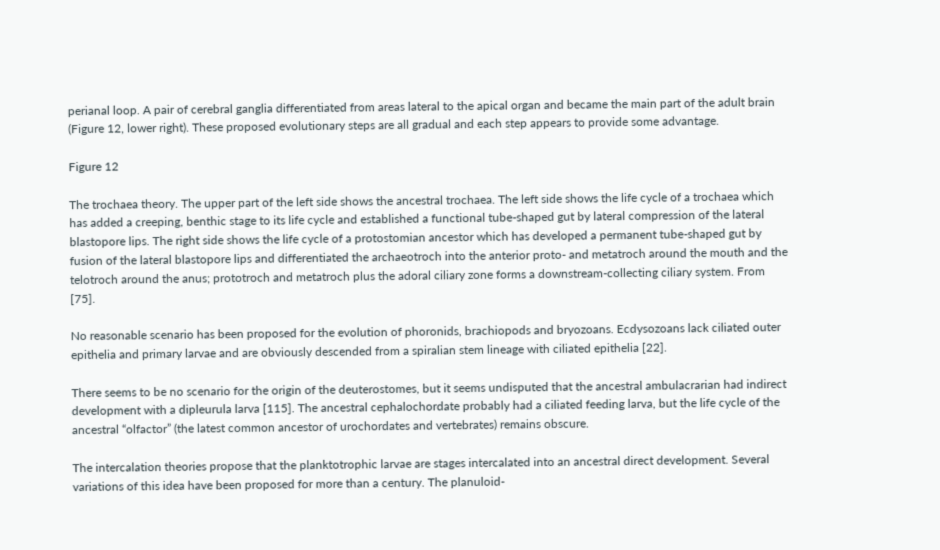perianal loop. A pair of cerebral ganglia differentiated from areas lateral to the apical organ and became the main part of the adult brain (Figure 12, lower right). These proposed evolutionary steps are all gradual and each step appears to provide some advantage.

Figure 12

The trochaea theory. The upper part of the left side shows the ancestral trochaea. The left side shows the life cycle of a trochaea which has added a creeping, benthic stage to its life cycle and established a functional tube-shaped gut by lateral compression of the lateral blastopore lips. The right side shows the life cycle of a protostomian ancestor which has developed a permanent tube-shaped gut by fusion of the lateral blastopore lips and differentiated the archaeotroch into the anterior proto- and metatroch around the mouth and the telotroch around the anus; prototroch and metatroch plus the adoral ciliary zone forms a downstream-collecting ciliary system. From [75].

No reasonable scenario has been proposed for the evolution of phoronids, brachiopods and bryozoans. Ecdysozoans lack ciliated outer epithelia and primary larvae and are obviously descended from a spiralian stem lineage with ciliated epithelia [22].

There seems to be no scenario for the origin of the deuterostomes, but it seems undisputed that the ancestral ambulacrarian had indirect development with a dipleurula larva [115]. The ancestral cephalochordate probably had a ciliated feeding larva, but the life cycle of the ancestral “olfactor” (the latest common ancestor of urochordates and vertebrates) remains obscure.

The intercalation theories propose that the planktotrophic larvae are stages intercalated into an ancestral direct development. Several variations of this idea have been proposed for more than a century. The planuloid-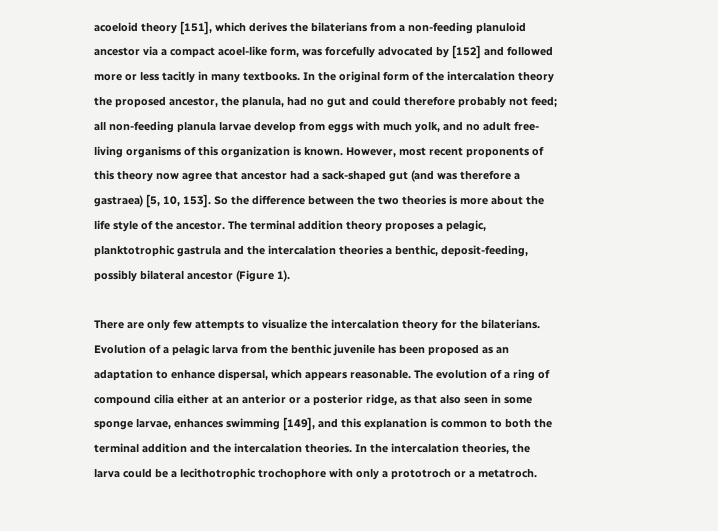acoeloid theory [151], which derives the bilaterians from a non-feeding planuloid ancestor via a compact acoel-like form, was forcefully advocated by [152] and followed more or less tacitly in many textbooks. In the original form of the intercalation theory the proposed ancestor, the planula, had no gut and could therefore probably not feed; all non-feeding planula larvae develop from eggs with much yolk, and no adult free-living organisms of this organization is known. However, most recent proponents of this theory now agree that ancestor had a sack-shaped gut (and was therefore a gastraea) [5, 10, 153]. So the difference between the two theories is more about the life style of the ancestor. The terminal addition theory proposes a pelagic, planktotrophic gastrula and the intercalation theories a benthic, deposit-feeding, possibly bilateral ancestor (Figure 1).

There are only few attempts to visualize the intercalation theory for the bilaterians. Evolution of a pelagic larva from the benthic juvenile has been proposed as an adaptation to enhance dispersal, which appears reasonable. The evolution of a ring of compound cilia either at an anterior or a posterior ridge, as that also seen in some sponge larvae, enhances swimming [149], and this explanation is common to both the terminal addition and the intercalation theories. In the intercalation theories, the larva could be a lecithotrophic trochophore with only a prototroch or a metatroch.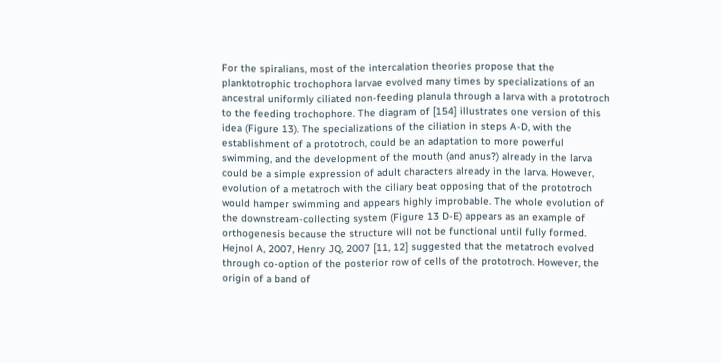For the spiralians, most of the intercalation theories propose that the planktotrophic trochophora larvae evolved many times by specializations of an ancestral uniformly ciliated non-feeding planula through a larva with a prototroch to the feeding trochophore. The diagram of [154] illustrates one version of this idea (Figure 13). The specializations of the ciliation in steps A-D, with the establishment of a prototroch, could be an adaptation to more powerful swimming, and the development of the mouth (and anus?) already in the larva could be a simple expression of adult characters already in the larva. However, evolution of a metatroch with the ciliary beat opposing that of the prototroch would hamper swimming and appears highly improbable. The whole evolution of the downstream-collecting system (Figure 13 D-E) appears as an example of orthogenesis because the structure will not be functional until fully formed. Hejnol A, 2007, Henry JQ, 2007 [11, 12] suggested that the metatroch evolved through co-option of the posterior row of cells of the prototroch. However, the origin of a band of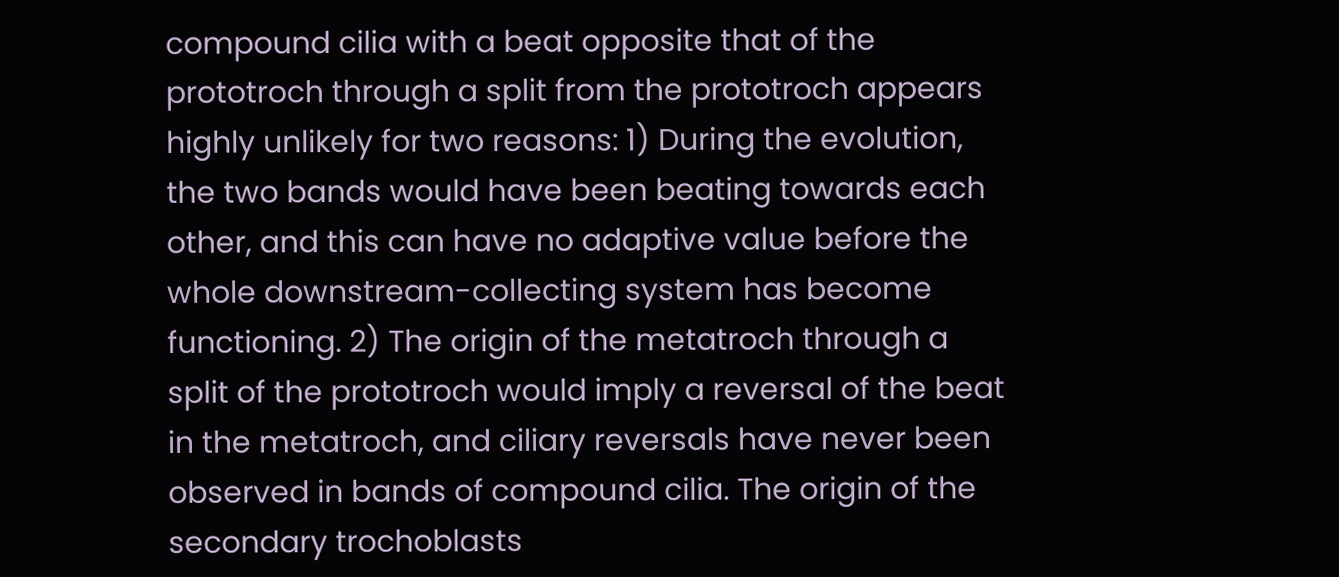compound cilia with a beat opposite that of the prototroch through a split from the prototroch appears highly unlikely for two reasons: 1) During the evolution, the two bands would have been beating towards each other, and this can have no adaptive value before the whole downstream-collecting system has become functioning. 2) The origin of the metatroch through a split of the prototroch would imply a reversal of the beat in the metatroch, and ciliary reversals have never been observed in bands of compound cilia. The origin of the secondary trochoblasts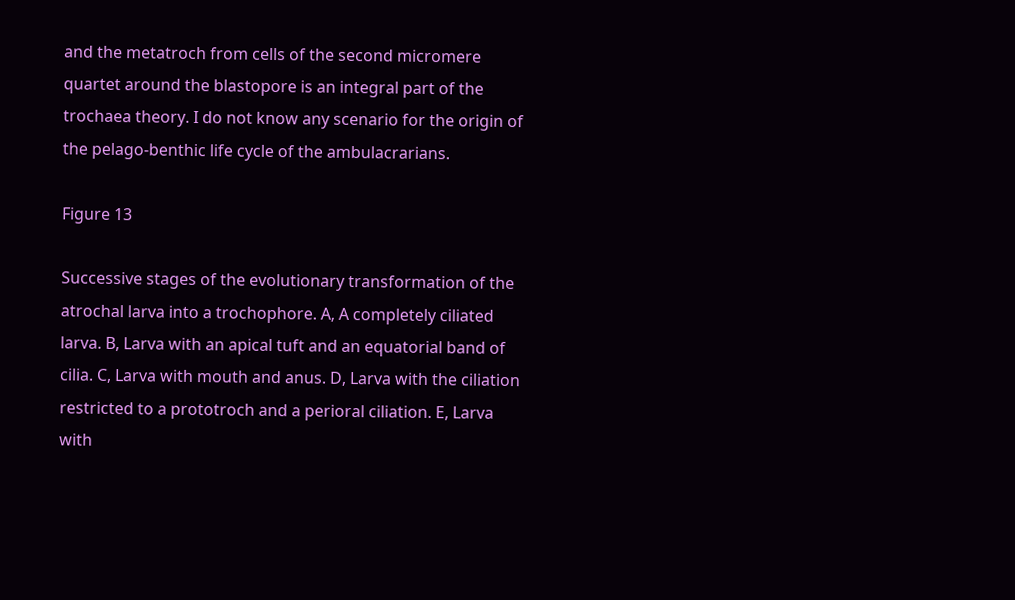and the metatroch from cells of the second micromere quartet around the blastopore is an integral part of the trochaea theory. I do not know any scenario for the origin of the pelago-benthic life cycle of the ambulacrarians.

Figure 13

Successive stages of the evolutionary transformation of the atrochal larva into a trochophore. A, A completely ciliated larva. B, Larva with an apical tuft and an equatorial band of cilia. C, Larva with mouth and anus. D, Larva with the ciliation restricted to a prototroch and a perioral ciliation. E, Larva with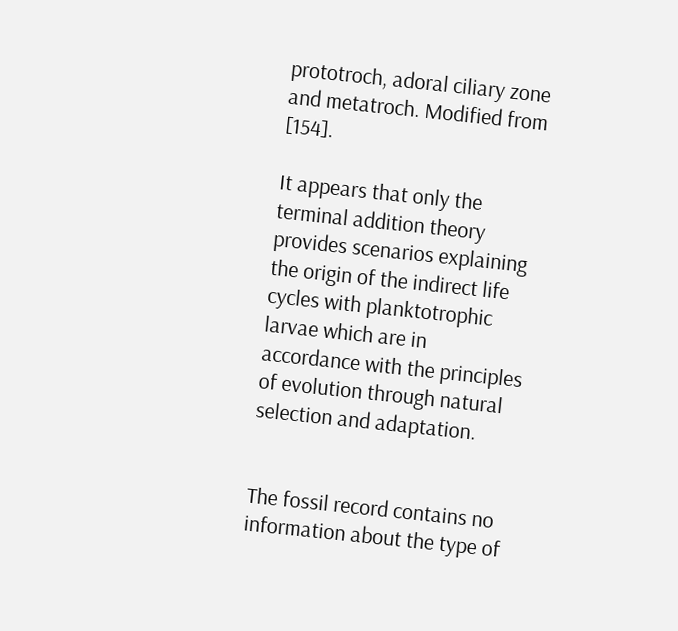prototroch, adoral ciliary zone and metatroch. Modified from [154].

It appears that only the terminal addition theory provides scenarios explaining the origin of the indirect life cycles with planktotrophic larvae which are in accordance with the principles of evolution through natural selection and adaptation.


The fossil record contains no information about the type of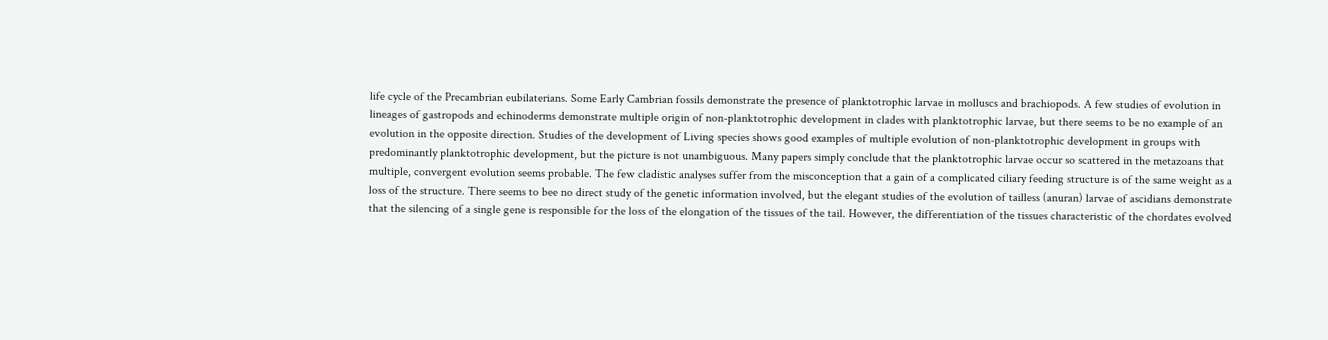life cycle of the Precambrian eubilaterians. Some Early Cambrian fossils demonstrate the presence of planktotrophic larvae in molluscs and brachiopods. A few studies of evolution in lineages of gastropods and echinoderms demonstrate multiple origin of non-planktotrophic development in clades with planktotrophic larvae, but there seems to be no example of an evolution in the opposite direction. Studies of the development of Living species shows good examples of multiple evolution of non-planktotrophic development in groups with predominantly planktotrophic development, but the picture is not unambiguous. Many papers simply conclude that the planktotrophic larvae occur so scattered in the metazoans that multiple, convergent evolution seems probable. The few cladistic analyses suffer from the misconception that a gain of a complicated ciliary feeding structure is of the same weight as a loss of the structure. There seems to bee no direct study of the genetic information involved, but the elegant studies of the evolution of tailless (anuran) larvae of ascidians demonstrate that the silencing of a single gene is responsible for the loss of the elongation of the tissues of the tail. However, the differentiation of the tissues characteristic of the chordates evolved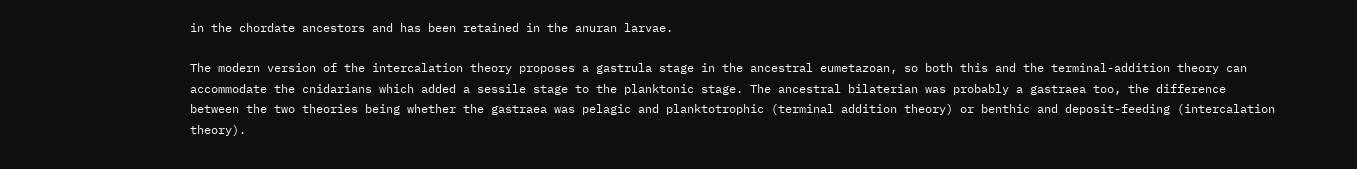in the chordate ancestors and has been retained in the anuran larvae.

The modern version of the intercalation theory proposes a gastrula stage in the ancestral eumetazoan, so both this and the terminal-addition theory can accommodate the cnidarians which added a sessile stage to the planktonic stage. The ancestral bilaterian was probably a gastraea too, the difference between the two theories being whether the gastraea was pelagic and planktotrophic (terminal addition theory) or benthic and deposit-feeding (intercalation theory).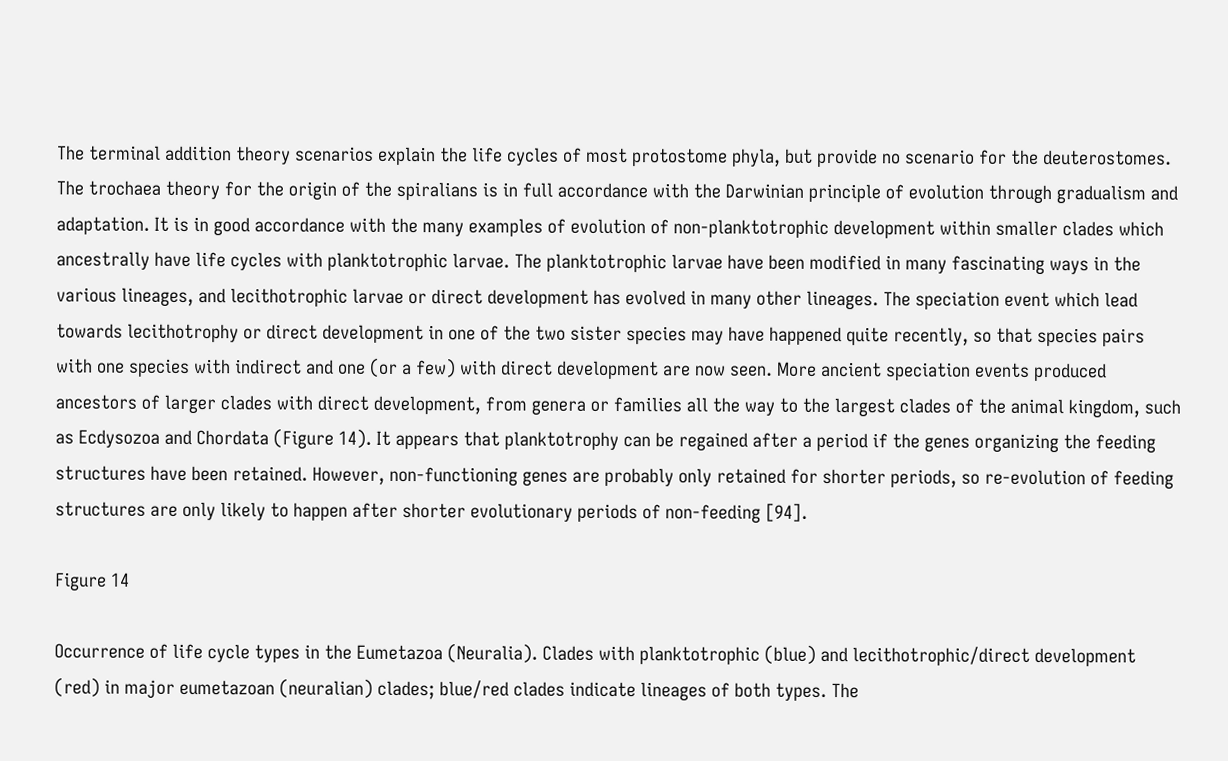The terminal addition theory scenarios explain the life cycles of most protostome phyla, but provide no scenario for the deuterostomes. The trochaea theory for the origin of the spiralians is in full accordance with the Darwinian principle of evolution through gradualism and adaptation. It is in good accordance with the many examples of evolution of non-planktotrophic development within smaller clades which ancestrally have life cycles with planktotrophic larvae. The planktotrophic larvae have been modified in many fascinating ways in the various lineages, and lecithotrophic larvae or direct development has evolved in many other lineages. The speciation event which lead towards lecithotrophy or direct development in one of the two sister species may have happened quite recently, so that species pairs with one species with indirect and one (or a few) with direct development are now seen. More ancient speciation events produced ancestors of larger clades with direct development, from genera or families all the way to the largest clades of the animal kingdom, such as Ecdysozoa and Chordata (Figure 14). It appears that planktotrophy can be regained after a period if the genes organizing the feeding structures have been retained. However, non-functioning genes are probably only retained for shorter periods, so re-evolution of feeding structures are only likely to happen after shorter evolutionary periods of non-feeding [94].

Figure 14

Occurrence of life cycle types in the Eumetazoa (Neuralia). Clades with planktotrophic (blue) and lecithotrophic/direct development (red) in major eumetazoan (neuralian) clades; blue/red clades indicate lineages of both types. The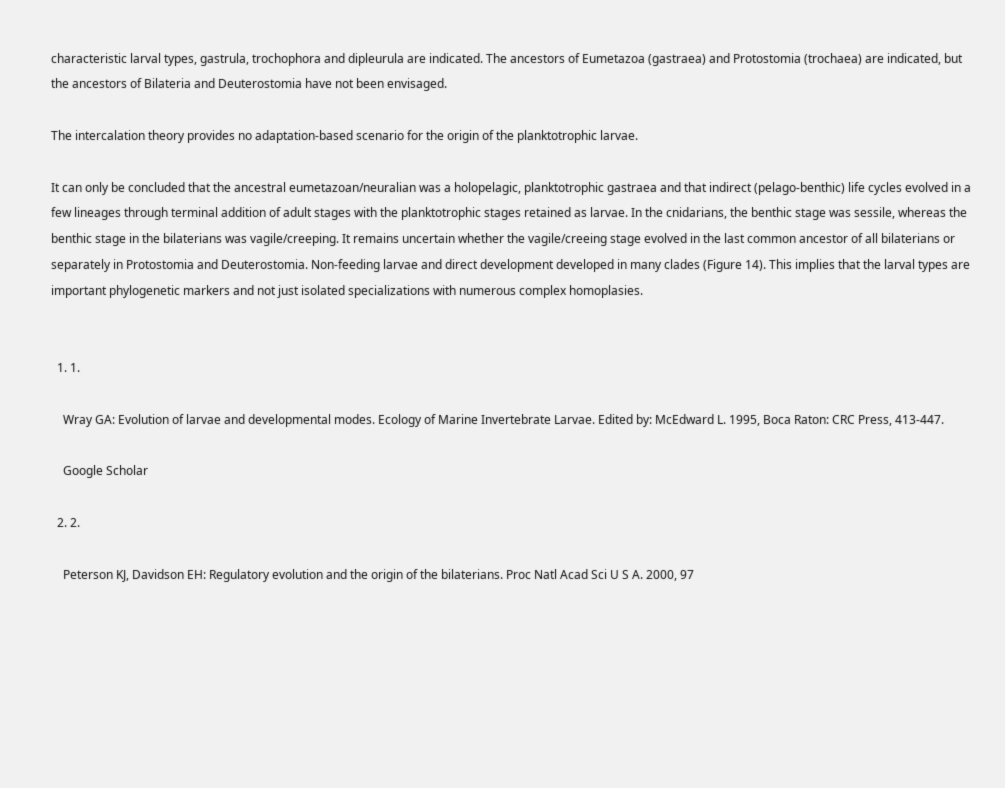characteristic larval types, gastrula, trochophora and dipleurula are indicated. The ancestors of Eumetazoa (gastraea) and Protostomia (trochaea) are indicated, but the ancestors of Bilateria and Deuterostomia have not been envisaged.

The intercalation theory provides no adaptation-based scenario for the origin of the planktotrophic larvae.

It can only be concluded that the ancestral eumetazoan/neuralian was a holopelagic, planktotrophic gastraea and that indirect (pelago-benthic) life cycles evolved in a few lineages through terminal addition of adult stages with the planktotrophic stages retained as larvae. In the cnidarians, the benthic stage was sessile, whereas the benthic stage in the bilaterians was vagile/creeping. It remains uncertain whether the vagile/creeing stage evolved in the last common ancestor of all bilaterians or separately in Protostomia and Deuterostomia. Non-feeding larvae and direct development developed in many clades (Figure 14). This implies that the larval types are important phylogenetic markers and not just isolated specializations with numerous complex homoplasies.


  1. 1.

    Wray GA: Evolution of larvae and developmental modes. Ecology of Marine Invertebrate Larvae. Edited by: McEdward L. 1995, Boca Raton: CRC Press, 413-447.

    Google Scholar

  2. 2.

    Peterson KJ, Davidson EH: Regulatory evolution and the origin of the bilaterians. Proc Natl Acad Sci U S A. 2000, 97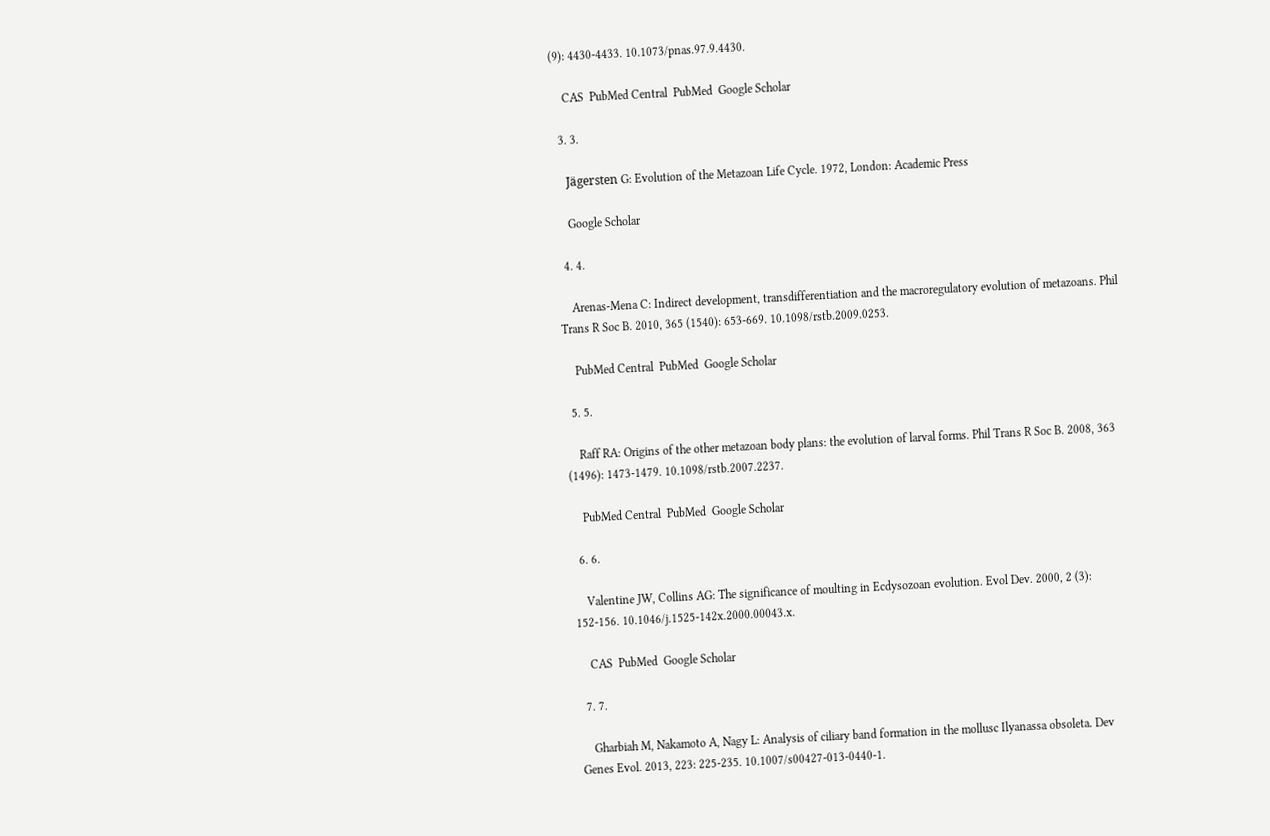(9): 4430-4433. 10.1073/pnas.97.9.4430.

    CAS  PubMed Central  PubMed  Google Scholar

  3. 3.

    Jägersten G: Evolution of the Metazoan Life Cycle. 1972, London: Academic Press

    Google Scholar

  4. 4.

    Arenas-Mena C: Indirect development, transdifferentiation and the macroregulatory evolution of metazoans. Phil Trans R Soc B. 2010, 365 (1540): 653-669. 10.1098/rstb.2009.0253.

    PubMed Central  PubMed  Google Scholar

  5. 5.

    Raff RA: Origins of the other metazoan body plans: the evolution of larval forms. Phil Trans R Soc B. 2008, 363 (1496): 1473-1479. 10.1098/rstb.2007.2237.

    PubMed Central  PubMed  Google Scholar

  6. 6.

    Valentine JW, Collins AG: The significance of moulting in Ecdysozoan evolution. Evol Dev. 2000, 2 (3): 152-156. 10.1046/j.1525-142x.2000.00043.x.

    CAS  PubMed  Google Scholar

  7. 7.

    Gharbiah M, Nakamoto A, Nagy L: Analysis of ciliary band formation in the mollusc Ilyanassa obsoleta. Dev Genes Evol. 2013, 223: 225-235. 10.1007/s00427-013-0440-1.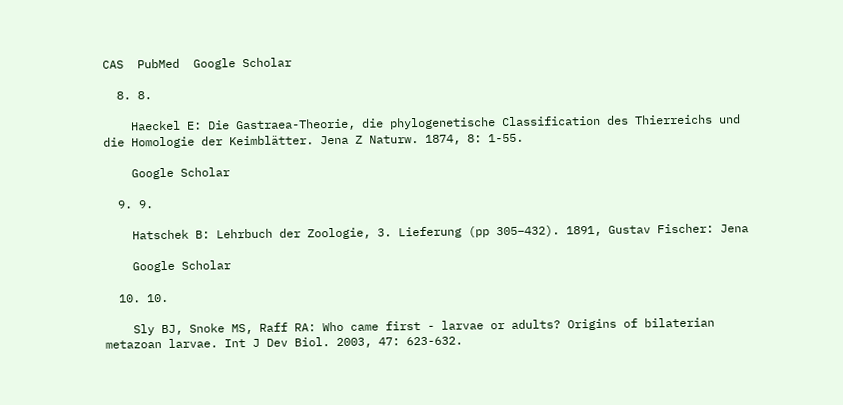CAS  PubMed  Google Scholar

  8. 8.

    Haeckel E: Die Gastraea-Theorie, die phylogenetische Classification des Thierreichs und die Homologie der Keimblätter. Jena Z Naturw. 1874, 8: 1-55.

    Google Scholar

  9. 9.

    Hatschek B: Lehrbuch der Zoologie, 3. Lieferung (pp 305–432). 1891, Gustav Fischer: Jena

    Google Scholar

  10. 10.

    Sly BJ, Snoke MS, Raff RA: Who came first - larvae or adults? Origins of bilaterian metazoan larvae. Int J Dev Biol. 2003, 47: 623-632.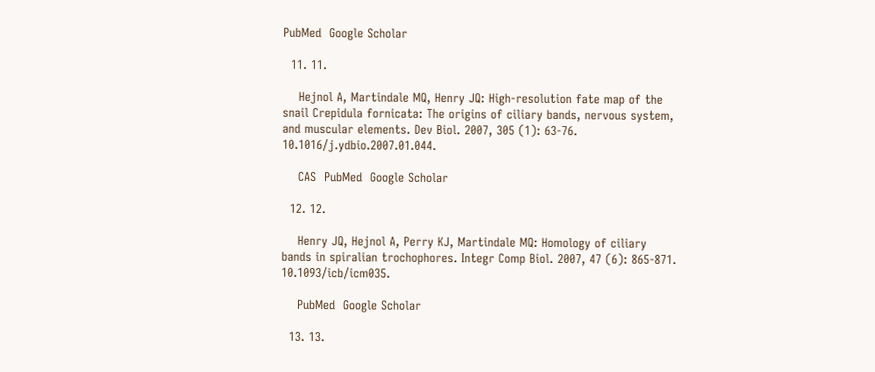PubMed  Google Scholar

  11. 11.

    Hejnol A, Martindale MQ, Henry JQ: High-resolution fate map of the snail Crepidula fornicata: The origins of ciliary bands, nervous system, and muscular elements. Dev Biol. 2007, 305 (1): 63-76. 10.1016/j.ydbio.2007.01.044.

    CAS  PubMed  Google Scholar

  12. 12.

    Henry JQ, Hejnol A, Perry KJ, Martindale MQ: Homology of ciliary bands in spiralian trochophores. Integr Comp Biol. 2007, 47 (6): 865-871. 10.1093/icb/icm035.

    PubMed  Google Scholar

  13. 13.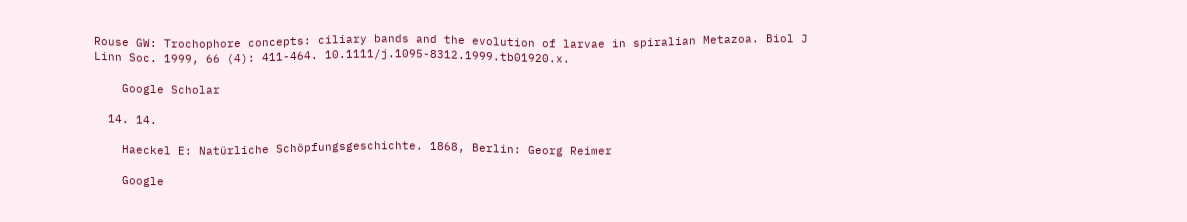Rouse GW: Trochophore concepts: ciliary bands and the evolution of larvae in spiralian Metazoa. Biol J Linn Soc. 1999, 66 (4): 411-464. 10.1111/j.1095-8312.1999.tb01920.x.

    Google Scholar

  14. 14.

    Haeckel E: Natürliche Schöpfungsgeschichte. 1868, Berlin: Georg Reimer

    Google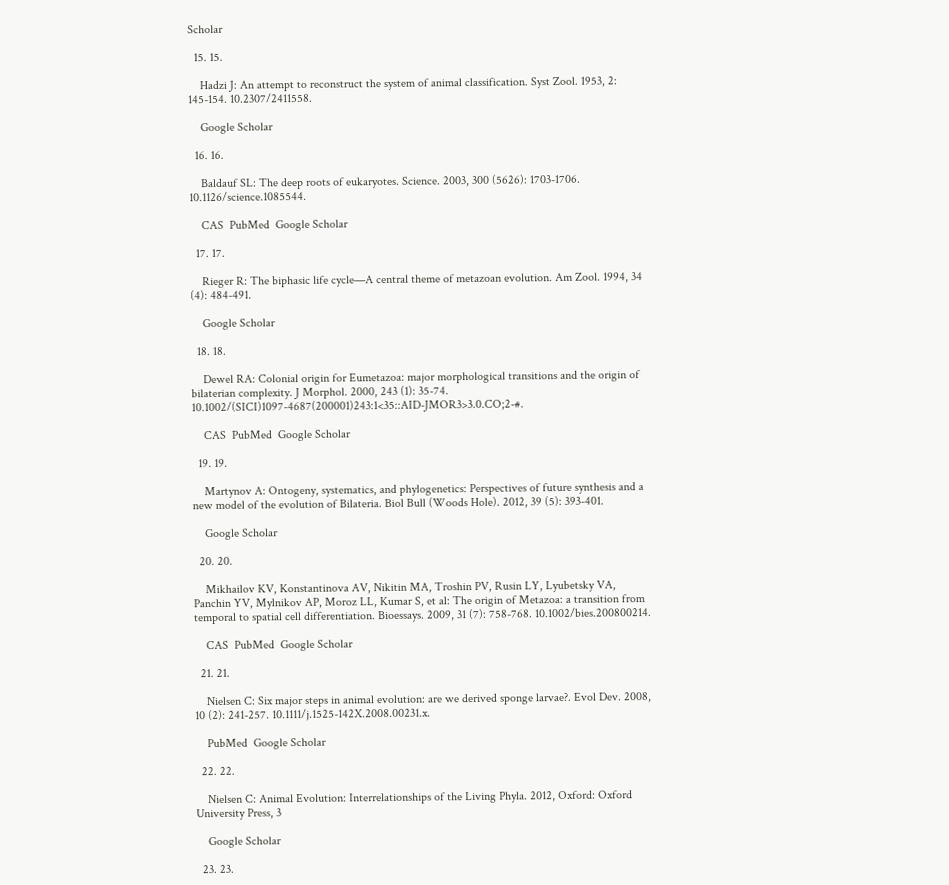Scholar

  15. 15.

    Hadzi J: An attempt to reconstruct the system of animal classification. Syst Zool. 1953, 2: 145-154. 10.2307/2411558.

    Google Scholar

  16. 16.

    Baldauf SL: The deep roots of eukaryotes. Science. 2003, 300 (5626): 1703-1706. 10.1126/science.1085544.

    CAS  PubMed  Google Scholar

  17. 17.

    Rieger R: The biphasic life cycle—A central theme of metazoan evolution. Am Zool. 1994, 34 (4): 484-491.

    Google Scholar

  18. 18.

    Dewel RA: Colonial origin for Eumetazoa: major morphological transitions and the origin of bilaterian complexity. J Morphol. 2000, 243 (1): 35-74. 10.1002/(SICI)1097-4687(200001)243:1<35::AID-JMOR3>3.0.CO;2-#.

    CAS  PubMed  Google Scholar

  19. 19.

    Martynov A: Ontogeny, systematics, and phylogenetics: Perspectives of future synthesis and a new model of the evolution of Bilateria. Biol Bull (Woods Hole). 2012, 39 (5): 393-401.

    Google Scholar

  20. 20.

    Mikhailov KV, Konstantinova AV, Nikitin MA, Troshin PV, Rusin LY, Lyubetsky VA, Panchin YV, Mylnikov AP, Moroz LL, Kumar S, et al: The origin of Metazoa: a transition from temporal to spatial cell differentiation. Bioessays. 2009, 31 (7): 758-768. 10.1002/bies.200800214.

    CAS  PubMed  Google Scholar

  21. 21.

    Nielsen C: Six major steps in animal evolution: are we derived sponge larvae?. Evol Dev. 2008, 10 (2): 241-257. 10.1111/j.1525-142X.2008.00231.x.

    PubMed  Google Scholar

  22. 22.

    Nielsen C: Animal Evolution: Interrelationships of the Living Phyla. 2012, Oxford: Oxford University Press, 3

    Google Scholar

  23. 23.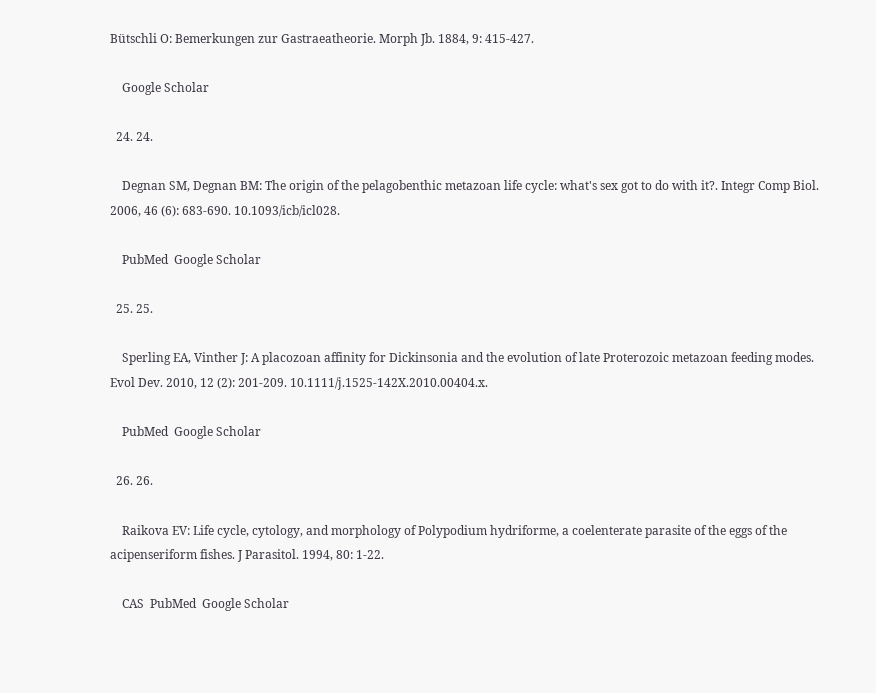Bütschli O: Bemerkungen zur Gastraeatheorie. Morph Jb. 1884, 9: 415-427.

    Google Scholar

  24. 24.

    Degnan SM, Degnan BM: The origin of the pelagobenthic metazoan life cycle: what's sex got to do with it?. Integr Comp Biol. 2006, 46 (6): 683-690. 10.1093/icb/icl028.

    PubMed  Google Scholar

  25. 25.

    Sperling EA, Vinther J: A placozoan affinity for Dickinsonia and the evolution of late Proterozoic metazoan feeding modes. Evol Dev. 2010, 12 (2): 201-209. 10.1111/j.1525-142X.2010.00404.x.

    PubMed  Google Scholar

  26. 26.

    Raikova EV: Life cycle, cytology, and morphology of Polypodium hydriforme, a coelenterate parasite of the eggs of the acipenseriform fishes. J Parasitol. 1994, 80: 1-22.

    CAS  PubMed  Google Scholar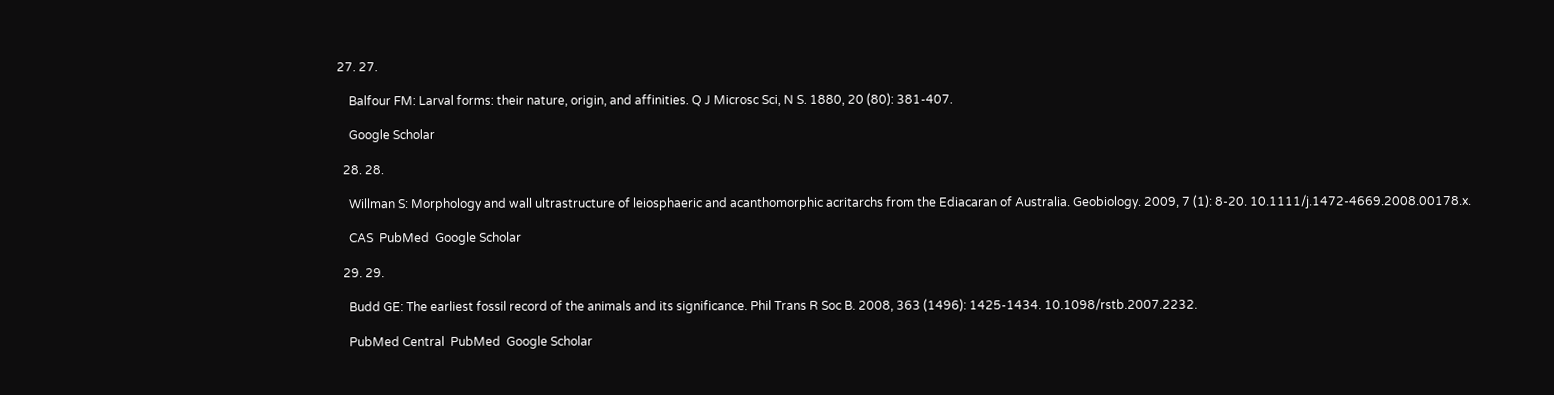27. 27.

    Balfour FM: Larval forms: their nature, origin, and affinities. Q J Microsc Sci, N S. 1880, 20 (80): 381-407.

    Google Scholar

  28. 28.

    Willman S: Morphology and wall ultrastructure of leiosphaeric and acanthomorphic acritarchs from the Ediacaran of Australia. Geobiology. 2009, 7 (1): 8-20. 10.1111/j.1472-4669.2008.00178.x.

    CAS  PubMed  Google Scholar

  29. 29.

    Budd GE: The earliest fossil record of the animals and its significance. Phil Trans R Soc B. 2008, 363 (1496): 1425-1434. 10.1098/rstb.2007.2232.

    PubMed Central  PubMed  Google Scholar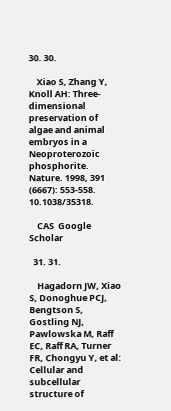30. 30.

    Xiao S, Zhang Y, Knoll AH: Three-dimensional preservation of algae and animal embryos in a Neoproterozoic phosphorite. Nature. 1998, 391 (6667): 553-558. 10.1038/35318.

    CAS  Google Scholar

  31. 31.

    Hagadorn JW, Xiao S, Donoghue PCJ, Bengtson S, Gostling NJ, Pawlowska M, Raff EC, Raff RA, Turner FR, Chongyu Y, et al: Cellular and subcellular structure of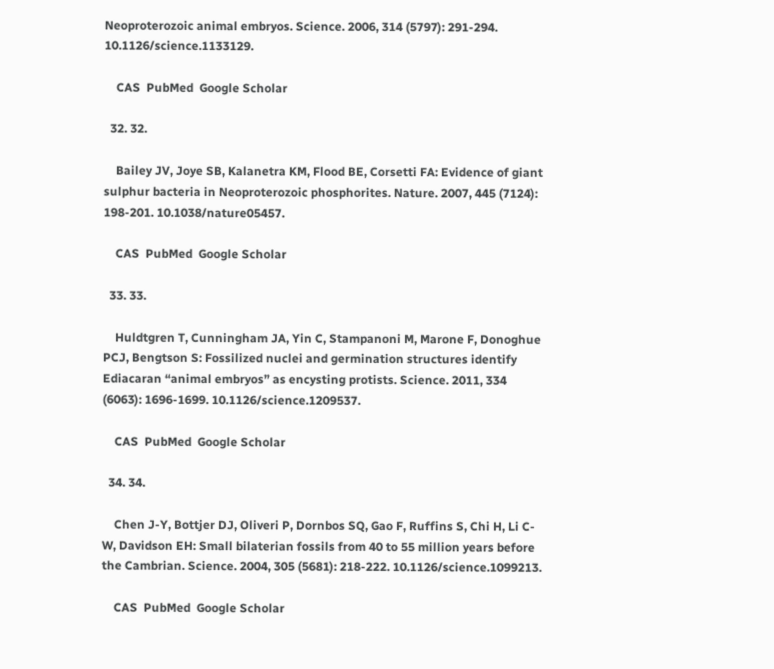Neoproterozoic animal embryos. Science. 2006, 314 (5797): 291-294. 10.1126/science.1133129.

    CAS  PubMed  Google Scholar

  32. 32.

    Bailey JV, Joye SB, Kalanetra KM, Flood BE, Corsetti FA: Evidence of giant sulphur bacteria in Neoproterozoic phosphorites. Nature. 2007, 445 (7124): 198-201. 10.1038/nature05457.

    CAS  PubMed  Google Scholar

  33. 33.

    Huldtgren T, Cunningham JA, Yin C, Stampanoni M, Marone F, Donoghue PCJ, Bengtson S: Fossilized nuclei and germination structures identify Ediacaran “animal embryos” as encysting protists. Science. 2011, 334 (6063): 1696-1699. 10.1126/science.1209537.

    CAS  PubMed  Google Scholar

  34. 34.

    Chen J-Y, Bottjer DJ, Oliveri P, Dornbos SQ, Gao F, Ruffins S, Chi H, Li C-W, Davidson EH: Small bilaterian fossils from 40 to 55 million years before the Cambrian. Science. 2004, 305 (5681): 218-222. 10.1126/science.1099213.

    CAS  PubMed  Google Scholar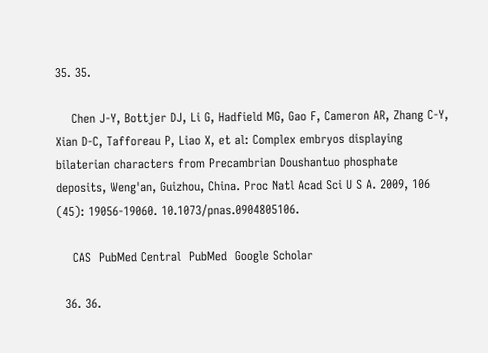35. 35.

    Chen J-Y, Bottjer DJ, Li G, Hadfield MG, Gao F, Cameron AR, Zhang C-Y, Xian D-C, Tafforeau P, Liao X, et al: Complex embryos displaying bilaterian characters from Precambrian Doushantuo phosphate deposits, Weng'an, Guizhou, China. Proc Natl Acad Sci U S A. 2009, 106 (45): 19056-19060. 10.1073/pnas.0904805106.

    CAS  PubMed Central  PubMed  Google Scholar

  36. 36.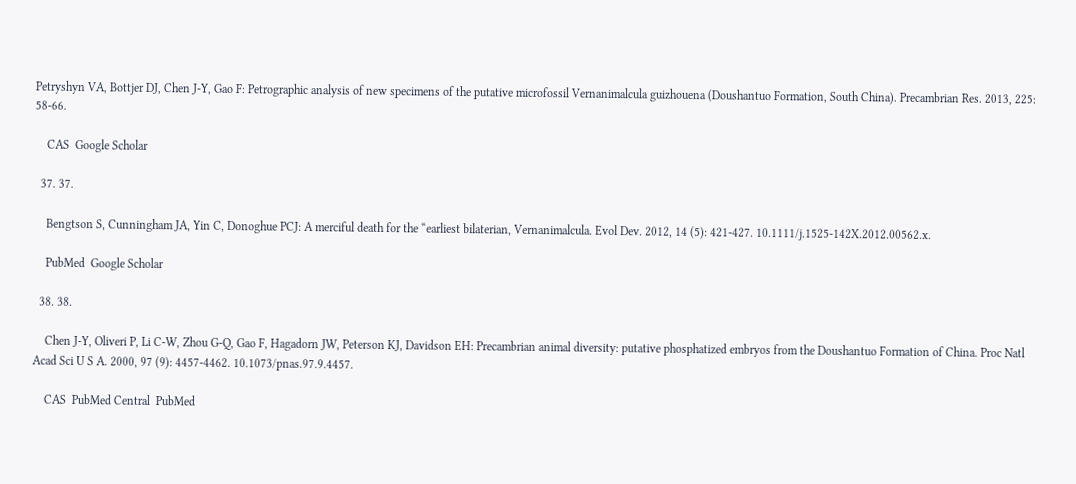Petryshyn VA, Bottjer DJ, Chen J-Y, Gao F: Petrographic analysis of new specimens of the putative microfossil Vernanimalcula guizhouena (Doushantuo Formation, South China). Precambrian Res. 2013, 225: 58-66.

    CAS  Google Scholar

  37. 37.

    Bengtson S, Cunningham JA, Yin C, Donoghue PCJ: A merciful death for the “earliest bilaterian, Vernanimalcula. Evol Dev. 2012, 14 (5): 421-427. 10.1111/j.1525-142X.2012.00562.x.

    PubMed  Google Scholar

  38. 38.

    Chen J-Y, Oliveri P, Li C-W, Zhou G-Q, Gao F, Hagadorn JW, Peterson KJ, Davidson EH: Precambrian animal diversity: putative phosphatized embryos from the Doushantuo Formation of China. Proc Natl Acad Sci U S A. 2000, 97 (9): 4457-4462. 10.1073/pnas.97.9.4457.

    CAS  PubMed Central  PubMed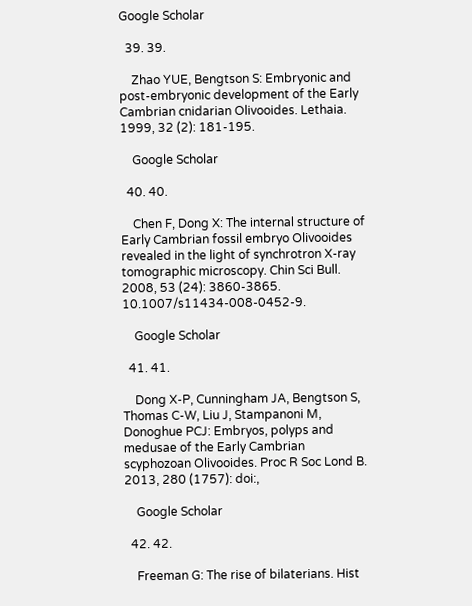Google Scholar

  39. 39.

    Zhao YUE, Bengtson S: Embryonic and post-embryonic development of the Early Cambrian cnidarian Olivooides. Lethaia. 1999, 32 (2): 181-195.

    Google Scholar

  40. 40.

    Chen F, Dong X: The internal structure of Early Cambrian fossil embryo Olivooides revealed in the light of synchrotron X-ray tomographic microscopy. Chin Sci Bull. 2008, 53 (24): 3860-3865. 10.1007/s11434-008-0452-9.

    Google Scholar

  41. 41.

    Dong X-P, Cunningham JA, Bengtson S, Thomas C-W, Liu J, Stampanoni M, Donoghue PCJ: Embryos, polyps and medusae of the Early Cambrian scyphozoan Olivooides. Proc R Soc Lond B. 2013, 280 (1757): doi:,

    Google Scholar

  42. 42.

    Freeman G: The rise of bilaterians. Hist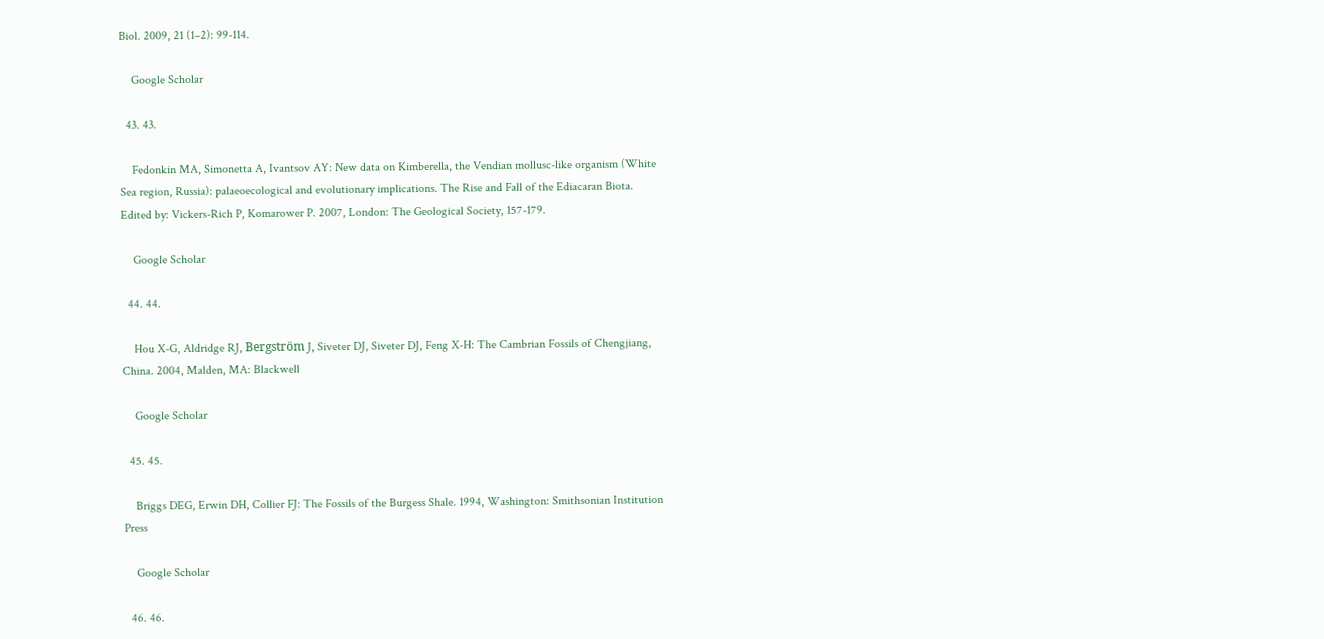Biol. 2009, 21 (1–2): 99-114.

    Google Scholar

  43. 43.

    Fedonkin MA, Simonetta A, Ivantsov AY: New data on Kimberella, the Vendian mollusc-like organism (White Sea region, Russia): palaeoecological and evolutionary implications. The Rise and Fall of the Ediacaran Biota. Edited by: Vickers-Rich P, Komarower P. 2007, London: The Geological Society, 157-179.

    Google Scholar

  44. 44.

    Hou X-G, Aldridge RJ, Bergström J, Siveter DJ, Siveter DJ, Feng X-H: The Cambrian Fossils of Chengjiang, China. 2004, Malden, MA: Blackwell

    Google Scholar

  45. 45.

    Briggs DEG, Erwin DH, Collier FJ: The Fossils of the Burgess Shale. 1994, Washington: Smithsonian Institution Press

    Google Scholar

  46. 46.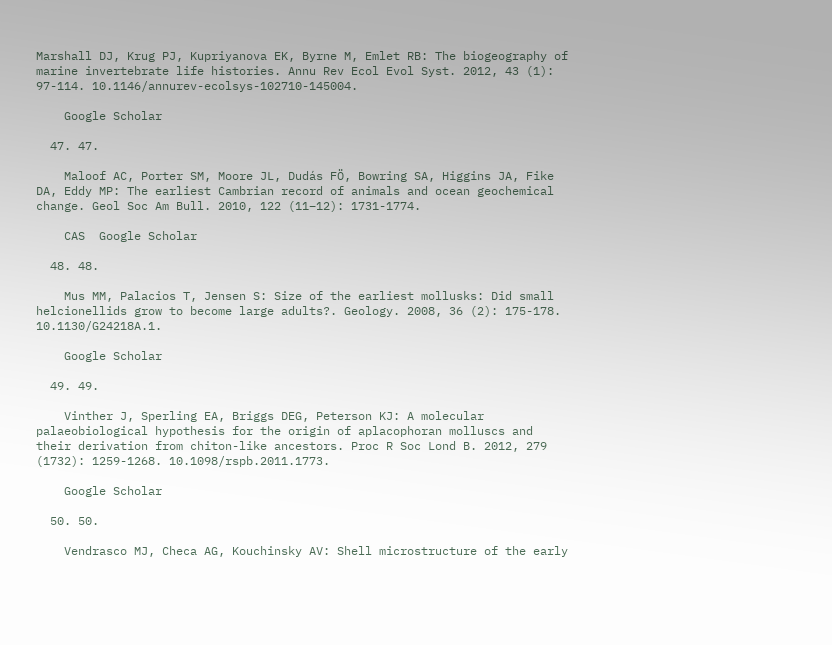Marshall DJ, Krug PJ, Kupriyanova EK, Byrne M, Emlet RB: The biogeography of marine invertebrate life histories. Annu Rev Ecol Evol Syst. 2012, 43 (1): 97-114. 10.1146/annurev-ecolsys-102710-145004.

    Google Scholar

  47. 47.

    Maloof AC, Porter SM, Moore JL, Dudás FÖ, Bowring SA, Higgins JA, Fike DA, Eddy MP: The earliest Cambrian record of animals and ocean geochemical change. Geol Soc Am Bull. 2010, 122 (11–12): 1731-1774.

    CAS  Google Scholar

  48. 48.

    Mus MM, Palacios T, Jensen S: Size of the earliest mollusks: Did small helcionellids grow to become large adults?. Geology. 2008, 36 (2): 175-178. 10.1130/G24218A.1.

    Google Scholar

  49. 49.

    Vinther J, Sperling EA, Briggs DEG, Peterson KJ: A molecular palaeobiological hypothesis for the origin of aplacophoran molluscs and their derivation from chiton-like ancestors. Proc R Soc Lond B. 2012, 279 (1732): 1259-1268. 10.1098/rspb.2011.1773.

    Google Scholar

  50. 50.

    Vendrasco MJ, Checa AG, Kouchinsky AV: Shell microstructure of the early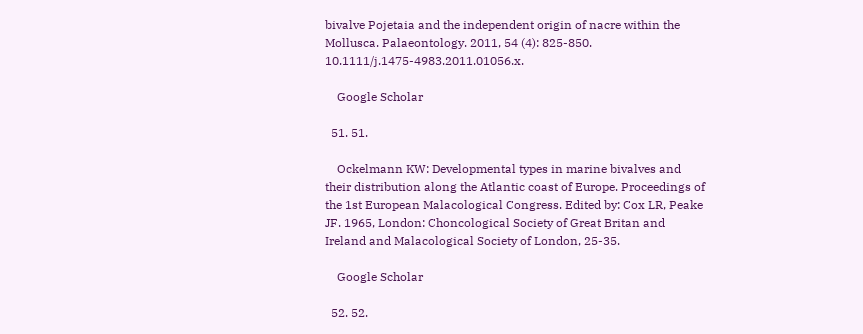bivalve Pojetaia and the independent origin of nacre within the Mollusca. Palaeontology. 2011, 54 (4): 825-850. 10.1111/j.1475-4983.2011.01056.x.

    Google Scholar

  51. 51.

    Ockelmann KW: Developmental types in marine bivalves and their distribution along the Atlantic coast of Europe. Proceedings of the 1st European Malacological Congress. Edited by: Cox LR, Peake JF. 1965, London: Choncological Society of Great Britan and Ireland and Malacological Society of London, 25-35.

    Google Scholar

  52. 52.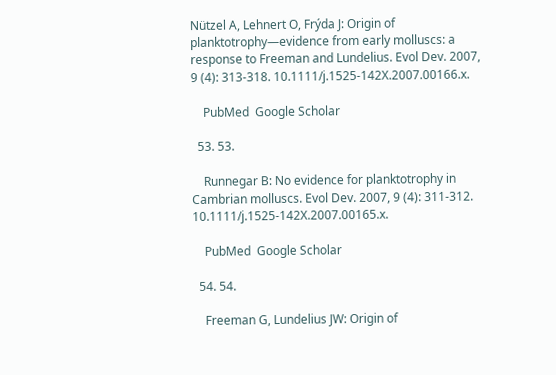Nützel A, Lehnert O, Frýda J: Origin of planktotrophy—evidence from early molluscs: a response to Freeman and Lundelius. Evol Dev. 2007, 9 (4): 313-318. 10.1111/j.1525-142X.2007.00166.x.

    PubMed  Google Scholar

  53. 53.

    Runnegar B: No evidence for planktotrophy in Cambrian molluscs. Evol Dev. 2007, 9 (4): 311-312. 10.1111/j.1525-142X.2007.00165.x.

    PubMed  Google Scholar

  54. 54.

    Freeman G, Lundelius JW: Origin of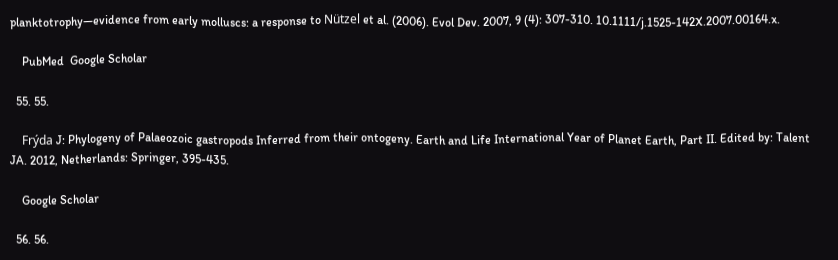planktotrophy—evidence from early molluscs: a response to Nützel et al. (2006). Evol Dev. 2007, 9 (4): 307-310. 10.1111/j.1525-142X.2007.00164.x.

    PubMed  Google Scholar

  55. 55.

    Frýda J: Phylogeny of Palaeozoic gastropods Inferred from their ontogeny. Earth and Life International Year of Planet Earth, Part II. Edited by: Talent JA. 2012, Netherlands: Springer, 395-435.

    Google Scholar

  56. 56.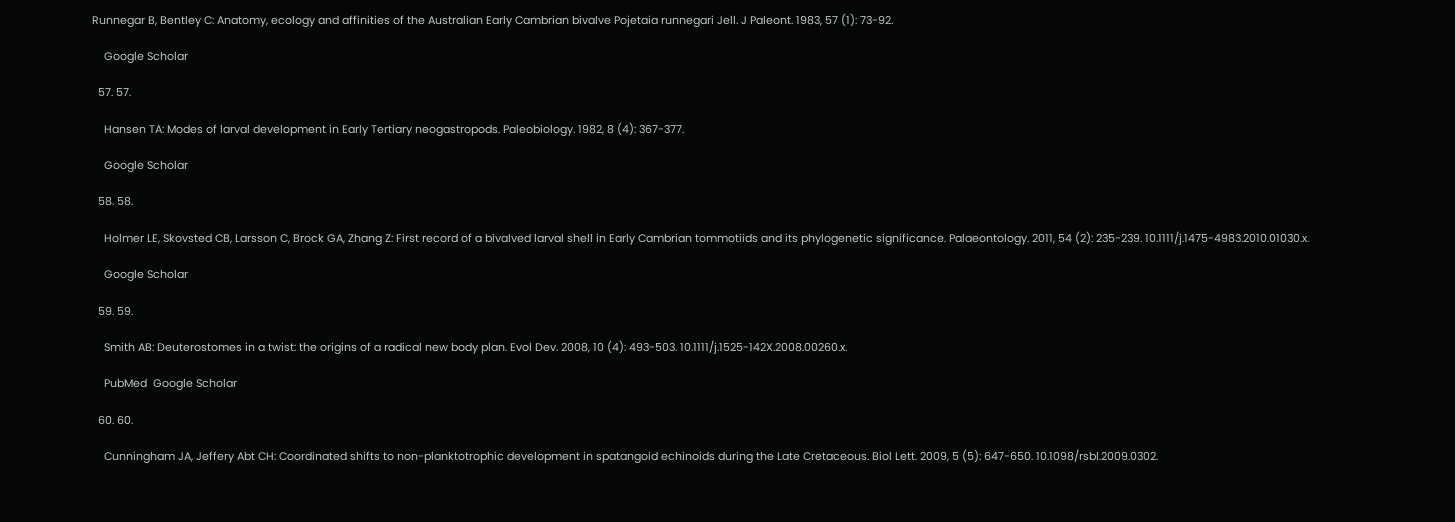Runnegar B, Bentley C: Anatomy, ecology and affinities of the Australian Early Cambrian bivalve Pojetaia runnegari Jell. J Paleont. 1983, 57 (1): 73-92.

    Google Scholar

  57. 57.

    Hansen TA: Modes of larval development in Early Tertiary neogastropods. Paleobiology. 1982, 8 (4): 367-377.

    Google Scholar

  58. 58.

    Holmer LE, Skovsted CB, Larsson C, Brock GA, Zhang Z: First record of a bivalved larval shell in Early Cambrian tommotiids and its phylogenetic significance. Palaeontology. 2011, 54 (2): 235-239. 10.1111/j.1475-4983.2010.01030.x.

    Google Scholar

  59. 59.

    Smith AB: Deuterostomes in a twist: the origins of a radical new body plan. Evol Dev. 2008, 10 (4): 493-503. 10.1111/j.1525-142X.2008.00260.x.

    PubMed  Google Scholar

  60. 60.

    Cunningham JA, Jeffery Abt CH: Coordinated shifts to non-planktotrophic development in spatangoid echinoids during the Late Cretaceous. Biol Lett. 2009, 5 (5): 647-650. 10.1098/rsbl.2009.0302.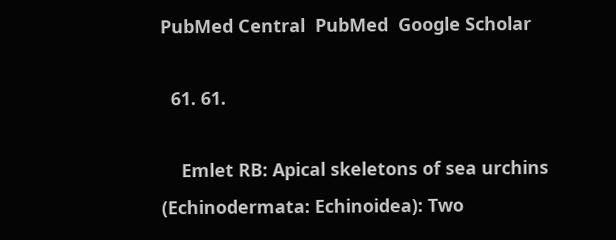PubMed Central  PubMed  Google Scholar

  61. 61.

    Emlet RB: Apical skeletons of sea urchins (Echinodermata: Echinoidea): Two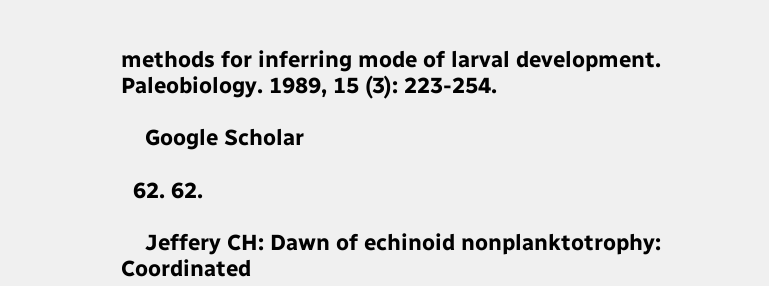methods for inferring mode of larval development. Paleobiology. 1989, 15 (3): 223-254.

    Google Scholar

  62. 62.

    Jeffery CH: Dawn of echinoid nonplanktotrophy: Coordinated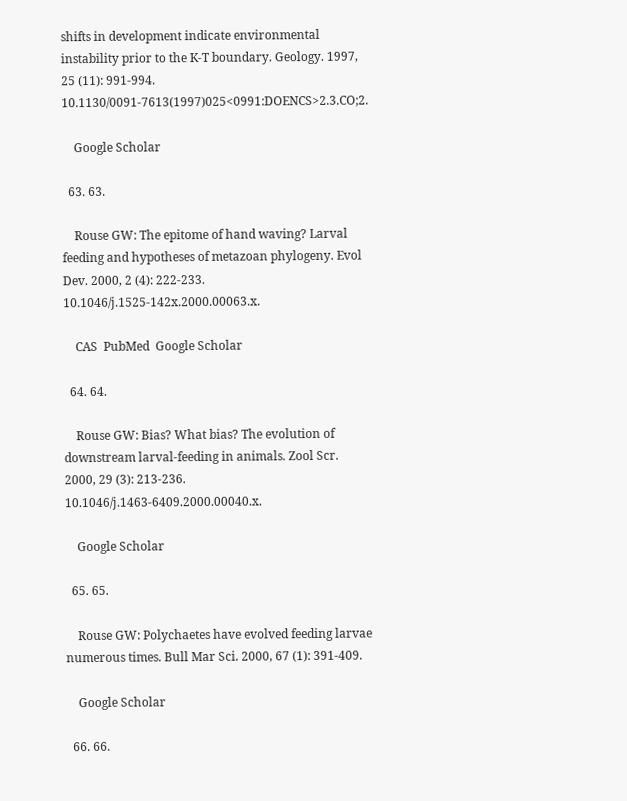shifts in development indicate environmental instability prior to the K-T boundary. Geology. 1997, 25 (11): 991-994. 10.1130/0091-7613(1997)025<0991:DOENCS>2.3.CO;2.

    Google Scholar

  63. 63.

    Rouse GW: The epitome of hand waving? Larval feeding and hypotheses of metazoan phylogeny. Evol Dev. 2000, 2 (4): 222-233. 10.1046/j.1525-142x.2000.00063.x.

    CAS  PubMed  Google Scholar

  64. 64.

    Rouse GW: Bias? What bias? The evolution of downstream larval-feeding in animals. Zool Scr. 2000, 29 (3): 213-236. 10.1046/j.1463-6409.2000.00040.x.

    Google Scholar

  65. 65.

    Rouse GW: Polychaetes have evolved feeding larvae numerous times. Bull Mar Sci. 2000, 67 (1): 391-409.

    Google Scholar

  66. 66.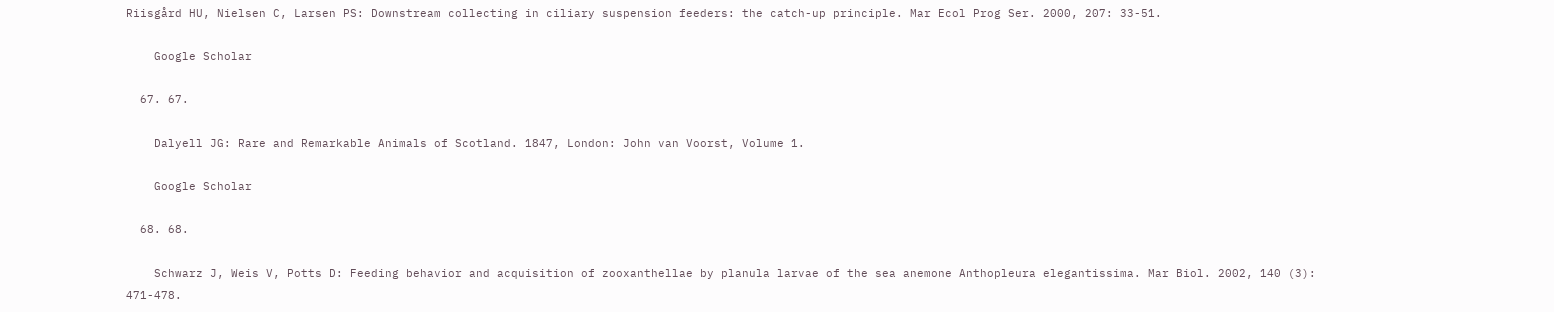Riisgård HU, Nielsen C, Larsen PS: Downstream collecting in ciliary suspension feeders: the catch-up principle. Mar Ecol Prog Ser. 2000, 207: 33-51.

    Google Scholar

  67. 67.

    Dalyell JG: Rare and Remarkable Animals of Scotland. 1847, London: John van Voorst, Volume 1.

    Google Scholar

  68. 68.

    Schwarz J, Weis V, Potts D: Feeding behavior and acquisition of zooxanthellae by planula larvae of the sea anemone Anthopleura elegantissima. Mar Biol. 2002, 140 (3): 471-478.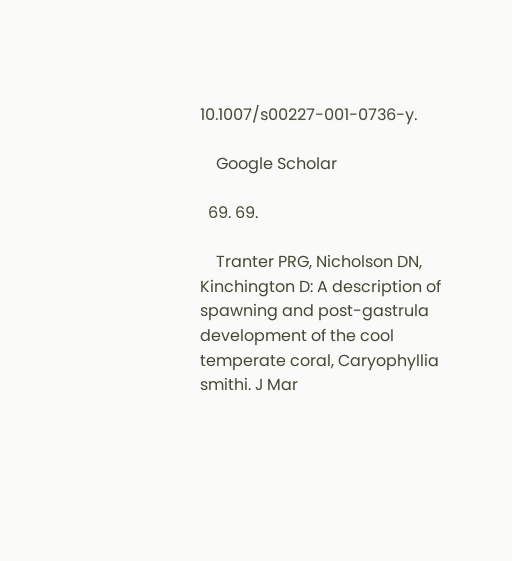10.1007/s00227-001-0736-y.

    Google Scholar

  69. 69.

    Tranter PRG, Nicholson DN, Kinchington D: A description of spawning and post-gastrula development of the cool temperate coral, Caryophyllia smithi. J Mar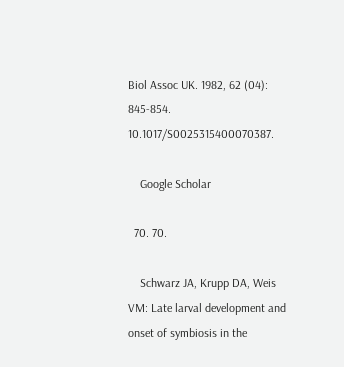Biol Assoc UK. 1982, 62 (04): 845-854. 10.1017/S0025315400070387.

    Google Scholar

  70. 70.

    Schwarz JA, Krupp DA, Weis VM: Late larval development and onset of symbiosis in the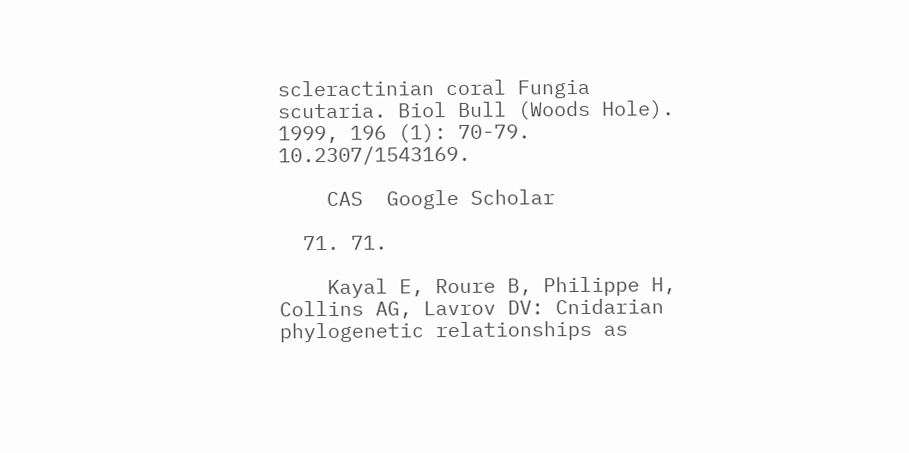scleractinian coral Fungia scutaria. Biol Bull (Woods Hole). 1999, 196 (1): 70-79. 10.2307/1543169.

    CAS  Google Scholar

  71. 71.

    Kayal E, Roure B, Philippe H, Collins AG, Lavrov DV: Cnidarian phylogenetic relationships as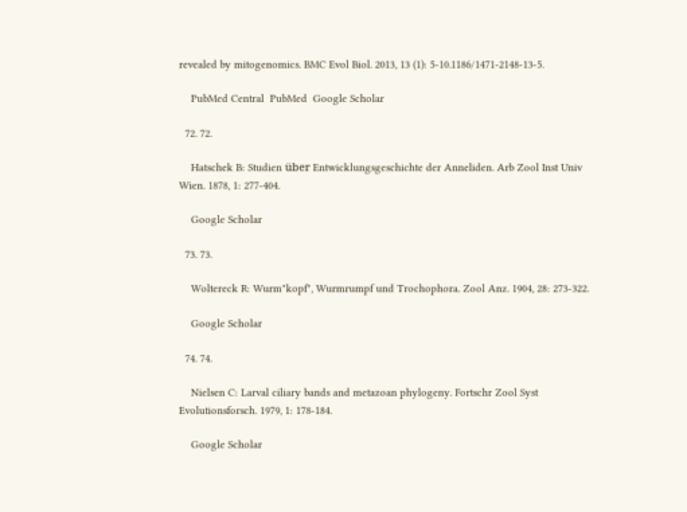revealed by mitogenomics. BMC Evol Biol. 2013, 13 (1): 5-10.1186/1471-2148-13-5.

    PubMed Central  PubMed  Google Scholar

  72. 72.

    Hatschek B: Studien über Entwicklungsgeschichte der Anneliden. Arb Zool Inst Univ Wien. 1878, 1: 277-404.

    Google Scholar

  73. 73.

    Woltereck R: Wurm"kopf", Wurmrumpf und Trochophora. Zool Anz. 1904, 28: 273-322.

    Google Scholar

  74. 74.

    Nielsen C: Larval ciliary bands and metazoan phylogeny. Fortschr Zool Syst Evolutionsforsch. 1979, 1: 178-184.

    Google Scholar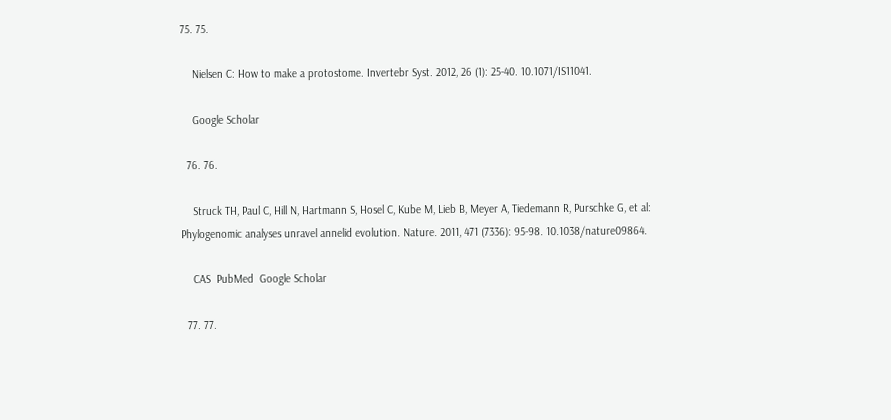75. 75.

    Nielsen C: How to make a protostome. Invertebr Syst. 2012, 26 (1): 25-40. 10.1071/IS11041.

    Google Scholar

  76. 76.

    Struck TH, Paul C, Hill N, Hartmann S, Hosel C, Kube M, Lieb B, Meyer A, Tiedemann R, Purschke G, et al: Phylogenomic analyses unravel annelid evolution. Nature. 2011, 471 (7336): 95-98. 10.1038/nature09864.

    CAS  PubMed  Google Scholar

  77. 77.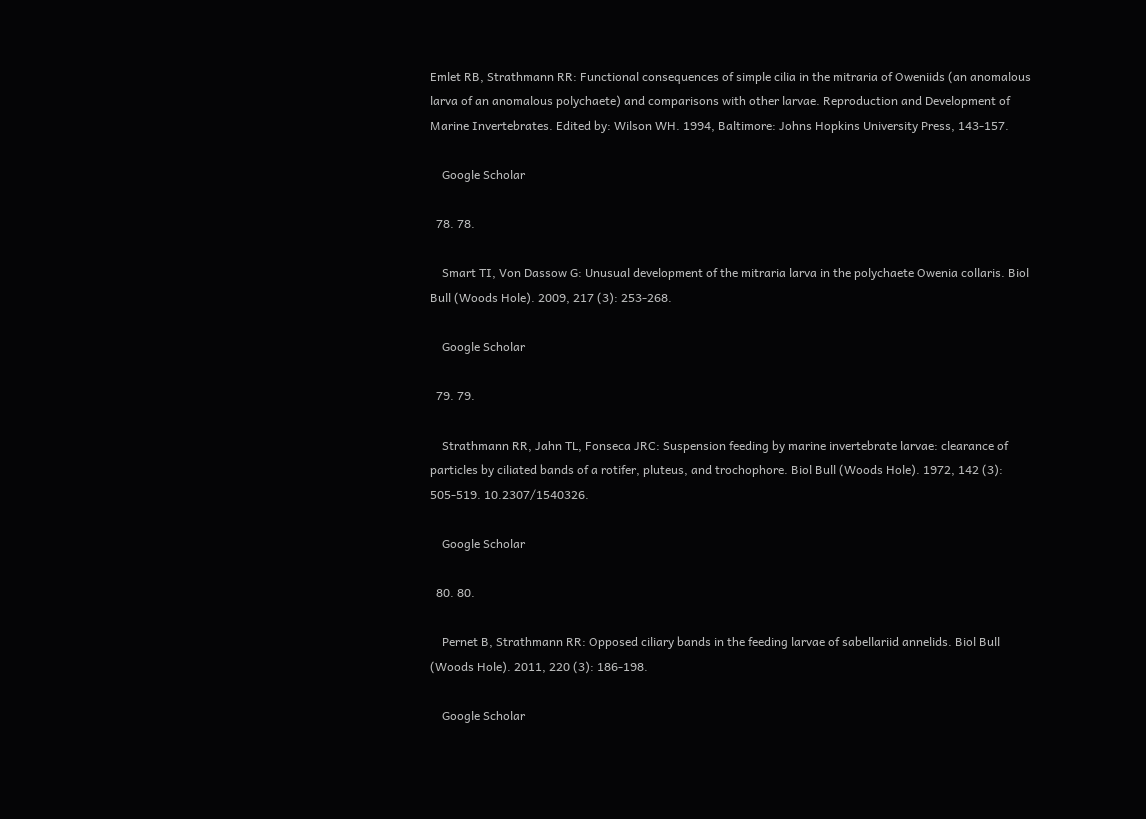Emlet RB, Strathmann RR: Functional consequences of simple cilia in the mitraria of Oweniids (an anomalous larva of an anomalous polychaete) and comparisons with other larvae. Reproduction and Development of Marine Invertebrates. Edited by: Wilson WH. 1994, Baltimore: Johns Hopkins University Press, 143-157.

    Google Scholar

  78. 78.

    Smart TI, Von Dassow G: Unusual development of the mitraria larva in the polychaete Owenia collaris. Biol Bull (Woods Hole). 2009, 217 (3): 253-268.

    Google Scholar

  79. 79.

    Strathmann RR, Jahn TL, Fonseca JRC: Suspension feeding by marine invertebrate larvae: clearance of particles by ciliated bands of a rotifer, pluteus, and trochophore. Biol Bull (Woods Hole). 1972, 142 (3): 505-519. 10.2307/1540326.

    Google Scholar

  80. 80.

    Pernet B, Strathmann RR: Opposed ciliary bands in the feeding larvae of sabellariid annelids. Biol Bull (Woods Hole). 2011, 220 (3): 186-198.

    Google Scholar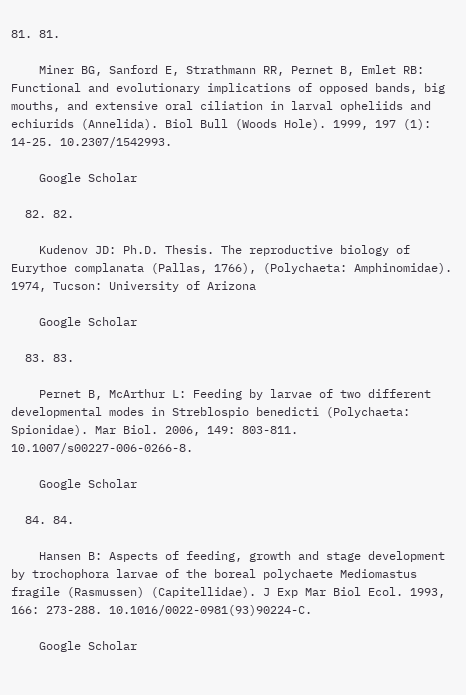81. 81.

    Miner BG, Sanford E, Strathmann RR, Pernet B, Emlet RB: Functional and evolutionary implications of opposed bands, big mouths, and extensive oral ciliation in larval opheliids and echiurids (Annelida). Biol Bull (Woods Hole). 1999, 197 (1): 14-25. 10.2307/1542993.

    Google Scholar

  82. 82.

    Kudenov JD: Ph.D. Thesis. The reproductive biology of Eurythoe complanata (Pallas, 1766), (Polychaeta: Amphinomidae). 1974, Tucson: University of Arizona

    Google Scholar

  83. 83.

    Pernet B, McArthur L: Feeding by larvae of two different developmental modes in Streblospio benedicti (Polychaeta: Spionidae). Mar Biol. 2006, 149: 803-811. 10.1007/s00227-006-0266-8.

    Google Scholar

  84. 84.

    Hansen B: Aspects of feeding, growth and stage development by trochophora larvae of the boreal polychaete Mediomastus fragile (Rasmussen) (Capitellidae). J Exp Mar Biol Ecol. 1993, 166: 273-288. 10.1016/0022-0981(93)90224-C.

    Google Scholar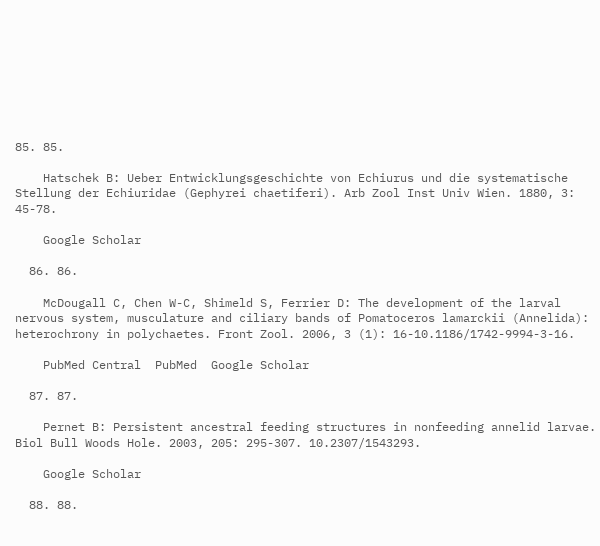85. 85.

    Hatschek B: Ueber Entwicklungsgeschichte von Echiurus und die systematische Stellung der Echiuridae (Gephyrei chaetiferi). Arb Zool Inst Univ Wien. 1880, 3: 45-78.

    Google Scholar

  86. 86.

    McDougall C, Chen W-C, Shimeld S, Ferrier D: The development of the larval nervous system, musculature and ciliary bands of Pomatoceros lamarckii (Annelida): heterochrony in polychaetes. Front Zool. 2006, 3 (1): 16-10.1186/1742-9994-3-16.

    PubMed Central  PubMed  Google Scholar

  87. 87.

    Pernet B: Persistent ancestral feeding structures in nonfeeding annelid larvae. Biol Bull Woods Hole. 2003, 205: 295-307. 10.2307/1543293.

    Google Scholar

  88. 88.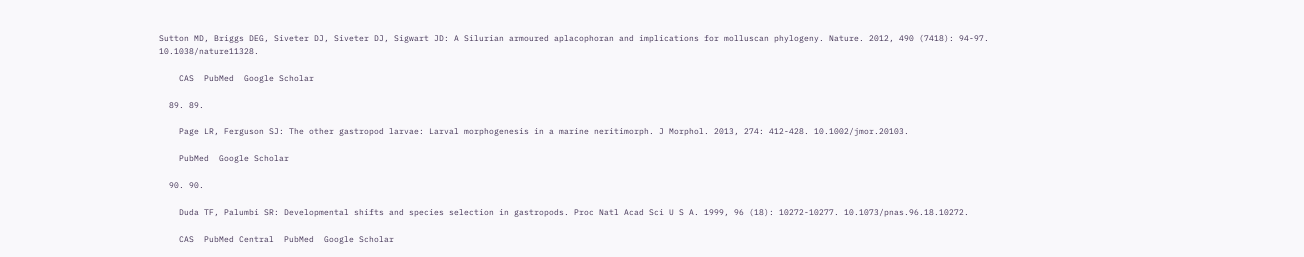Sutton MD, Briggs DEG, Siveter DJ, Siveter DJ, Sigwart JD: A Silurian armoured aplacophoran and implications for molluscan phylogeny. Nature. 2012, 490 (7418): 94-97. 10.1038/nature11328.

    CAS  PubMed  Google Scholar

  89. 89.

    Page LR, Ferguson SJ: The other gastropod larvae: Larval morphogenesis in a marine neritimorph. J Morphol. 2013, 274: 412-428. 10.1002/jmor.20103.

    PubMed  Google Scholar

  90. 90.

    Duda TF, Palumbi SR: Developmental shifts and species selection in gastropods. Proc Natl Acad Sci U S A. 1999, 96 (18): 10272-10277. 10.1073/pnas.96.18.10272.

    CAS  PubMed Central  PubMed  Google Scholar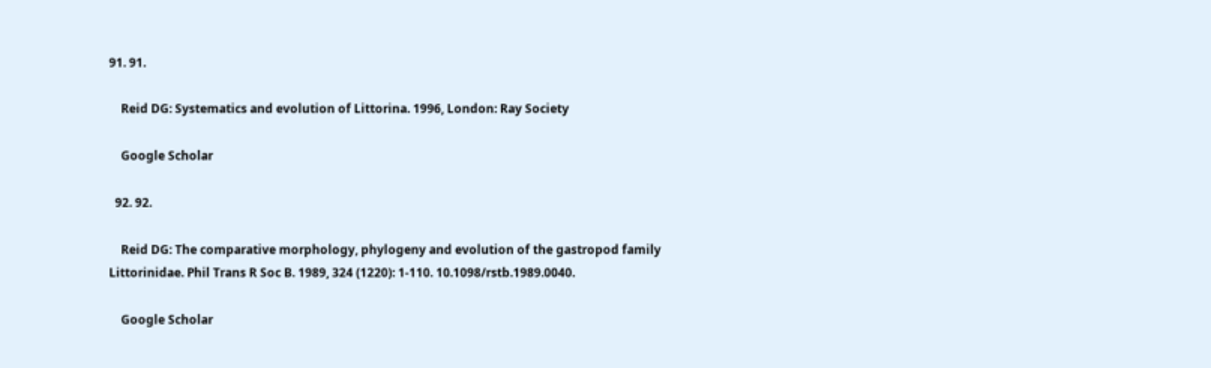91. 91.

    Reid DG: Systematics and evolution of Littorina. 1996, London: Ray Society

    Google Scholar

  92. 92.

    Reid DG: The comparative morphology, phylogeny and evolution of the gastropod family Littorinidae. Phil Trans R Soc B. 1989, 324 (1220): 1-110. 10.1098/rstb.1989.0040.

    Google Scholar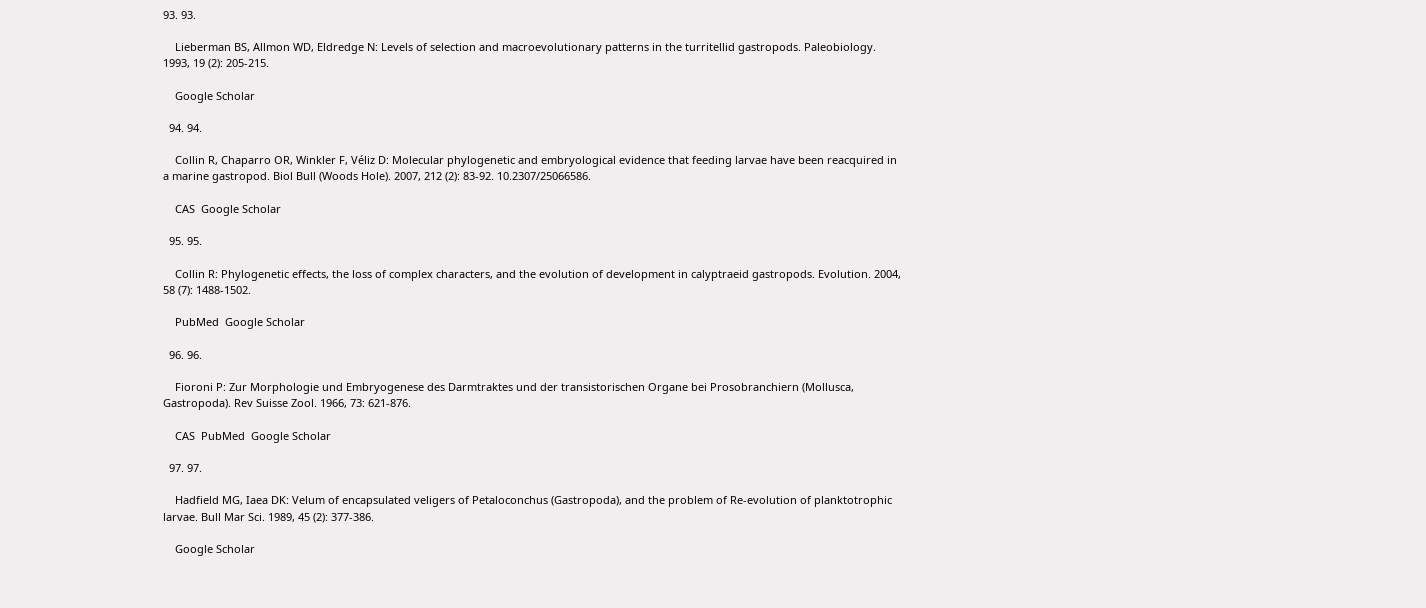93. 93.

    Lieberman BS, Allmon WD, Eldredge N: Levels of selection and macroevolutionary patterns in the turritellid gastropods. Paleobiology. 1993, 19 (2): 205-215.

    Google Scholar

  94. 94.

    Collin R, Chaparro OR, Winkler F, Véliz D: Molecular phylogenetic and embryological evidence that feeding larvae have been reacquired in a marine gastropod. Biol Bull (Woods Hole). 2007, 212 (2): 83-92. 10.2307/25066586.

    CAS  Google Scholar

  95. 95.

    Collin R: Phylogenetic effects, the loss of complex characters, and the evolution of development in calyptraeid gastropods. Evolution. 2004, 58 (7): 1488-1502.

    PubMed  Google Scholar

  96. 96.

    Fioroni P: Zur Morphologie und Embryogenese des Darmtraktes und der transistorischen Organe bei Prosobranchiern (Mollusca, Gastropoda). Rev Suisse Zool. 1966, 73: 621-876.

    CAS  PubMed  Google Scholar

  97. 97.

    Hadfield MG, Iaea DK: Velum of encapsulated veligers of Petaloconchus (Gastropoda), and the problem of Re-evolution of planktotrophic larvae. Bull Mar Sci. 1989, 45 (2): 377-386.

    Google Scholar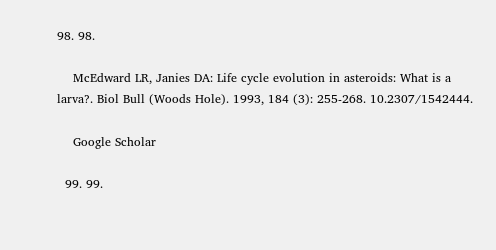98. 98.

    McEdward LR, Janies DA: Life cycle evolution in asteroids: What is a larva?. Biol Bull (Woods Hole). 1993, 184 (3): 255-268. 10.2307/1542444.

    Google Scholar

  99. 99.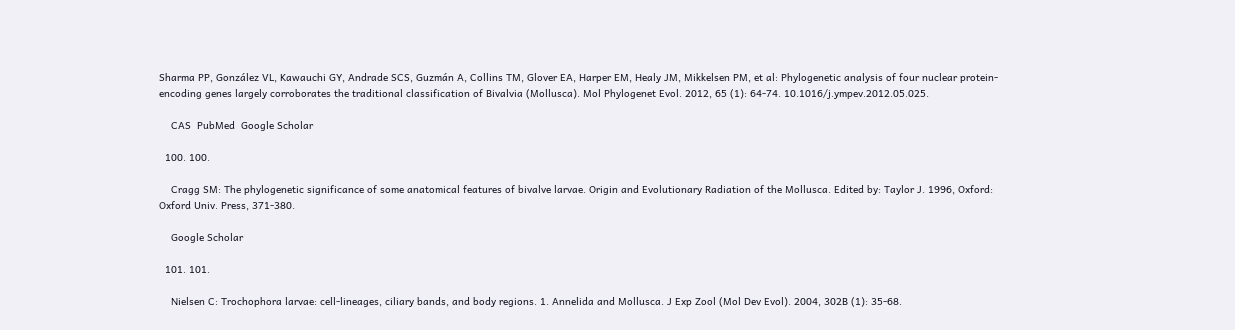Sharma PP, González VL, Kawauchi GY, Andrade SCS, Guzmán A, Collins TM, Glover EA, Harper EM, Healy JM, Mikkelsen PM, et al: Phylogenetic analysis of four nuclear protein-encoding genes largely corroborates the traditional classification of Bivalvia (Mollusca). Mol Phylogenet Evol. 2012, 65 (1): 64-74. 10.1016/j.ympev.2012.05.025.

    CAS  PubMed  Google Scholar

  100. 100.

    Cragg SM: The phylogenetic significance of some anatomical features of bivalve larvae. Origin and Evolutionary Radiation of the Mollusca. Edited by: Taylor J. 1996, Oxford: Oxford Univ. Press, 371-380.

    Google Scholar

  101. 101.

    Nielsen C: Trochophora larvae: cell-lineages, ciliary bands, and body regions. 1. Annelida and Mollusca. J Exp Zool (Mol Dev Evol). 2004, 302B (1): 35-68.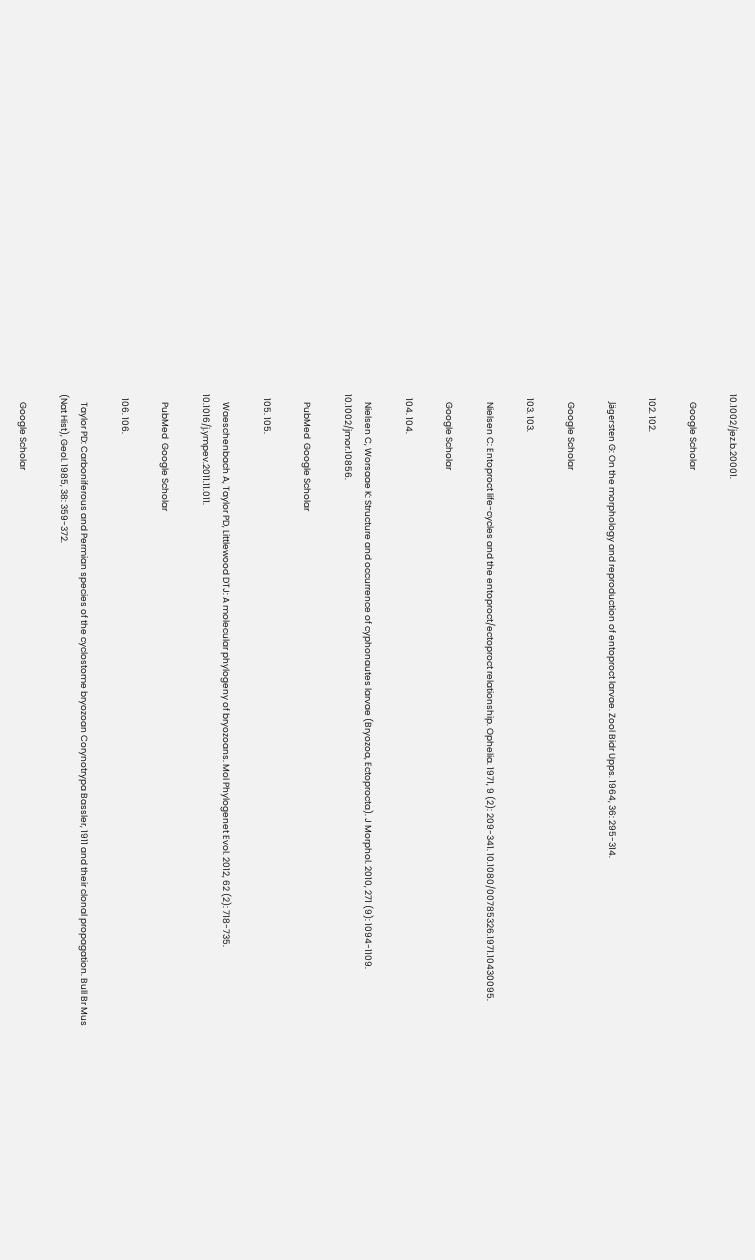10.1002/jez.b.20001.

    Google Scholar

  102. 102.

    Jägersten G: On the morphology and reproduction of entoproct larvae. Zool Bidr Upps. 1964, 36: 295-314.

    Google Scholar

  103. 103.

    Nielsen C: Entoproct life-cycles and the entoproct/ectoproct relationship. Ophelia. 1971, 9 (2): 209-341. 10.1080/00785326.1971.10430095.

    Google Scholar

  104. 104.

    Nielsen C, Worsaae K: Structure and occurrence of cyphonautes larvae (Bryozoa, Ectoprocta). J Morphol. 2010, 271 (9): 1094-1109. 10.1002/jmor.10856.

    PubMed  Google Scholar

  105. 105.

    Waeschenbach A, Taylor PD, Littlewood DTJ: A molecular phylogeny of bryozoans. Mol Phylogenet Evol. 2012, 62 (2): 718-735. 10.1016/j.ympev.2011.11.011.

    PubMed  Google Scholar

  106. 106.

    Taylor PD: Carboniferous and Permian species of the cyclostome bryozoan Corynotrypa Bassler, 1911 and their clonal propagation. Bull Br Mus (Nat Hist), Geol. 1985, 38: 359-372.

    Google Scholar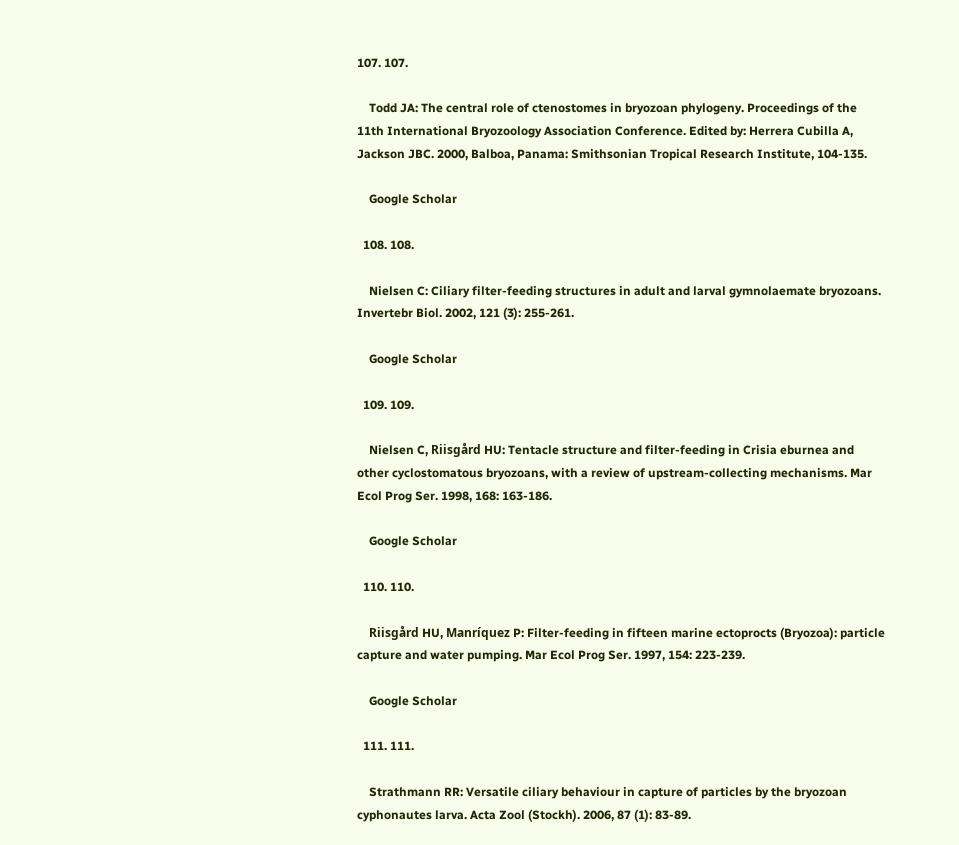107. 107.

    Todd JA: The central role of ctenostomes in bryozoan phylogeny. Proceedings of the 11th International Bryozoology Association Conference. Edited by: Herrera Cubilla A, Jackson JBC. 2000, Balboa, Panama: Smithsonian Tropical Research Institute, 104-135.

    Google Scholar

  108. 108.

    Nielsen C: Ciliary filter-feeding structures in adult and larval gymnolaemate bryozoans. Invertebr Biol. 2002, 121 (3): 255-261.

    Google Scholar

  109. 109.

    Nielsen C, Riisgård HU: Tentacle structure and filter-feeding in Crisia eburnea and other cyclostomatous bryozoans, with a review of upstream-collecting mechanisms. Mar Ecol Prog Ser. 1998, 168: 163-186.

    Google Scholar

  110. 110.

    Riisgård HU, Manríquez P: Filter-feeding in fifteen marine ectoprocts (Bryozoa): particle capture and water pumping. Mar Ecol Prog Ser. 1997, 154: 223-239.

    Google Scholar

  111. 111.

    Strathmann RR: Versatile ciliary behaviour in capture of particles by the bryozoan cyphonautes larva. Acta Zool (Stockh). 2006, 87 (1): 83-89.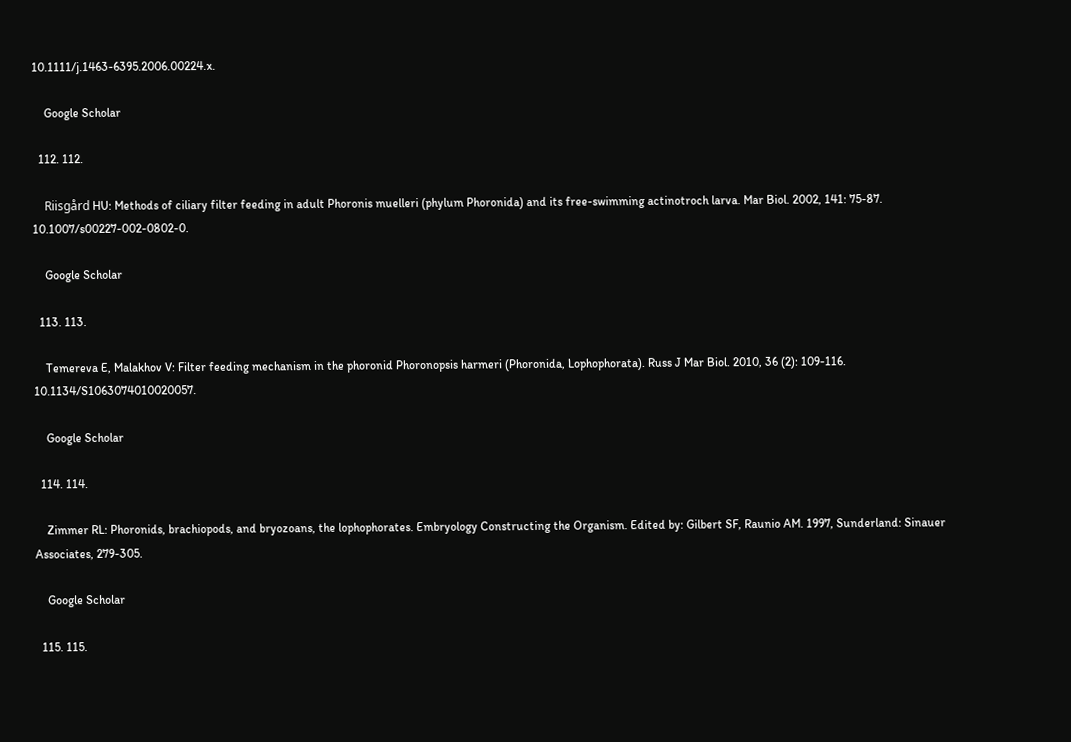10.1111/j.1463-6395.2006.00224.x.

    Google Scholar

  112. 112.

    Riisgård HU: Methods of ciliary filter feeding in adult Phoronis muelleri (phylum Phoronida) and its free-swimming actinotroch larva. Mar Biol. 2002, 141: 75-87. 10.1007/s00227-002-0802-0.

    Google Scholar

  113. 113.

    Temereva E, Malakhov V: Filter feeding mechanism in the phoronid Phoronopsis harmeri (Phoronida, Lophophorata). Russ J Mar Biol. 2010, 36 (2): 109-116. 10.1134/S1063074010020057.

    Google Scholar

  114. 114.

    Zimmer RL: Phoronids, brachiopods, and bryozoans, the lophophorates. Embryology Constructing the Organism. Edited by: Gilbert SF, Raunio AM. 1997, Sunderland: Sinauer Associates, 279-305.

    Google Scholar

  115. 115.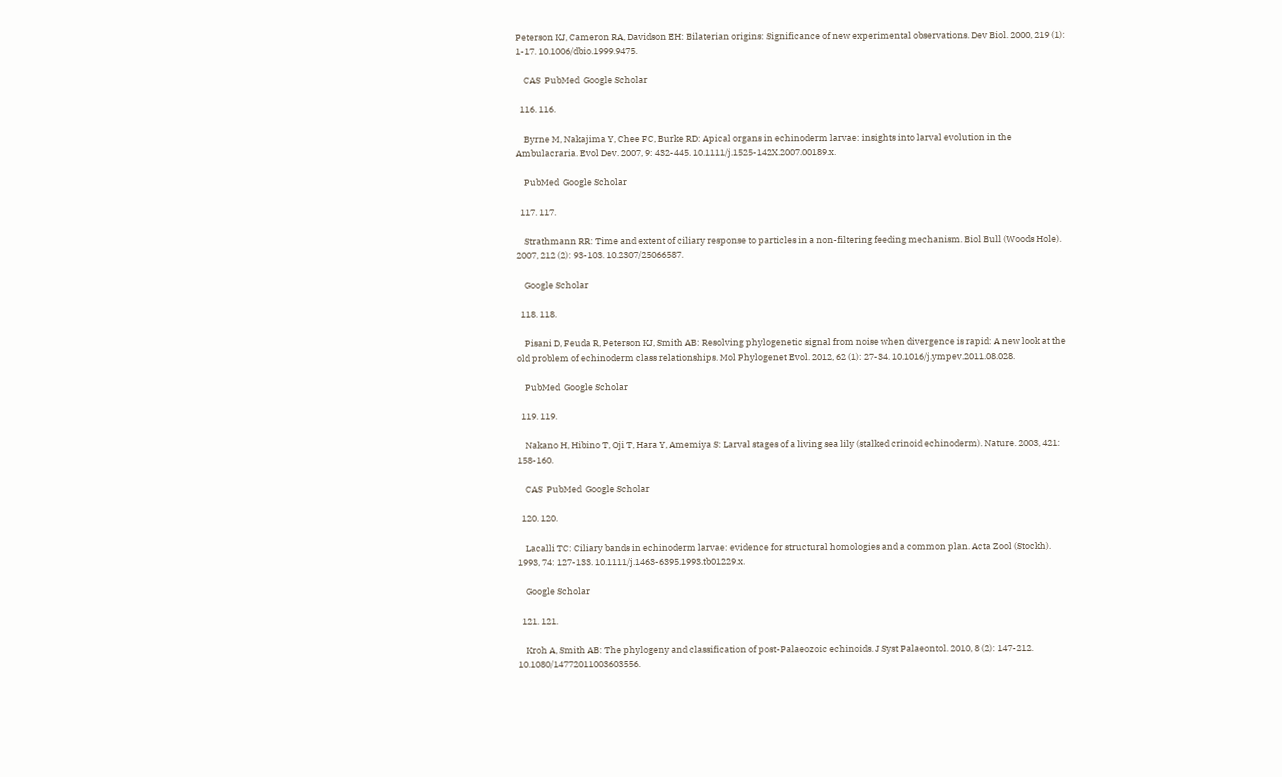Peterson KJ, Cameron RA, Davidson EH: Bilaterian origins: Significance of new experimental observations. Dev Biol. 2000, 219 (1): 1-17. 10.1006/dbio.1999.9475.

    CAS  PubMed  Google Scholar

  116. 116.

    Byrne M, Nakajima Y, Chee FC, Burke RD: Apical organs in echinoderm larvae: insights into larval evolution in the Ambulacraria. Evol Dev. 2007, 9: 432-445. 10.1111/j.1525-142X.2007.00189.x.

    PubMed  Google Scholar

  117. 117.

    Strathmann RR: Time and extent of ciliary response to particles in a non-filtering feeding mechanism. Biol Bull (Woods Hole). 2007, 212 (2): 93-103. 10.2307/25066587.

    Google Scholar

  118. 118.

    Pisani D, Feuda R, Peterson KJ, Smith AB: Resolving phylogenetic signal from noise when divergence is rapid: A new look at the old problem of echinoderm class relationships. Mol Phylogenet Evol. 2012, 62 (1): 27-34. 10.1016/j.ympev.2011.08.028.

    PubMed  Google Scholar

  119. 119.

    Nakano H, Hibino T, Oji T, Hara Y, Amemiya S: Larval stages of a living sea lily (stalked crinoid echinoderm). Nature. 2003, 421: 158-160.

    CAS  PubMed  Google Scholar

  120. 120.

    Lacalli TC: Ciliary bands in echinoderm larvae: evidence for structural homologies and a common plan. Acta Zool (Stockh). 1993, 74: 127-133. 10.1111/j.1463-6395.1993.tb01229.x.

    Google Scholar

  121. 121.

    Kroh A, Smith AB: The phylogeny and classification of post-Palaeozoic echinoids. J Syst Palaeontol. 2010, 8 (2): 147-212. 10.1080/14772011003603556.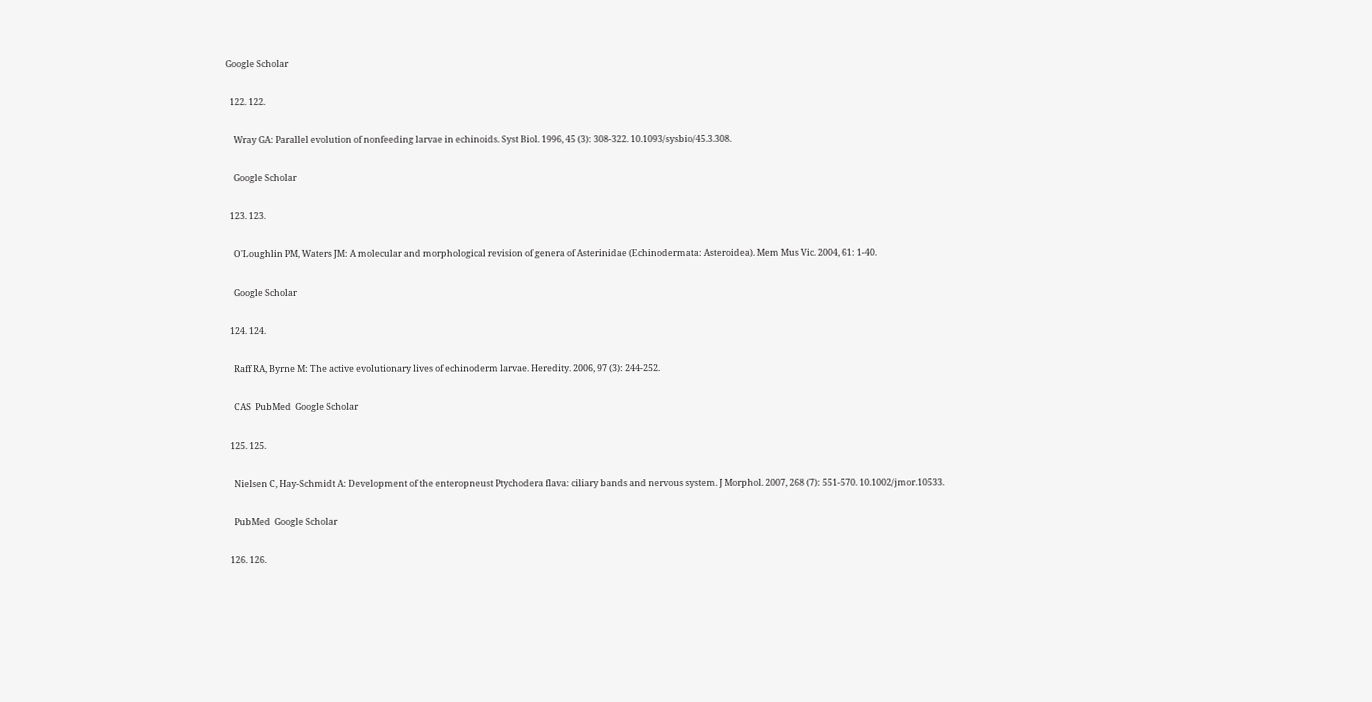Google Scholar

  122. 122.

    Wray GA: Parallel evolution of nonfeeding larvae in echinoids. Syst Biol. 1996, 45 (3): 308-322. 10.1093/sysbio/45.3.308.

    Google Scholar

  123. 123.

    O'Loughlin PM, Waters JM: A molecular and morphological revision of genera of Asterinidae (Echinodermata: Asteroidea). Mem Mus Vic. 2004, 61: 1-40.

    Google Scholar

  124. 124.

    Raff RA, Byrne M: The active evolutionary lives of echinoderm larvae. Heredity. 2006, 97 (3): 244-252.

    CAS  PubMed  Google Scholar

  125. 125.

    Nielsen C, Hay-Schmidt A: Development of the enteropneust Ptychodera flava: ciliary bands and nervous system. J Morphol. 2007, 268 (7): 551-570. 10.1002/jmor.10533.

    PubMed  Google Scholar

  126. 126.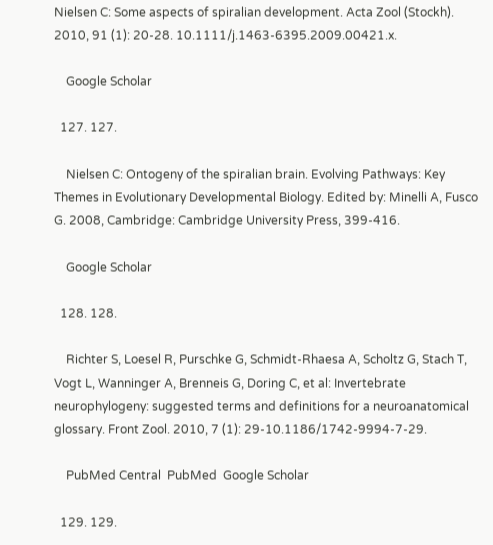Nielsen C: Some aspects of spiralian development. Acta Zool (Stockh). 2010, 91 (1): 20-28. 10.1111/j.1463-6395.2009.00421.x.

    Google Scholar

  127. 127.

    Nielsen C: Ontogeny of the spiralian brain. Evolving Pathways: Key Themes in Evolutionary Developmental Biology. Edited by: Minelli A, Fusco G. 2008, Cambridge: Cambridge University Press, 399-416.

    Google Scholar

  128. 128.

    Richter S, Loesel R, Purschke G, Schmidt-Rhaesa A, Scholtz G, Stach T, Vogt L, Wanninger A, Brenneis G, Doring C, et al: Invertebrate neurophylogeny: suggested terms and definitions for a neuroanatomical glossary. Front Zool. 2010, 7 (1): 29-10.1186/1742-9994-7-29.

    PubMed Central  PubMed  Google Scholar

  129. 129.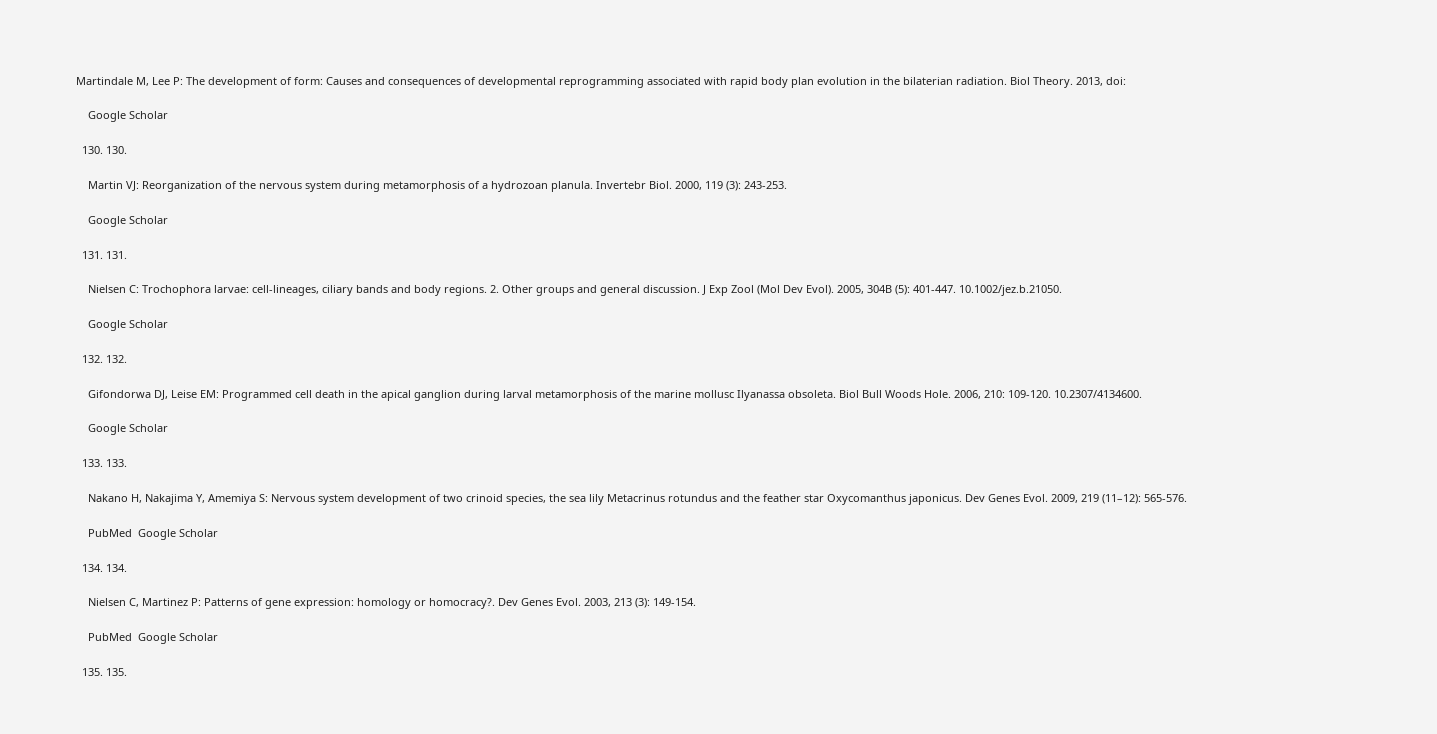Martindale M, Lee P: The development of form: Causes and consequences of developmental reprogramming associated with rapid body plan evolution in the bilaterian radiation. Biol Theory. 2013, doi:

    Google Scholar

  130. 130.

    Martin VJ: Reorganization of the nervous system during metamorphosis of a hydrozoan planula. Invertebr Biol. 2000, 119 (3): 243-253.

    Google Scholar

  131. 131.

    Nielsen C: Trochophora larvae: cell-lineages, ciliary bands and body regions. 2. Other groups and general discussion. J Exp Zool (Mol Dev Evol). 2005, 304B (5): 401-447. 10.1002/jez.b.21050.

    Google Scholar

  132. 132.

    Gifondorwa DJ, Leise EM: Programmed cell death in the apical ganglion during larval metamorphosis of the marine mollusc Ilyanassa obsoleta. Biol Bull Woods Hole. 2006, 210: 109-120. 10.2307/4134600.

    Google Scholar

  133. 133.

    Nakano H, Nakajima Y, Amemiya S: Nervous system development of two crinoid species, the sea lily Metacrinus rotundus and the feather star Oxycomanthus japonicus. Dev Genes Evol. 2009, 219 (11–12): 565-576.

    PubMed  Google Scholar

  134. 134.

    Nielsen C, Martinez P: Patterns of gene expression: homology or homocracy?. Dev Genes Evol. 2003, 213 (3): 149-154.

    PubMed  Google Scholar

  135. 135.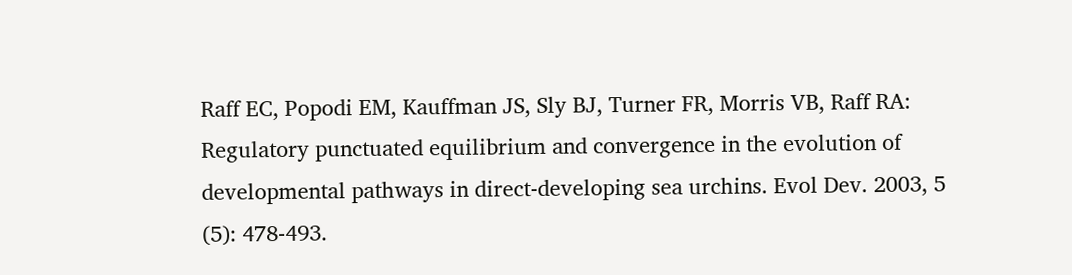Raff EC, Popodi EM, Kauffman JS, Sly BJ, Turner FR, Morris VB, Raff RA: Regulatory punctuated equilibrium and convergence in the evolution of developmental pathways in direct-developing sea urchins. Evol Dev. 2003, 5 (5): 478-493.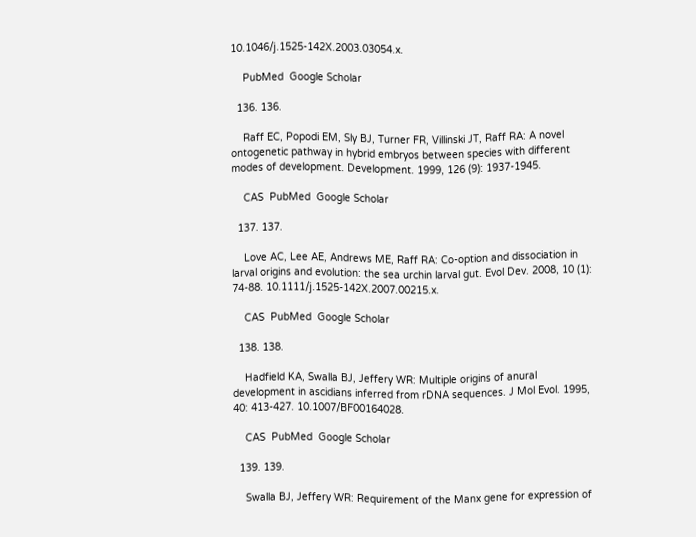10.1046/j.1525-142X.2003.03054.x.

    PubMed  Google Scholar

  136. 136.

    Raff EC, Popodi EM, Sly BJ, Turner FR, Villinski JT, Raff RA: A novel ontogenetic pathway in hybrid embryos between species with different modes of development. Development. 1999, 126 (9): 1937-1945.

    CAS  PubMed  Google Scholar

  137. 137.

    Love AC, Lee AE, Andrews ME, Raff RA: Co-option and dissociation in larval origins and evolution: the sea urchin larval gut. Evol Dev. 2008, 10 (1): 74-88. 10.1111/j.1525-142X.2007.00215.x.

    CAS  PubMed  Google Scholar

  138. 138.

    Hadfield KA, Swalla BJ, Jeffery WR: Multiple origins of anural development in ascidians inferred from rDNA sequences. J Mol Evol. 1995, 40: 413-427. 10.1007/BF00164028.

    CAS  PubMed  Google Scholar

  139. 139.

    Swalla BJ, Jeffery WR: Requirement of the Manx gene for expression of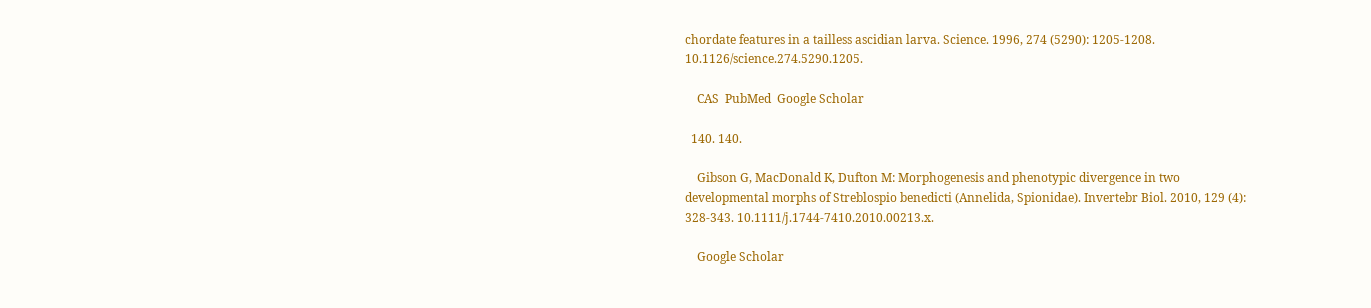chordate features in a tailless ascidian larva. Science. 1996, 274 (5290): 1205-1208. 10.1126/science.274.5290.1205.

    CAS  PubMed  Google Scholar

  140. 140.

    Gibson G, MacDonald K, Dufton M: Morphogenesis and phenotypic divergence in two developmental morphs of Streblospio benedicti (Annelida, Spionidae). Invertebr Biol. 2010, 129 (4): 328-343. 10.1111/j.1744-7410.2010.00213.x.

    Google Scholar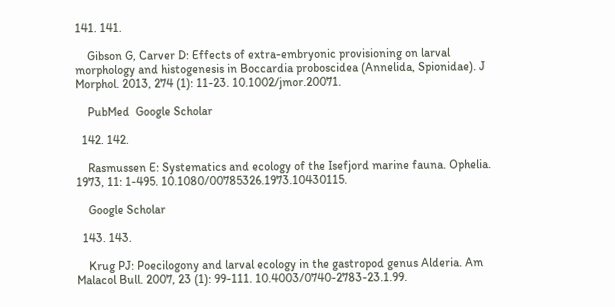141. 141.

    Gibson G, Carver D: Effects of extra-embryonic provisioning on larval morphology and histogenesis in Boccardia proboscidea (Annelida, Spionidae). J Morphol. 2013, 274 (1): 11-23. 10.1002/jmor.20071.

    PubMed  Google Scholar

  142. 142.

    Rasmussen E: Systematics and ecology of the Isefjord marine fauna. Ophelia. 1973, 11: 1-495. 10.1080/00785326.1973.10430115.

    Google Scholar

  143. 143.

    Krug PJ: Poecilogony and larval ecology in the gastropod genus Alderia. Am Malacol Bull. 2007, 23 (1): 99-111. 10.4003/0740-2783-23.1.99.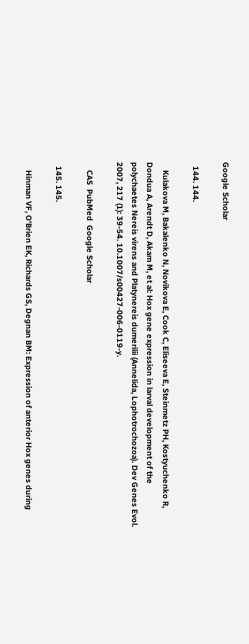Google Scholar

  144. 144.

    Kulakova M, Bakalenko N, Novikova E, Cook C, Eliseeva E, Steinmetz PH, Kostyuchenko R, Dondua A, Arendt D, Akam M, et al: Hox gene expression in larval development of the polychaetes Nereis virens and Platynereis dumerilii (Annelida, Lophotrochozoa). Dev Genes Evol. 2007, 217 (1): 39-54. 10.1007/s00427-006-0119-y.

    CAS  PubMed  Google Scholar

  145. 145.

    Hinman VF, O'Brien EK, Richards GS, Degnan BM: Expression of anterior Hox genes during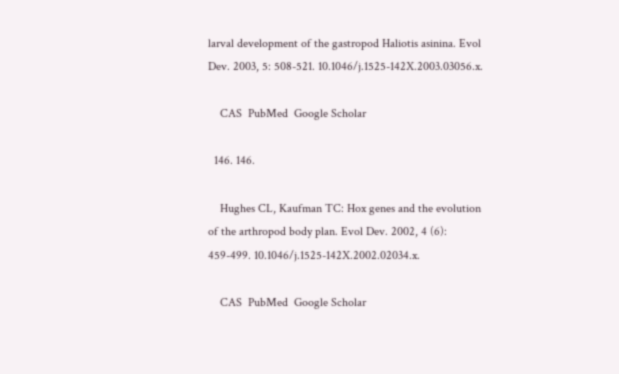larval development of the gastropod Haliotis asinina. Evol Dev. 2003, 5: 508-521. 10.1046/j.1525-142X.2003.03056.x.

    CAS  PubMed  Google Scholar

  146. 146.

    Hughes CL, Kaufman TC: Hox genes and the evolution of the arthropod body plan. Evol Dev. 2002, 4 (6): 459-499. 10.1046/j.1525-142X.2002.02034.x.

    CAS  PubMed  Google Scholar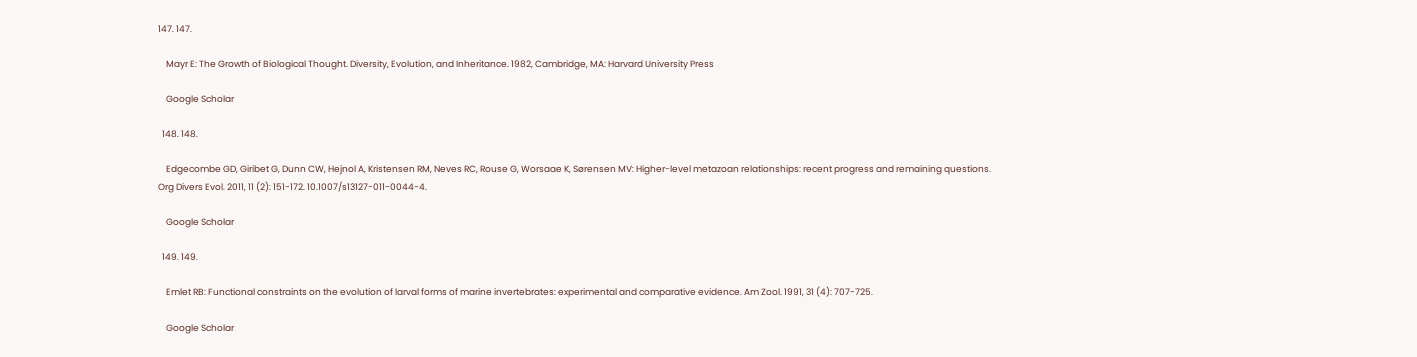147. 147.

    Mayr E: The Growth of Biological Thought. Diversity, Evolution, and Inheritance. 1982, Cambridge, MA: Harvard University Press

    Google Scholar

  148. 148.

    Edgecombe GD, Giribet G, Dunn CW, Hejnol A, Kristensen RM, Neves RC, Rouse G, Worsaae K, Sørensen MV: Higher-level metazoan relationships: recent progress and remaining questions. Org Divers Evol. 2011, 11 (2): 151-172. 10.1007/s13127-011-0044-4.

    Google Scholar

  149. 149.

    Emlet RB: Functional constraints on the evolution of larval forms of marine invertebrates: experimental and comparative evidence. Am Zool. 1991, 31 (4): 707-725.

    Google Scholar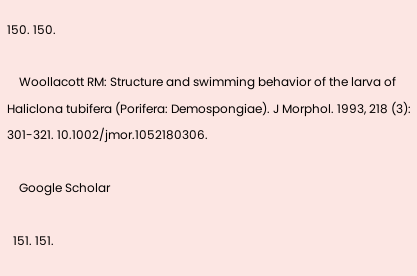150. 150.

    Woollacott RM: Structure and swimming behavior of the larva of Haliclona tubifera (Porifera: Demospongiae). J Morphol. 1993, 218 (3): 301-321. 10.1002/jmor.1052180306.

    Google Scholar

  151. 151.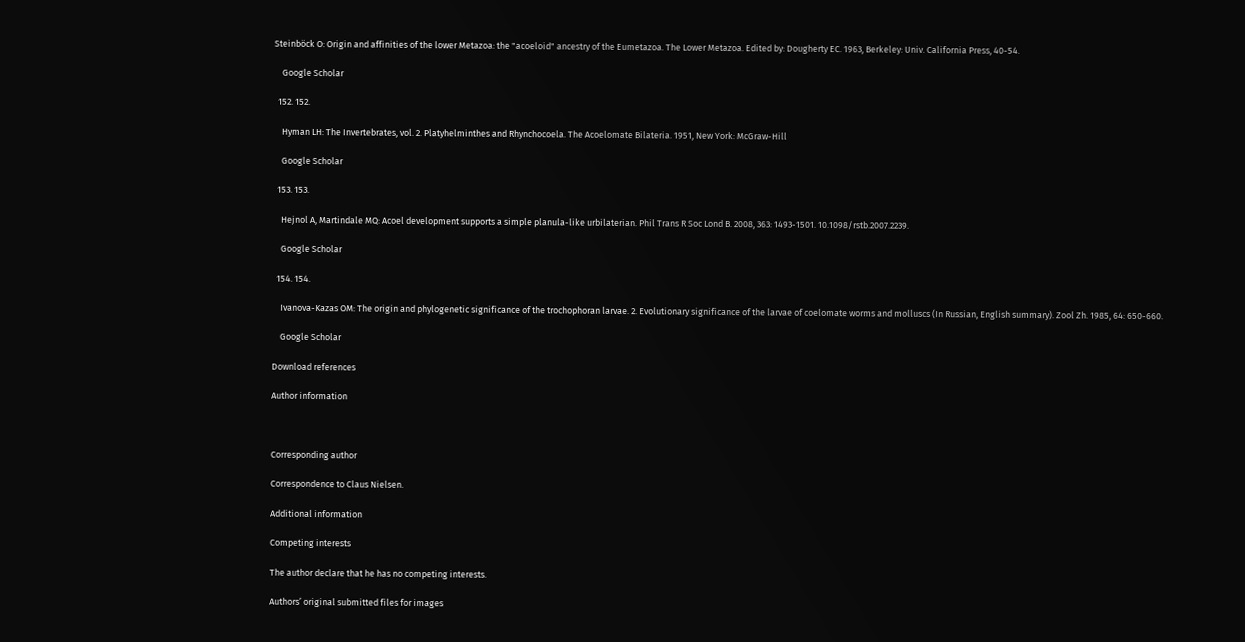Steinböck O: Origin and affinities of the lower Metazoa: the "acoeloid" ancestry of the Eumetazoa. The Lower Metazoa. Edited by: Dougherty EC. 1963, Berkeley: Univ. California Press, 40-54.

    Google Scholar

  152. 152.

    Hyman LH: The Invertebrates, vol. 2. Platyhelminthes and Rhynchocoela. The Acoelomate Bilateria. 1951, New York: McGraw-Hill

    Google Scholar

  153. 153.

    Hejnol A, Martindale MQ: Acoel development supports a simple planula-like urbilaterian. Phil Trans R Soc Lond B. 2008, 363: 1493-1501. 10.1098/rstb.2007.2239.

    Google Scholar

  154. 154.

    Ivanova-Kazas OM: The origin and phylogenetic significance of the trochophoran larvae. 2. Evolutionary significance of the larvae of coelomate worms and molluscs (In Russian, English summary). Zool Zh. 1985, 64: 650-660.

    Google Scholar

Download references

Author information



Corresponding author

Correspondence to Claus Nielsen.

Additional information

Competing interests

The author declare that he has no competing interests.

Authors’ original submitted files for images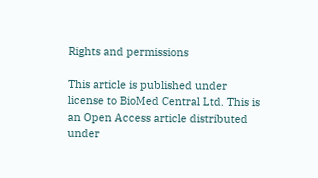Rights and permissions

This article is published under license to BioMed Central Ltd. This is an Open Access article distributed under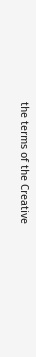the terms of the Creative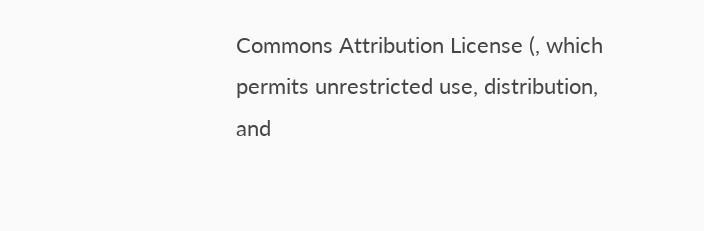Commons Attribution License (, which permits unrestricted use, distribution, and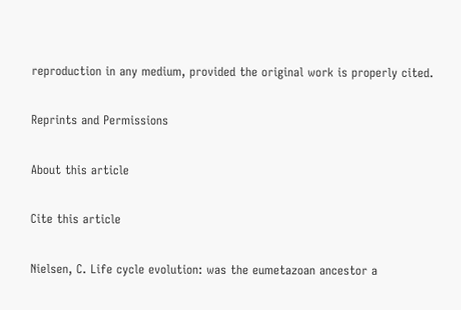reproduction in any medium, provided the original work is properly cited.

Reprints and Permissions

About this article

Cite this article

Nielsen, C. Life cycle evolution: was the eumetazoan ancestor a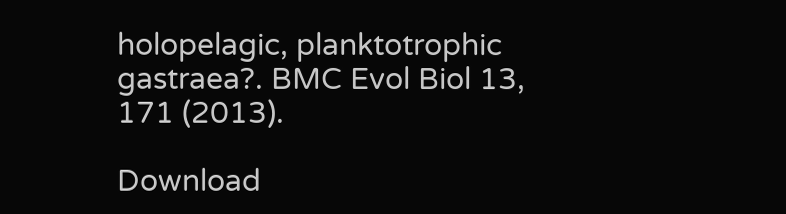holopelagic, planktotrophic gastraea?. BMC Evol Biol 13, 171 (2013).

Download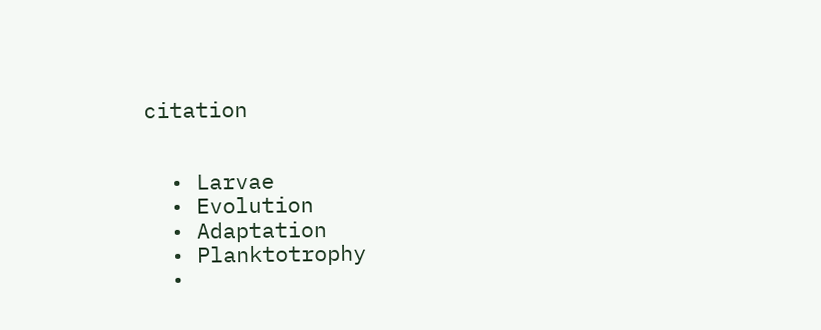citation


  • Larvae
  • Evolution
  • Adaptation
  • Planktotrophy
  •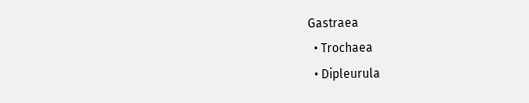Gastraea
  • Trochaea
  • Dipleurula